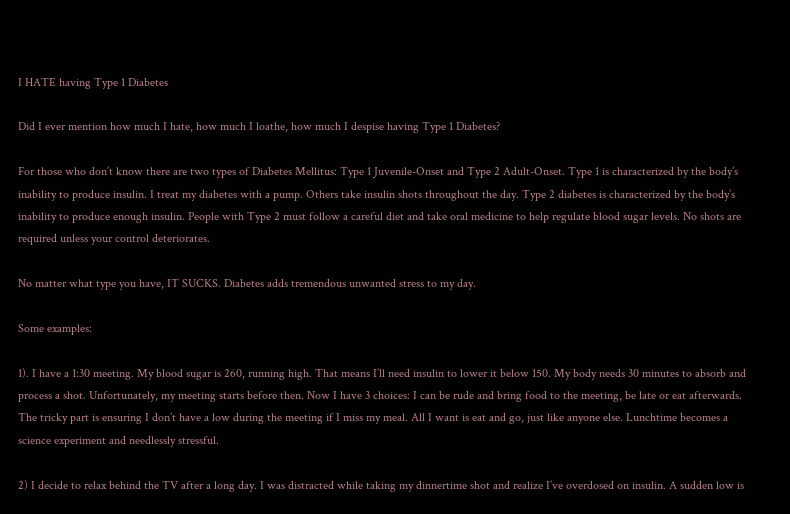I HATE having Type 1 Diabetes

Did I ever mention how much I hate, how much I loathe, how much I despise having Type 1 Diabetes?

For those who don’t know there are two types of Diabetes Mellitus: Type 1 Juvenile-Onset and Type 2 Adult-Onset. Type 1 is characterized by the body’s inability to produce insulin. I treat my diabetes with a pump. Others take insulin shots throughout the day. Type 2 diabetes is characterized by the body’s inability to produce enough insulin. People with Type 2 must follow a careful diet and take oral medicine to help regulate blood sugar levels. No shots are required unless your control deteriorates.

No matter what type you have, IT SUCKS. Diabetes adds tremendous unwanted stress to my day.

Some examples:

1). I have a 1:30 meeting. My blood sugar is 260, running high. That means I’ll need insulin to lower it below 150. My body needs 30 minutes to absorb and process a shot. Unfortunately, my meeting starts before then. Now I have 3 choices: I can be rude and bring food to the meeting, be late or eat afterwards. The tricky part is ensuring I don’t have a low during the meeting if I miss my meal. All I want is eat and go, just like anyone else. Lunchtime becomes a science experiment and needlessly stressful.

2) I decide to relax behind the TV after a long day. I was distracted while taking my dinnertime shot and realize I’ve overdosed on insulin. A sudden low is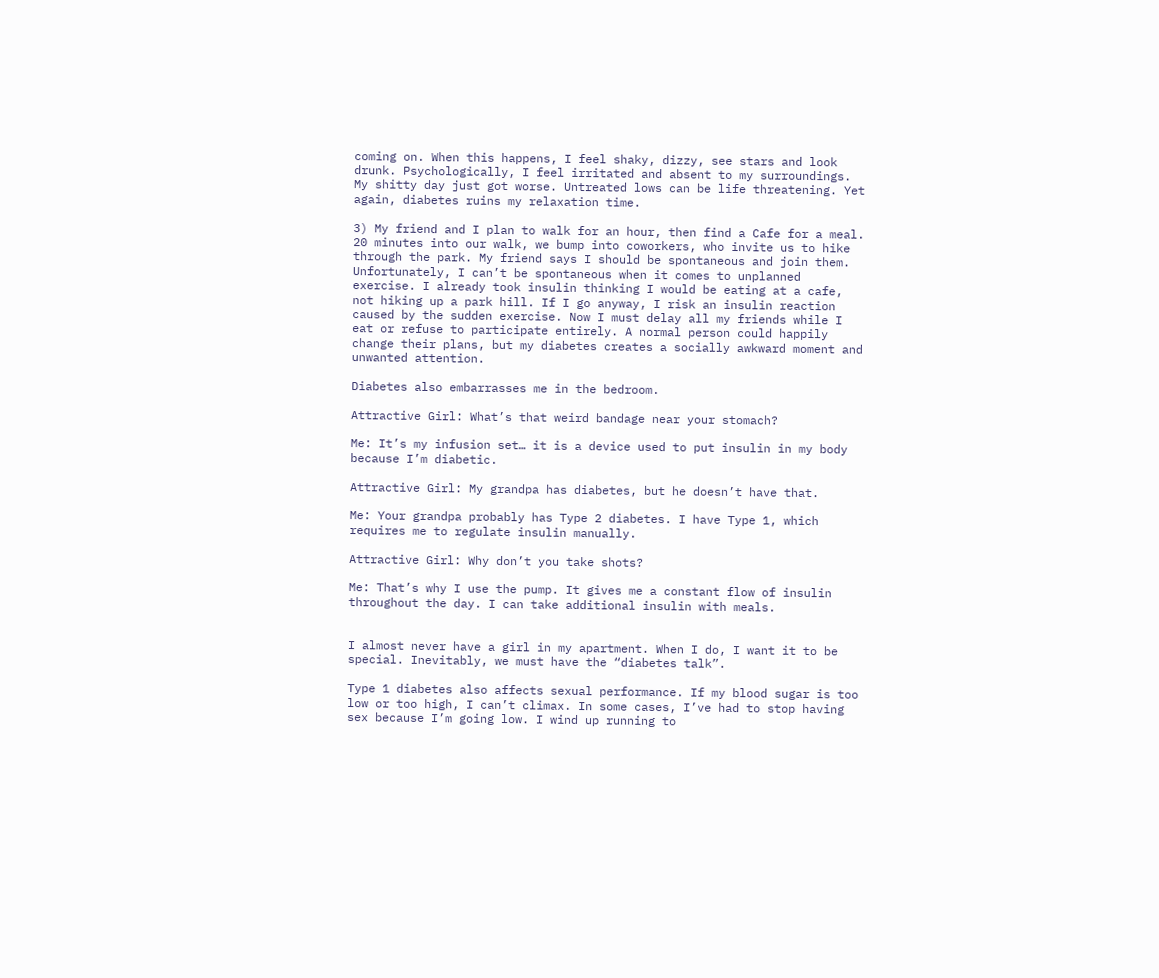coming on. When this happens, I feel shaky, dizzy, see stars and look drunk. Psychologically, I feel irritated and absent to my surroundings. My shitty day just got worse. Untreated lows can be life threatening. Yet again, diabetes ruins my relaxation time.

3) My friend and I plan to walk for an hour, then find a Cafe for a meal. 20 minutes into our walk, we bump into coworkers, who invite us to hike through the park. My friend says I should be spontaneous and join them. Unfortunately, I can’t be spontaneous when it comes to unplanned exercise. I already took insulin thinking I would be eating at a cafe, not hiking up a park hill. If I go anyway, I risk an insulin reaction caused by the sudden exercise. Now I must delay all my friends while I eat or refuse to participate entirely. A normal person could happily change their plans, but my diabetes creates a socially awkward moment and unwanted attention.

Diabetes also embarrasses me in the bedroom.

Attractive Girl: What’s that weird bandage near your stomach?

Me: It’s my infusion set… it is a device used to put insulin in my body because I’m diabetic.

Attractive Girl: My grandpa has diabetes, but he doesn’t have that.

Me: Your grandpa probably has Type 2 diabetes. I have Type 1, which requires me to regulate insulin manually.

Attractive Girl: Why don’t you take shots?

Me: That’s why I use the pump. It gives me a constant flow of insulin throughout the day. I can take additional insulin with meals.


I almost never have a girl in my apartment. When I do, I want it to be special. Inevitably, we must have the “diabetes talk”.

Type 1 diabetes also affects sexual performance. If my blood sugar is too low or too high, I can’t climax. In some cases, I’ve had to stop having sex because I’m going low. I wind up running to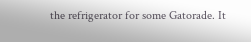the refrigerator for some Gatorade. It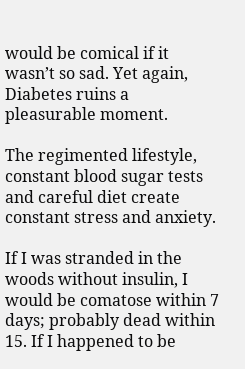would be comical if it wasn’t so sad. Yet again, Diabetes ruins a pleasurable moment.

The regimented lifestyle, constant blood sugar tests and careful diet create constant stress and anxiety.

If I was stranded in the woods without insulin, I would be comatose within 7 days; probably dead within 15. If I happened to be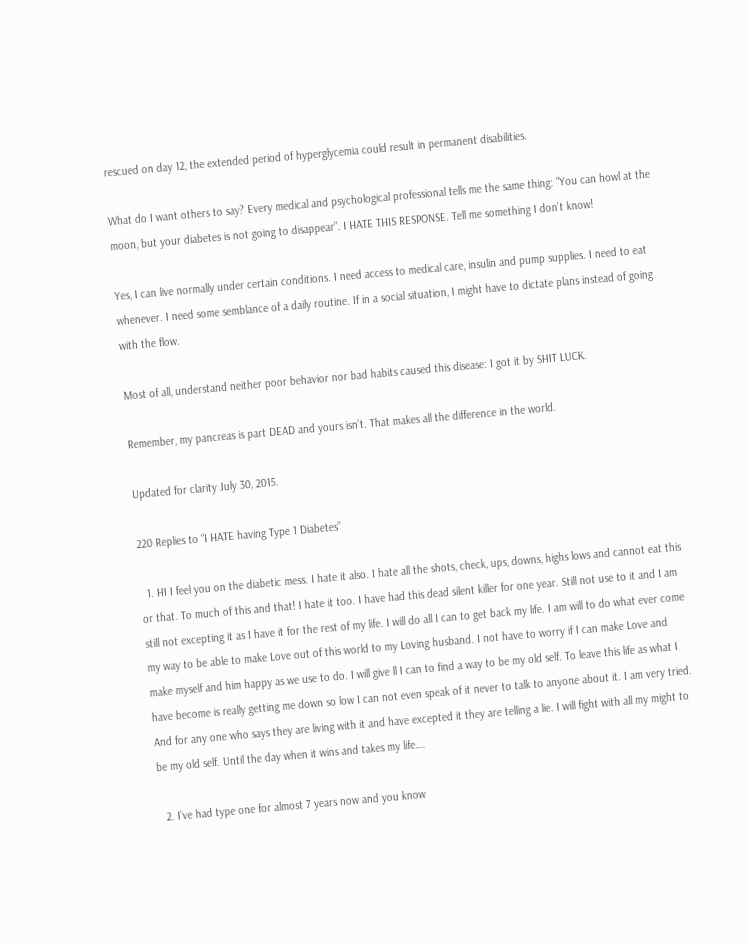rescued on day 12, the extended period of hyperglycemia could result in permanent disabilities.

What do I want others to say? Every medical and psychological professional tells me the same thing: “You can howl at the moon, but your diabetes is not going to disappear”. I HATE THIS RESPONSE. Tell me something I don’t know!

Yes, I can live normally under certain conditions. I need access to medical care, insulin and pump supplies. I need to eat whenever. I need some semblance of a daily routine. If in a social situation, I might have to dictate plans instead of going with the flow.

Most of all, understand neither poor behavior nor bad habits caused this disease: I got it by SHIT LUCK.

Remember, my pancreas is part DEAD and yours isn’t. That makes all the difference in the world.

Updated for clarity July 30, 2015.

220 Replies to “I HATE having Type 1 Diabetes”

  1. HI I feel you on the diabetic mess. I hate it also. I hate all the shots, check, ups, downs, highs lows and cannot eat this or that. To much of this and that! I hate it too. I have had this dead silent killer for one year. Still not use to it and I am still not excepting it as I have it for the rest of my life. I will do all I can to get back my life. I am will to do what ever come my way to be able to make Love out of this world to my Loving husband. I not have to worry if I can make Love and make myself and him happy as we use to do. I will give ll I can to find a way to be my old self. To leave this life as what I have become is really getting me down so low I can not even speak of it never to talk to anyone about it. I am very tried. And for any one who says they are living with it and have excepted it they are telling a lie. I will fight with all my might to be my old self. Until the day when it wins and takes my life….

  2. I’ve had type one for almost 7 years now and you know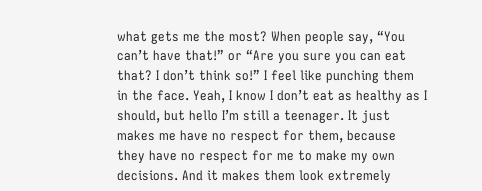what gets me the most? When people say, “You can’t have that!” or “Are you sure you can eat that? I don’t think so!” I feel like punching them in the face. Yeah, I know I don’t eat as healthy as I should, but hello I’m still a teenager. It just makes me have no respect for them, because they have no respect for me to make my own decisions. And it makes them look extremely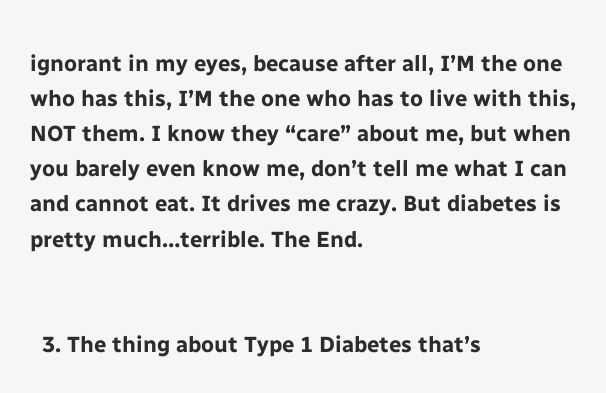ignorant in my eyes, because after all, I’M the one who has this, I’M the one who has to live with this, NOT them. I know they “care” about me, but when you barely even know me, don’t tell me what I can and cannot eat. It drives me crazy. But diabetes is pretty much…terrible. The End.


  3. The thing about Type 1 Diabetes that’s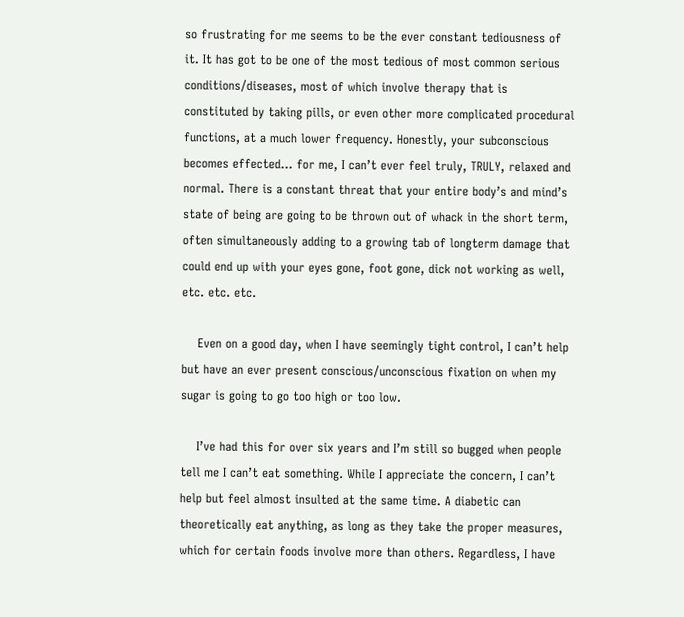so frustrating for me seems to be the ever constant tediousness of it. It has got to be one of the most tedious of most common serious conditions/diseases, most of which involve therapy that is constituted by taking pills, or even other more complicated procedural functions, at a much lower frequency. Honestly, your subconscious becomes effected… for me, I can’t ever feel truly, TRULY, relaxed and normal. There is a constant threat that your entire body’s and mind’s state of being are going to be thrown out of whack in the short term, often simultaneously adding to a growing tab of longterm damage that could end up with your eyes gone, foot gone, dick not working as well, etc. etc. etc.

    Even on a good day, when I have seemingly tight control, I can’t help but have an ever present conscious/unconscious fixation on when my sugar is going to go too high or too low.

    I’ve had this for over six years and I’m still so bugged when people tell me I can’t eat something. While I appreciate the concern, I can’t help but feel almost insulted at the same time. A diabetic can theoretically eat anything, as long as they take the proper measures, which for certain foods involve more than others. Regardless, I have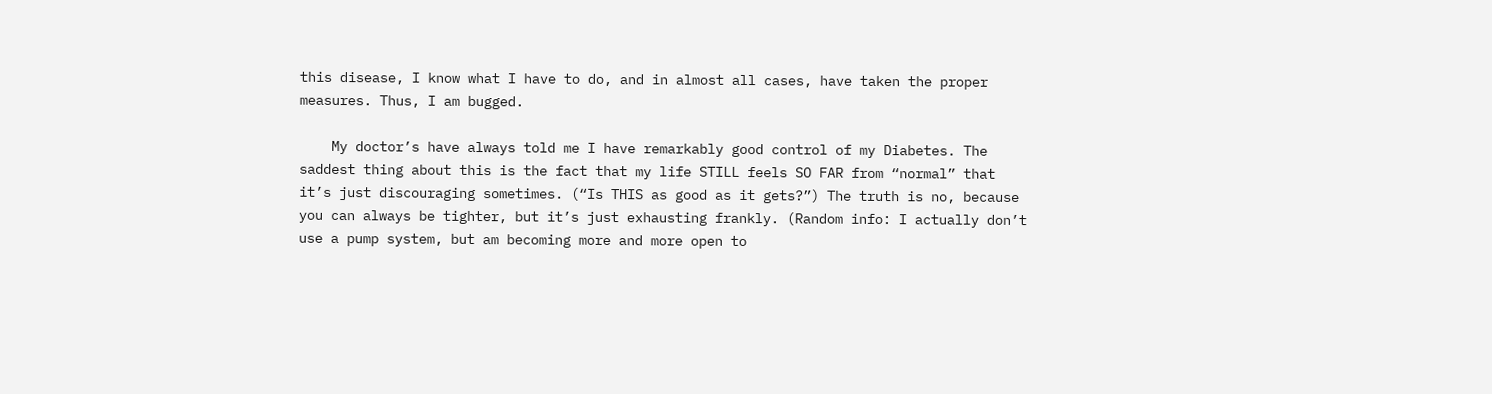this disease, I know what I have to do, and in almost all cases, have taken the proper measures. Thus, I am bugged.

    My doctor’s have always told me I have remarkably good control of my Diabetes. The saddest thing about this is the fact that my life STILL feels SO FAR from “normal” that it’s just discouraging sometimes. (“Is THIS as good as it gets?”) The truth is no, because you can always be tighter, but it’s just exhausting frankly. (Random info: I actually don’t use a pump system, but am becoming more and more open to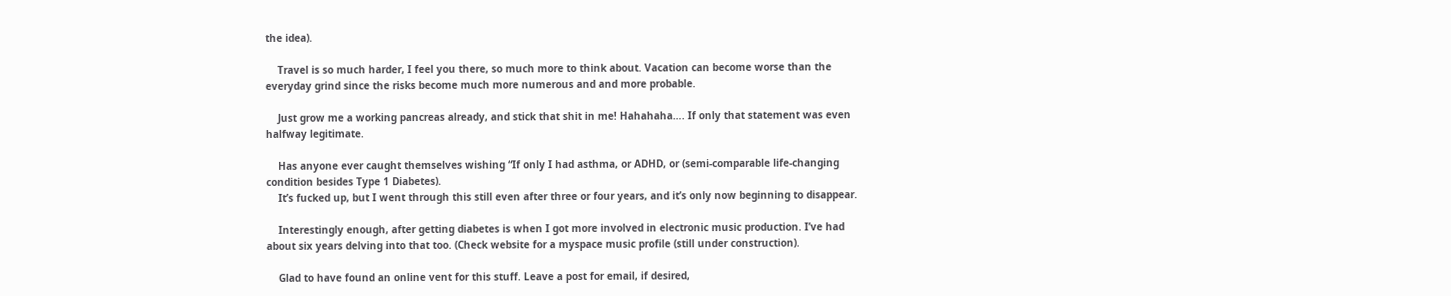the idea).

    Travel is so much harder, I feel you there, so much more to think about. Vacation can become worse than the everyday grind since the risks become much more numerous and and more probable.

    Just grow me a working pancreas already, and stick that shit in me! Hahahaha…. If only that statement was even halfway legitimate.

    Has anyone ever caught themselves wishing “If only I had asthma, or ADHD, or (semi-comparable life-changing condition besides Type 1 Diabetes).
    It’s fucked up, but I went through this still even after three or four years, and it’s only now beginning to disappear.

    Interestingly enough, after getting diabetes is when I got more involved in electronic music production. I’ve had about six years delving into that too. (Check website for a myspace music profile (still under construction).

    Glad to have found an online vent for this stuff. Leave a post for email, if desired,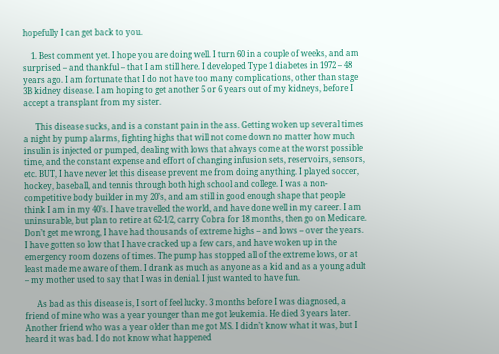hopefully I can get back to you.

    1. Best comment yet. I hope you are doing well. I turn 60 in a couple of weeks, and am surprised – and thankful – that I am still here. I developed Type 1 diabetes in 1972 – 48 years ago. I am fortunate that I do not have too many complications, other than stage 3B kidney disease. I am hoping to get another 5 or 6 years out of my kidneys, before I accept a transplant from my sister.

      This disease sucks, and is a constant pain in the ass. Getting woken up several times a night by pump alarms, fighting highs that will not come down no matter how much insulin is injected or pumped, dealing with lows that always come at the worst possible time, and the constant expense and effort of changing infusion sets, reservoirs, sensors, etc. BUT, I have never let this disease prevent me from doing anything. I played soccer, hockey, baseball, and tennis through both high school and college. I was a non-competitive body builder in my 20’s, and am still in good enough shape that people think I am in my 40’s. I have travelled the world, and have done well in my career. I am uninsurable, but plan to retire at 62-1/2, carry Cobra for 18 months, then go on Medicare. Don’t get me wrong, I have had thousands of extreme highs – and lows – over the years. I have gotten so low that I have cracked up a few cars, and have woken up in the emergency room dozens of times. The pump has stopped all of the extreme lows, or at least made me aware of them. I drank as much as anyone as a kid and as a young adult – my mother used to say that I was in denial. I just wanted to have fun.

      As bad as this disease is, I sort of feel lucky. 3 months before I was diagnosed, a friend of mine who was a year younger than me got leukemia. He died 3 years later. Another friend who was a year older than me got MS. I didn’t know what it was, but I heard it was bad. I do not know what happened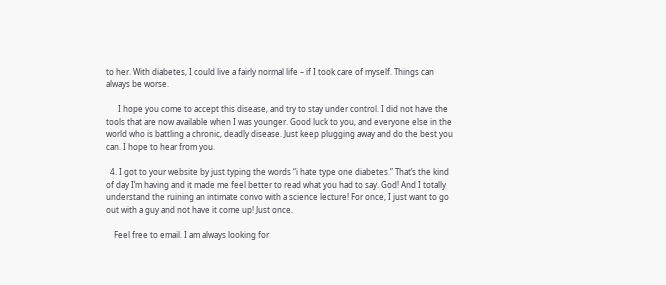to her. With diabetes, I could live a fairly normal life – if I took care of myself. Things can always be worse.

      I hope you come to accept this disease, and try to stay under control. I did not have the tools that are now available when I was younger. Good luck to you, and everyone else in the world who is battling a chronic, deadly disease. Just keep plugging away and do the best you can. I hope to hear from you.

  4. I got to your website by just typing the words “i hate type one diabetes.” That’s the kind of day I’m having and it made me feel better to read what you had to say. God! And I totally understand the ruining an intimate convo with a science lecture! For once, I just want to go out with a guy and not have it come up! Just once.

    Feel free to email. I am always looking for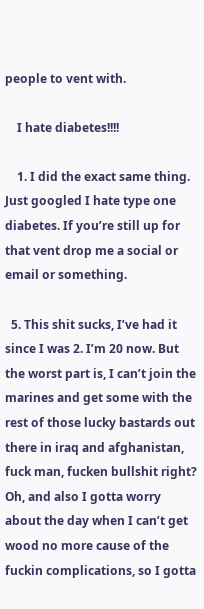people to vent with.

    I hate diabetes!!!!

    1. I did the exact same thing. Just googled I hate type one diabetes. If you’re still up for that vent drop me a social or email or something.

  5. This shit sucks, I’ve had it since I was 2. I’m 20 now. But the worst part is, I can’t join the marines and get some with the rest of those lucky bastards out there in iraq and afghanistan, fuck man, fucken bullshit right? Oh, and also I gotta worry about the day when I can’t get wood no more cause of the fuckin complications, so I gotta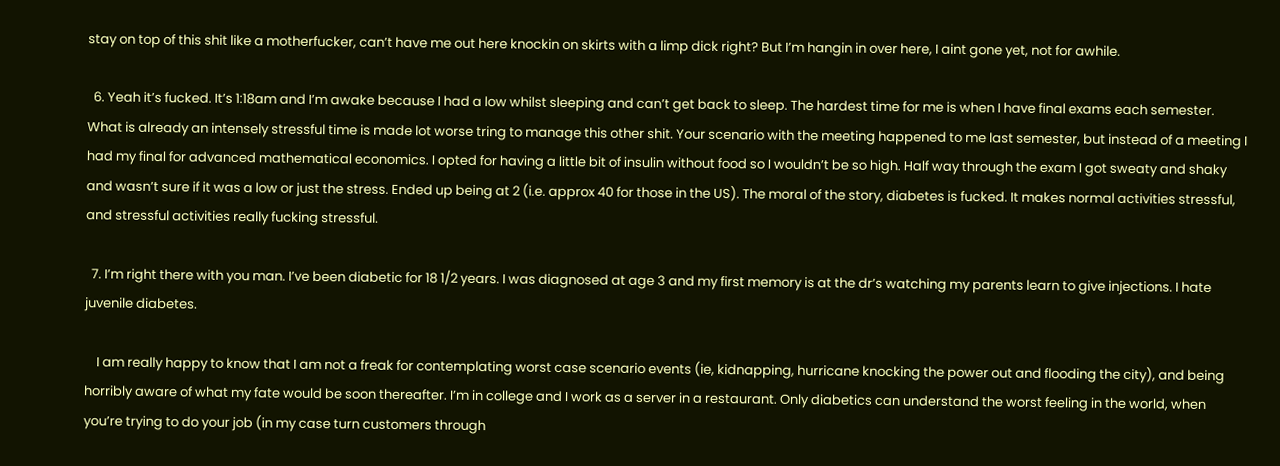stay on top of this shit like a motherfucker, can’t have me out here knockin on skirts with a limp dick right? But I’m hangin in over here, I aint gone yet, not for awhile.

  6. Yeah it’s fucked. It’s 1:18am and I’m awake because I had a low whilst sleeping and can’t get back to sleep. The hardest time for me is when I have final exams each semester. What is already an intensely stressful time is made lot worse tring to manage this other shit. Your scenario with the meeting happened to me last semester, but instead of a meeting I had my final for advanced mathematical economics. I opted for having a little bit of insulin without food so I wouldn’t be so high. Half way through the exam I got sweaty and shaky and wasn’t sure if it was a low or just the stress. Ended up being at 2 (i.e. approx 40 for those in the US). The moral of the story, diabetes is fucked. It makes normal activities stressful, and stressful activities really fucking stressful.

  7. I’m right there with you man. I’ve been diabetic for 18 1/2 years. I was diagnosed at age 3 and my first memory is at the dr’s watching my parents learn to give injections. I hate juvenile diabetes.

    I am really happy to know that I am not a freak for contemplating worst case scenario events (ie, kidnapping, hurricane knocking the power out and flooding the city), and being horribly aware of what my fate would be soon thereafter. I’m in college and I work as a server in a restaurant. Only diabetics can understand the worst feeling in the world, when you’re trying to do your job (in my case turn customers through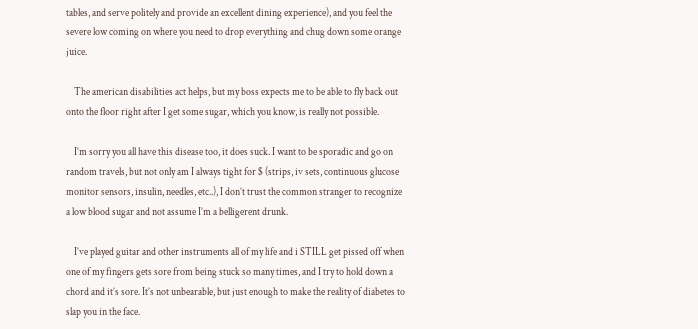tables, and serve politely and provide an excellent dining experience), and you feel the severe low coming on where you need to drop everything and chug down some orange juice.

    The american disabilities act helps, but my boss expects me to be able to fly back out onto the floor right after I get some sugar, which you know, is really not possible.

    I’m sorry you all have this disease too, it does suck. I want to be sporadic and go on random travels, but not only am I always tight for $ (strips, iv sets, continuous glucose monitor sensors, insulin, needles, etc..), I don’t trust the common stranger to recognize a low blood sugar and not assume I’m a belligerent drunk.

    I’ve played guitar and other instruments all of my life and i STILL get pissed off when one of my fingers gets sore from being stuck so many times, and I try to hold down a chord and it’s sore. It’s not unbearable, but just enough to make the reality of diabetes to slap you in the face.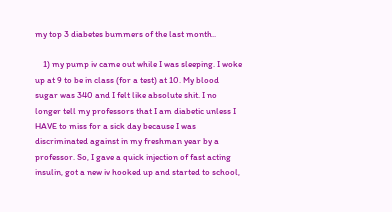my top 3 diabetes bummers of the last month..

    1) my pump iv came out while I was sleeping. I woke up at 9 to be in class (for a test) at 10. My blood sugar was 340 and I felt like absolute shit. I no longer tell my professors that I am diabetic unless I HAVE to miss for a sick day because I was discriminated against in my freshman year by a professor. So, I gave a quick injection of fast acting insulin, got a new iv hooked up and started to school,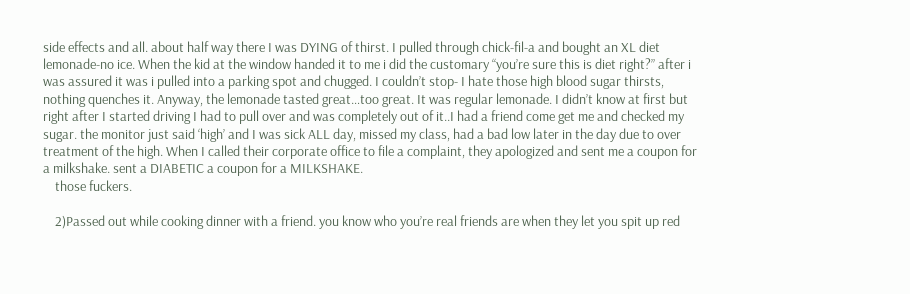side effects and all. about half way there I was DYING of thirst. I pulled through chick-fil-a and bought an XL diet lemonade-no ice. When the kid at the window handed it to me i did the customary “you’re sure this is diet right?” after i was assured it was i pulled into a parking spot and chugged. I couldn’t stop- I hate those high blood sugar thirsts, nothing quenches it. Anyway, the lemonade tasted great…too great. It was regular lemonade. I didn’t know at first but right after I started driving I had to pull over and was completely out of it..I had a friend come get me and checked my sugar. the monitor just said ‘high’ and I was sick ALL day, missed my class, had a bad low later in the day due to over treatment of the high. When I called their corporate office to file a complaint, they apologized and sent me a coupon for a milkshake. sent a DIABETIC a coupon for a MILKSHAKE.
    those fuckers.

    2)Passed out while cooking dinner with a friend. you know who you’re real friends are when they let you spit up red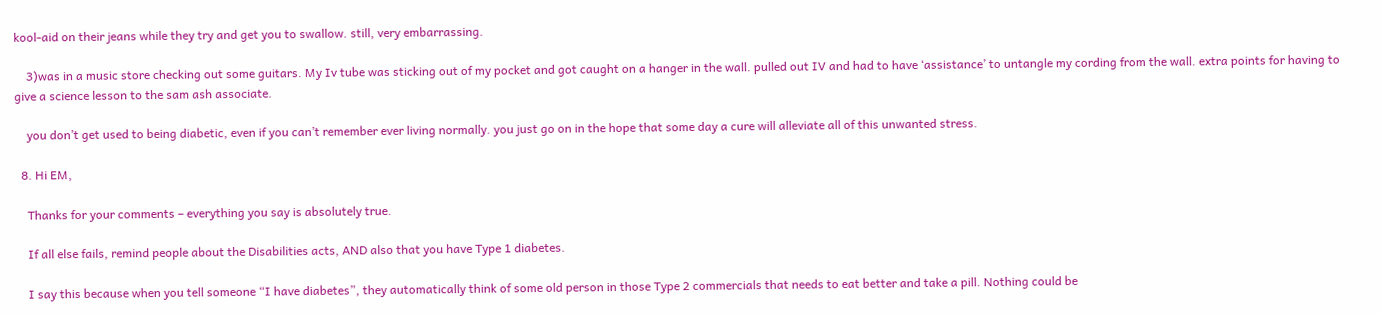kool-aid on their jeans while they try and get you to swallow. still, very embarrassing.

    3)was in a music store checking out some guitars. My Iv tube was sticking out of my pocket and got caught on a hanger in the wall. pulled out IV and had to have ‘assistance’ to untangle my cording from the wall. extra points for having to give a science lesson to the sam ash associate.

    you don’t get used to being diabetic, even if you can’t remember ever living normally. you just go on in the hope that some day a cure will alleviate all of this unwanted stress.

  8. Hi EM,

    Thanks for your comments – everything you say is absolutely true.

    If all else fails, remind people about the Disabilities acts, AND also that you have Type 1 diabetes.

    I say this because when you tell someone “I have diabetes”, they automatically think of some old person in those Type 2 commercials that needs to eat better and take a pill. Nothing could be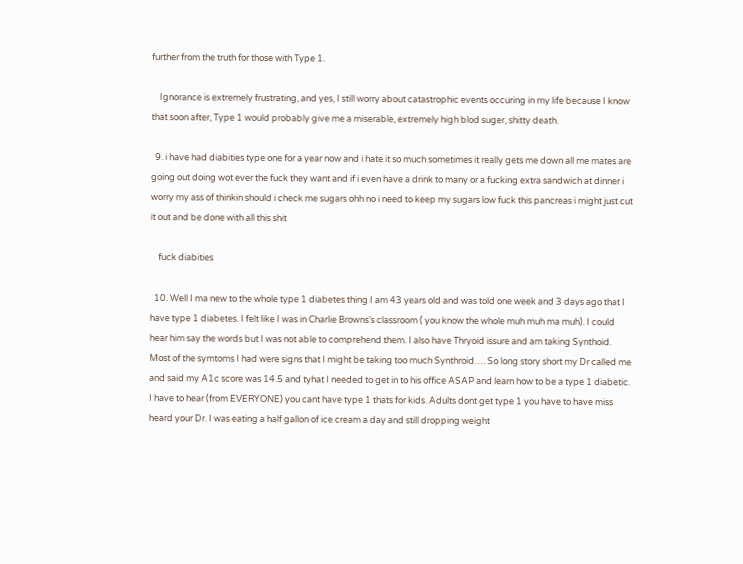further from the truth for those with Type 1.

    Ignorance is extremely frustrating, and yes, I still worry about catastrophic events occuring in my life because I know that soon after, Type 1 would probably give me a miserable, extremely high blod suger, shitty death.

  9. i have had diabities type one for a year now and i hate it so much sometimes it really gets me down all me mates are going out doing wot ever the fuck they want and if i even have a drink to many or a fucking extra sandwich at dinner i worry my ass of thinkin should i check me sugars ohh no i need to keep my sugars low fuck this pancreas i might just cut it out and be done with all this shit

    fuck diabities

  10. Well I ma new to the whole type 1 diabetes thing I am 43 years old and was told one week and 3 days ago that I have type 1 diabetes. I felt like I was in Charlie Browns’s classroom ( you know the whole muh muh ma muh). I could hear him say the words but I was not able to comprehend them. I also have Thryoid issure and am taking Synthoid. Most of the symtoms I had were signs that I might be taking too much Synthroid…. So long story short my Dr called me and said my A1c score was 14.5 and tyhat I needed to get in to his office ASAP and learn how to be a type 1 diabetic. I have to hear (from EVERYONE) you cant have type 1 thats for kids. Adults dont get type 1 you have to have miss heard your Dr. I was eating a half gallon of ice cream a day and still dropping weight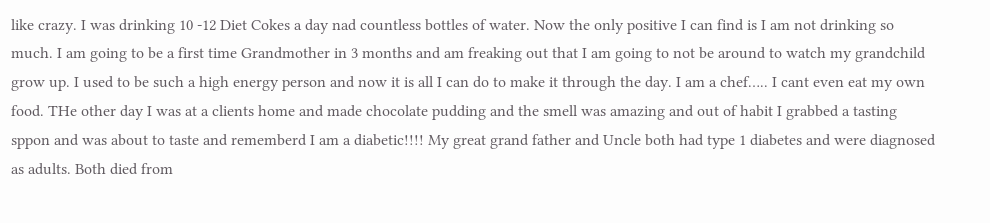like crazy. I was drinking 10 -12 Diet Cokes a day nad countless bottles of water. Now the only positive I can find is I am not drinking so much. I am going to be a first time Grandmother in 3 months and am freaking out that I am going to not be around to watch my grandchild grow up. I used to be such a high energy person and now it is all I can do to make it through the day. I am a chef….. I cant even eat my own food. THe other day I was at a clients home and made chocolate pudding and the smell was amazing and out of habit I grabbed a tasting sppon and was about to taste and rememberd I am a diabetic!!!! My great grand father and Uncle both had type 1 diabetes and were diagnosed as adults. Both died from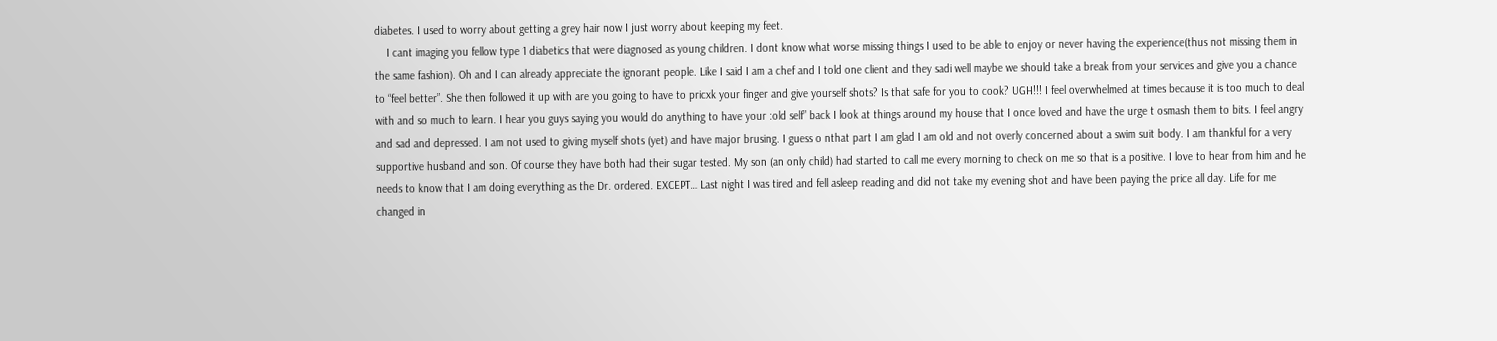diabetes. I used to worry about getting a grey hair now I just worry about keeping my feet.
    I cant imaging you fellow type 1 diabetics that were diagnosed as young children. I dont know what worse missing things I used to be able to enjoy or never having the experience(thus not missing them in the same fashion). Oh and I can already appreciate the ignorant people. Like I said I am a chef and I told one client and they sadi well maybe we should take a break from your services and give you a chance to “feel better”. She then followed it up with are you going to have to pricxk your finger and give yourself shots? Is that safe for you to cook? UGH!!! I feel overwhelmed at times because it is too much to deal with and so much to learn. I hear you guys saying you would do anything to have your :old self” back I look at things around my house that I once loved and have the urge t osmash them to bits. I feel angry and sad and depressed. I am not used to giving myself shots (yet) and have major brusing. I guess o nthat part I am glad I am old and not overly concerned about a swim suit body. I am thankful for a very supportive husband and son. Of course they have both had their sugar tested. My son (an only child) had started to call me every morning to check on me so that is a positive. I love to hear from him and he needs to know that I am doing everything as the Dr. ordered. EXCEPT… Last night I was tired and fell asleep reading and did not take my evening shot and have been paying the price all day. Life for me changed in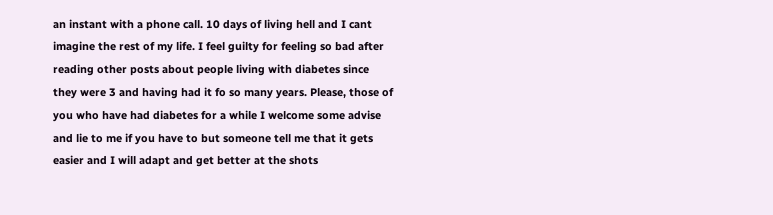an instant with a phone call. 10 days of living hell and I cant imagine the rest of my life. I feel guilty for feeling so bad after reading other posts about people living with diabetes since they were 3 and having had it fo so many years. Please, those of you who have had diabetes for a while I welcome some advise and lie to me if you have to but someone tell me that it gets easier and I will adapt and get better at the shots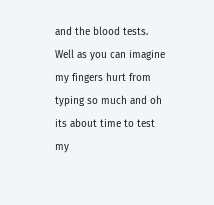and the blood tests. Well as you can imagine my fingers hurt from typing so much and oh its about time to test my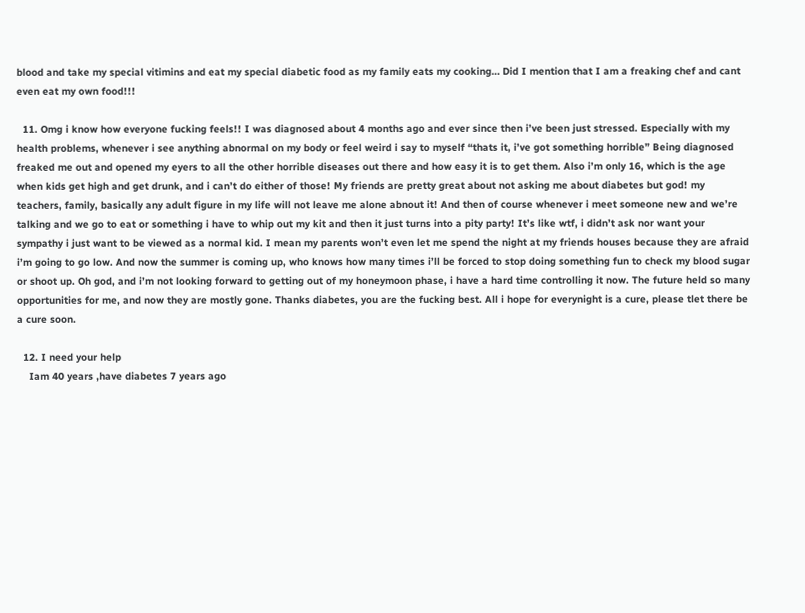blood and take my special vitimins and eat my special diabetic food as my family eats my cooking… Did I mention that I am a freaking chef and cant even eat my own food!!!

  11. Omg i know how everyone fucking feels!! I was diagnosed about 4 months ago and ever since then i’ve been just stressed. Especially with my health problems, whenever i see anything abnormal on my body or feel weird i say to myself “thats it, i’ve got something horrible” Being diagnosed freaked me out and opened my eyers to all the other horrible diseases out there and how easy it is to get them. Also i’m only 16, which is the age when kids get high and get drunk, and i can’t do either of those! My friends are pretty great about not asking me about diabetes but god! my teachers, family, basically any adult figure in my life will not leave me alone abnout it! And then of course whenever i meet someone new and we’re talking and we go to eat or something i have to whip out my kit and then it just turns into a pity party! It’s like wtf, i didn’t ask nor want your sympathy i just want to be viewed as a normal kid. I mean my parents won’t even let me spend the night at my friends houses because they are afraid i’m going to go low. And now the summer is coming up, who knows how many times i’ll be forced to stop doing something fun to check my blood sugar or shoot up. Oh god, and i’m not looking forward to getting out of my honeymoon phase, i have a hard time controlling it now. The future held so many opportunities for me, and now they are mostly gone. Thanks diabetes, you are the fucking best. All i hope for everynight is a cure, please tlet there be a cure soon.

  12. I need your help
    Iam 40 years ,have diabetes 7 years ago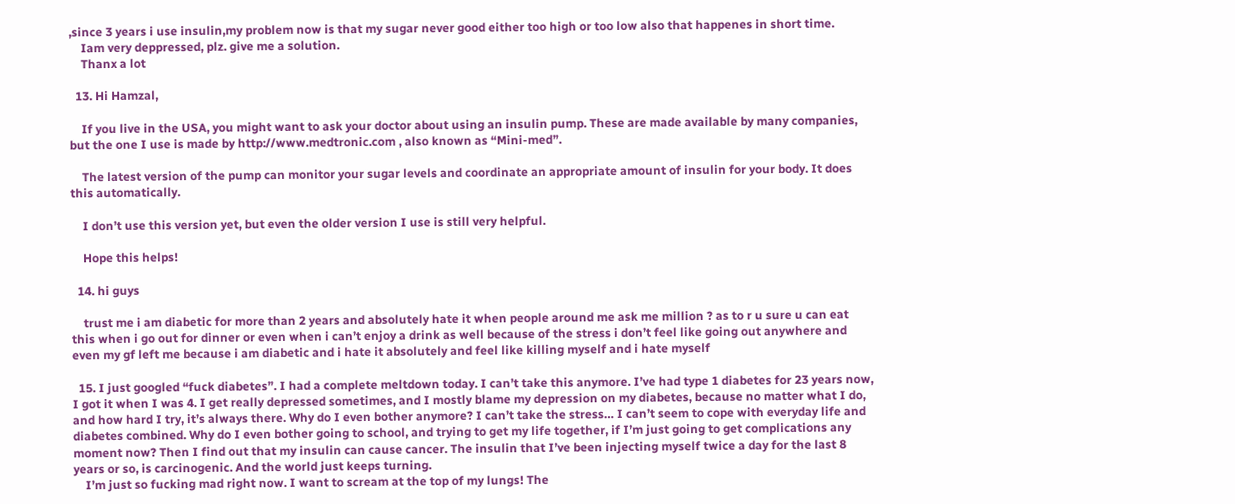,since 3 years i use insulin,my problem now is that my sugar never good either too high or too low also that happenes in short time.
    Iam very deppressed, plz. give me a solution.
    Thanx a lot

  13. Hi Hamzal,

    If you live in the USA, you might want to ask your doctor about using an insulin pump. These are made available by many companies, but the one I use is made by http://www.medtronic.com , also known as “Mini-med”.

    The latest version of the pump can monitor your sugar levels and coordinate an appropriate amount of insulin for your body. It does this automatically.

    I don’t use this version yet, but even the older version I use is still very helpful.

    Hope this helps!

  14. hi guys

    trust me i am diabetic for more than 2 years and absolutely hate it when people around me ask me million ? as to r u sure u can eat this when i go out for dinner or even when i can’t enjoy a drink as well because of the stress i don’t feel like going out anywhere and even my gf left me because i am diabetic and i hate it absolutely and feel like killing myself and i hate myself

  15. I just googled “fuck diabetes”. I had a complete meltdown today. I can’t take this anymore. I’ve had type 1 diabetes for 23 years now, I got it when I was 4. I get really depressed sometimes, and I mostly blame my depression on my diabetes, because no matter what I do, and how hard I try, it’s always there. Why do I even bother anymore? I can’t take the stress… I can’t seem to cope with everyday life and diabetes combined. Why do I even bother going to school, and trying to get my life together, if I’m just going to get complications any moment now? Then I find out that my insulin can cause cancer. The insulin that I’ve been injecting myself twice a day for the last 8 years or so, is carcinogenic. And the world just keeps turning.
    I’m just so fucking mad right now. I want to scream at the top of my lungs! The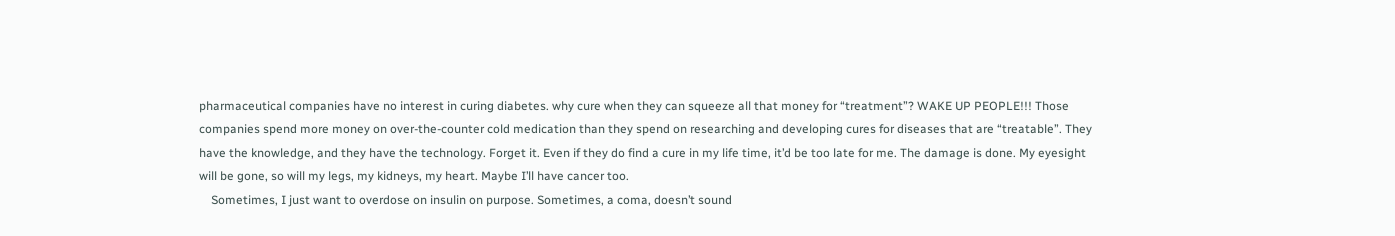pharmaceutical companies have no interest in curing diabetes. why cure when they can squeeze all that money for “treatment”? WAKE UP PEOPLE!!! Those companies spend more money on over-the-counter cold medication than they spend on researching and developing cures for diseases that are “treatable”. They have the knowledge, and they have the technology. Forget it. Even if they do find a cure in my life time, it’d be too late for me. The damage is done. My eyesight will be gone, so will my legs, my kidneys, my heart. Maybe I’ll have cancer too.
    Sometimes, I just want to overdose on insulin on purpose. Sometimes, a coma, doesn’t sound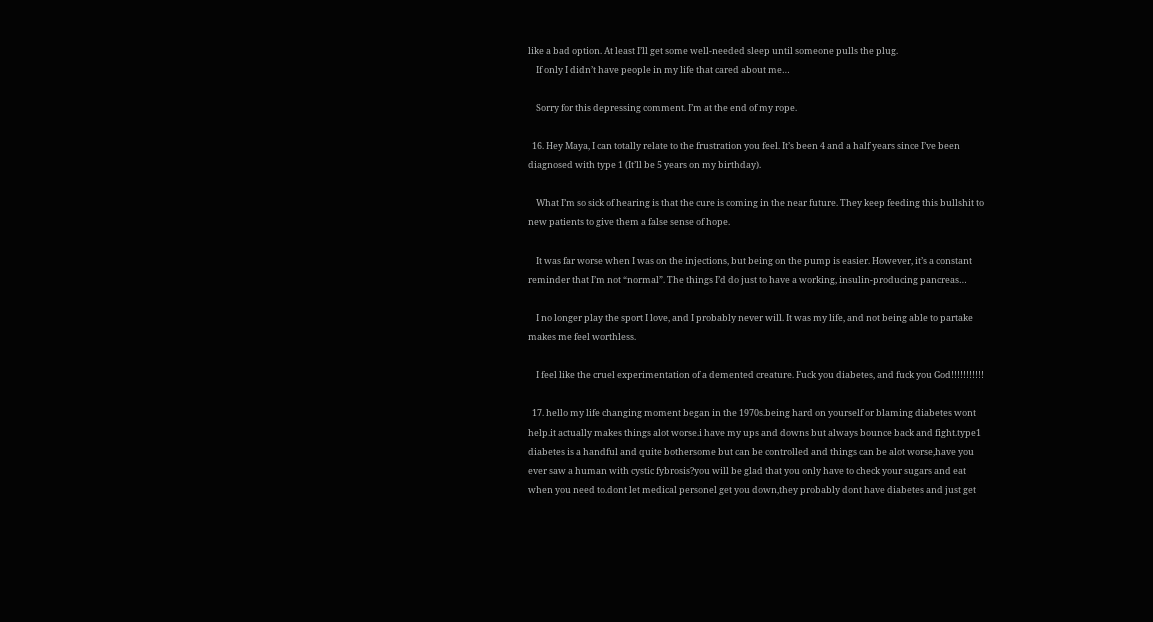like a bad option. At least I’ll get some well-needed sleep until someone pulls the plug.
    If only I didn’t have people in my life that cared about me…

    Sorry for this depressing comment. I’m at the end of my rope.

  16. Hey Maya, I can totally relate to the frustration you feel. It’s been 4 and a half years since I’ve been diagnosed with type 1 (It’ll be 5 years on my birthday).

    What I’m so sick of hearing is that the cure is coming in the near future. They keep feeding this bullshit to new patients to give them a false sense of hope.

    It was far worse when I was on the injections, but being on the pump is easier. However, it’s a constant reminder that I’m not “normal”. The things I’d do just to have a working, insulin-producing pancreas…

    I no longer play the sport I love, and I probably never will. It was my life, and not being able to partake makes me feel worthless.

    I feel like the cruel experimentation of a demented creature. Fuck you diabetes, and fuck you God!!!!!!!!!!!

  17. hello my life changing moment began in the 1970s.being hard on yourself or blaming diabetes wont help.it actually makes things alot worse.i have my ups and downs but always bounce back and fight.type1 diabetes is a handful and quite bothersome but can be controlled and things can be alot worse,have you ever saw a human with cystic fybrosis?you will be glad that you only have to check your sugars and eat when you need to.dont let medical personel get you down,they probably dont have diabetes and just get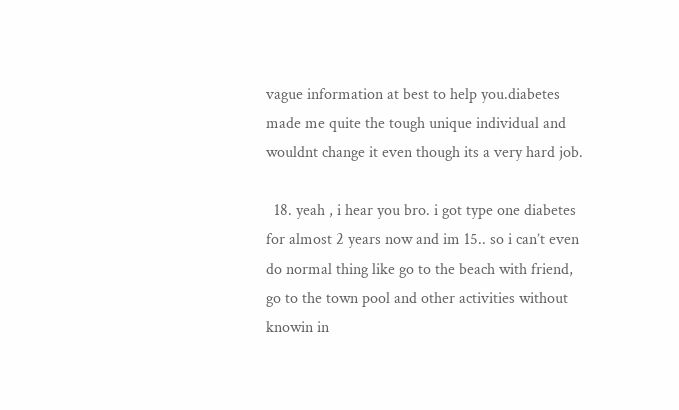vague information at best to help you.diabetes made me quite the tough unique individual and wouldnt change it even though its a very hard job.

  18. yeah , i hear you bro. i got type one diabetes for almost 2 years now and im 15.. so i can’t even do normal thing like go to the beach with friend, go to the town pool and other activities without knowin in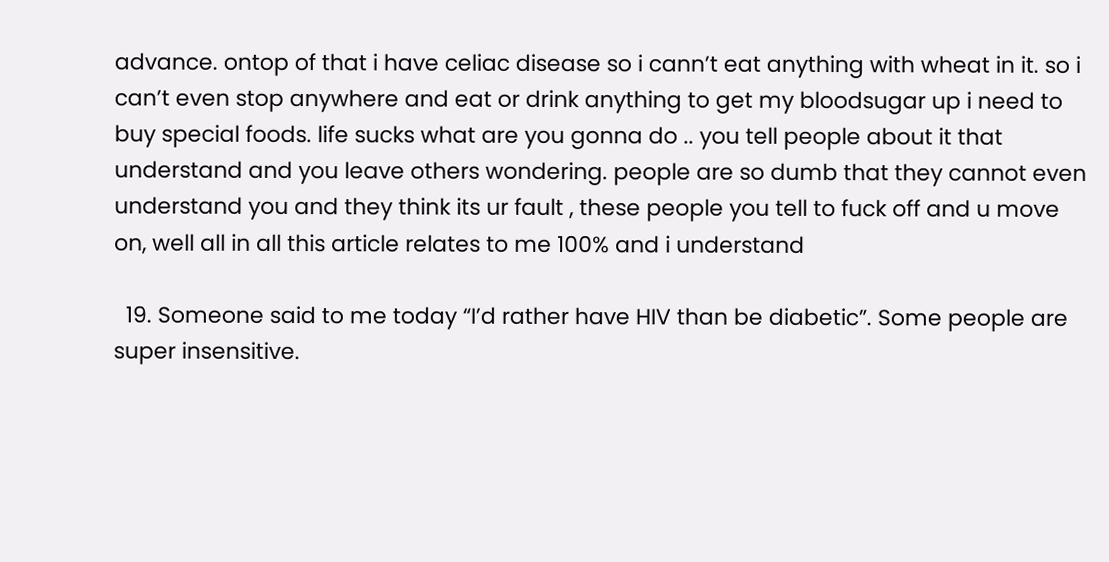advance. ontop of that i have celiac disease so i cann’t eat anything with wheat in it. so i can’t even stop anywhere and eat or drink anything to get my bloodsugar up i need to buy special foods. life sucks what are you gonna do .. you tell people about it that understand and you leave others wondering. people are so dumb that they cannot even understand you and they think its ur fault , these people you tell to fuck off and u move on, well all in all this article relates to me 100% and i understand

  19. Someone said to me today “I’d rather have HIV than be diabetic”. Some people are super insensitive.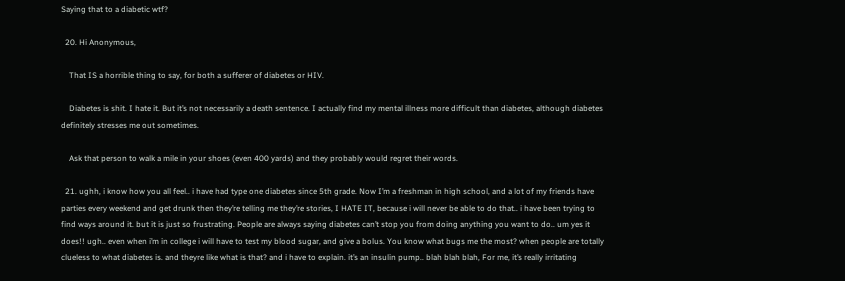Saying that to a diabetic wtf?

  20. Hi Anonymous,

    That IS a horrible thing to say, for both a sufferer of diabetes or HIV.

    Diabetes is shit. I hate it. But it’s not necessarily a death sentence. I actually find my mental illness more difficult than diabetes, although diabetes definitely stresses me out sometimes.

    Ask that person to walk a mile in your shoes (even 400 yards) and they probably would regret their words.

  21. ughh, i know how you all feel.. i have had type one diabetes since 5th grade. Now I’m a freshman in high school, and a lot of my friends have parties every weekend and get drunk then they’re telling me they’re stories, I HATE IT, because i will never be able to do that.. i have been trying to find ways around it. but it is just so frustrating. People are always saying diabetes can’t stop you from doing anything you want to do.. um yes it does!! ugh.. even when i’m in college i will have to test my blood sugar, and give a bolus. You know what bugs me the most? when people are totally clueless to what diabetes is. and theyre like what is that? and i have to explain. it’s an insulin pump.. blah blah blah, For me, it’s really irritating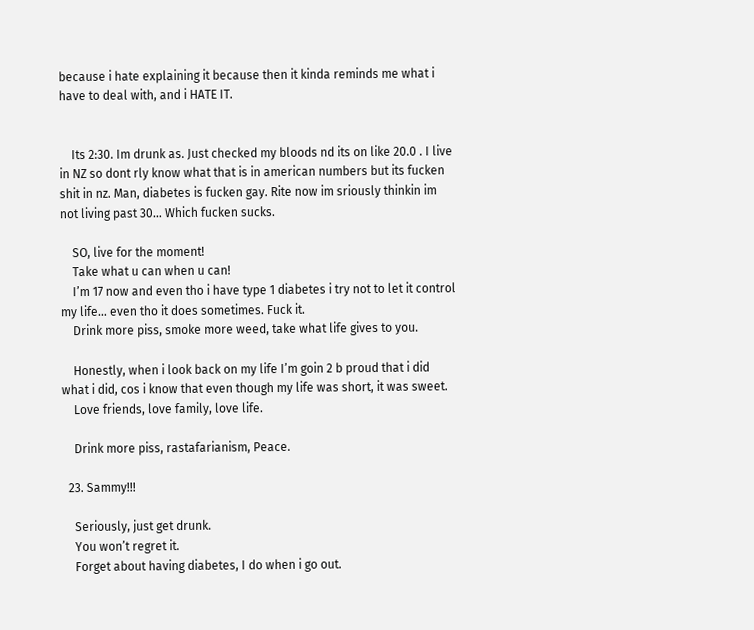because i hate explaining it because then it kinda reminds me what i have to deal with, and i HATE IT.


    Its 2:30. Im drunk as. Just checked my bloods nd its on like 20.0 . I live in NZ so dont rly know what that is in american numbers but its fucken shit in nz. Man, diabetes is fucken gay. Rite now im sriously thinkin im not living past 30… Which fucken sucks.

    SO, live for the moment!
    Take what u can when u can!
    I’m 17 now and even tho i have type 1 diabetes i try not to let it control my life… even tho it does sometimes. Fuck it.
    Drink more piss, smoke more weed, take what life gives to you.

    Honestly, when i look back on my life I’m goin 2 b proud that i did what i did, cos i know that even though my life was short, it was sweet.
    Love friends, love family, love life.

    Drink more piss, rastafarianism, Peace.

  23. Sammy!!!

    Seriously, just get drunk.
    You won’t regret it.
    Forget about having diabetes, I do when i go out.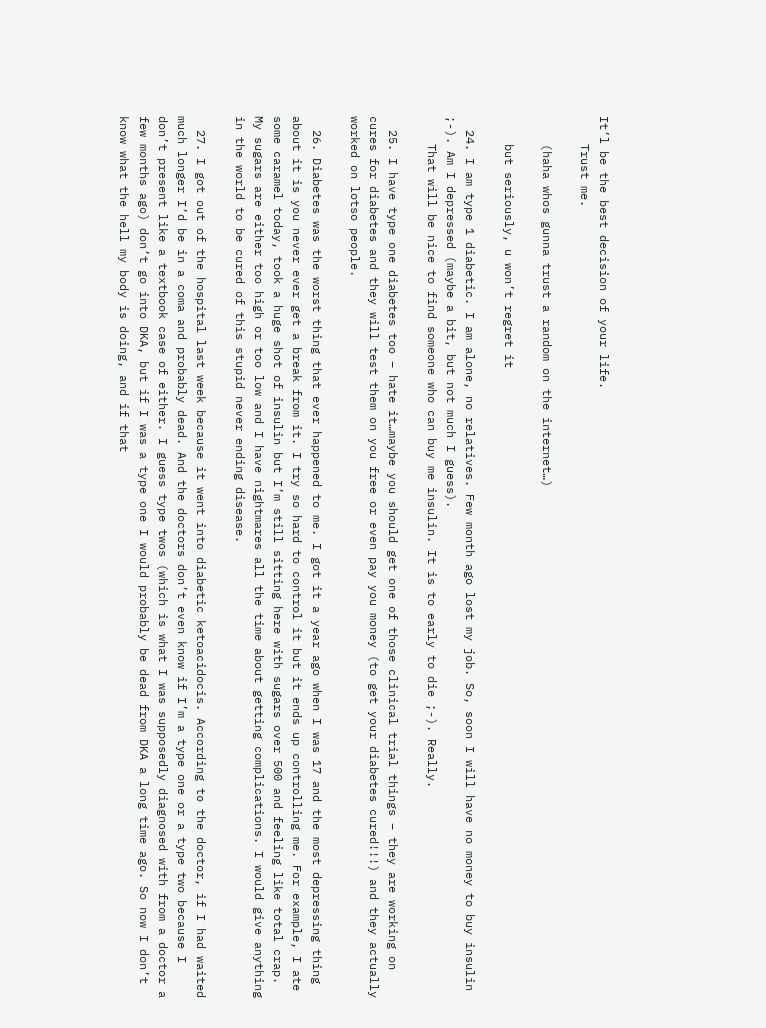It’l be the best decision of your life.
    Trust me.

    (haha whos gunna trust a random on the internet…)

    but seriously, u won’t regret it

  24. I am type 1 diabetic. I am alone, no relatives. Few month ago lost my job. So, soon I will have no money to buy insulin ;-). Am I depressed (maybe a bit, but not much I guess).
    That will be nice to find someone who can buy me insulin. It is to early to die ;-). Really.

  25. I have type one diabetes too – hate it…maybe you should get one of those clinical trial things – they are working on cures for diabetes and they will test them on you free or even pay you money (to get your diabetes cured!!!) and they actually worked on lotso people.

  26. Diabetes was the worst thing that ever happened to me. I got it a year ago when I was 17 and the most depressing thing about it is you never ever get a break from it. I try so hard to control it but it ends up controlling me. For example, I ate some caramel today, took a huge shot of insulin but I’m still sitting here with sugars over 500 and feeling like total crap. My sugars are either too high or too low and I have nightmares all the time about getting complications. I would give anything in the world to be cured of this stupid never ending disease.

  27. I got out of the hospital last week because it went into diabetic ketoacidocis. According to the doctor, if I had waited much longer I’d be in a coma and probably dead. And the doctors don’t even know if I’m a type one or a type two because I don’t present like a textbook case of either. I guess type twos (which is what I was supposedly diagnosed with from a doctor a few months ago) don’t go into DKA, but if I was a type one I would probably be dead from DKA a long time ago. So now I don’t know what the hell my body is doing, and if that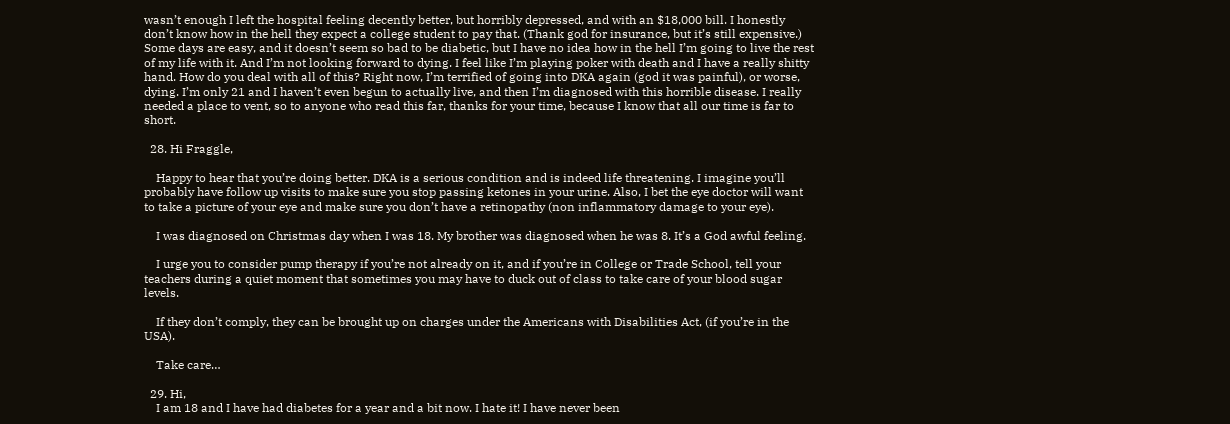wasn’t enough I left the hospital feeling decently better, but horribly depressed, and with an $18,000 bill. I honestly don’t know how in the hell they expect a college student to pay that. (Thank god for insurance, but it’s still expensive.) Some days are easy, and it doesn’t seem so bad to be diabetic, but I have no idea how in the hell I’m going to live the rest of my life with it. And I’m not looking forward to dying. I feel like I’m playing poker with death and I have a really shitty hand. How do you deal with all of this? Right now, I’m terrified of going into DKA again (god it was painful), or worse, dying. I’m only 21 and I haven’t even begun to actually live, and then I’m diagnosed with this horrible disease. I really needed a place to vent, so to anyone who read this far, thanks for your time, because I know that all our time is far to short.

  28. Hi Fraggle,

    Happy to hear that you’re doing better. DKA is a serious condition and is indeed life threatening. I imagine you’ll probably have follow up visits to make sure you stop passing ketones in your urine. Also, I bet the eye doctor will want to take a picture of your eye and make sure you don’t have a retinopathy (non inflammatory damage to your eye).

    I was diagnosed on Christmas day when I was 18. My brother was diagnosed when he was 8. It’s a God awful feeling.

    I urge you to consider pump therapy if you’re not already on it, and if you’re in College or Trade School, tell your teachers during a quiet moment that sometimes you may have to duck out of class to take care of your blood sugar levels.

    If they don’t comply, they can be brought up on charges under the Americans with Disabilities Act, (if you’re in the USA).

    Take care…

  29. Hi,
    I am 18 and I have had diabetes for a year and a bit now. I hate it! I have never been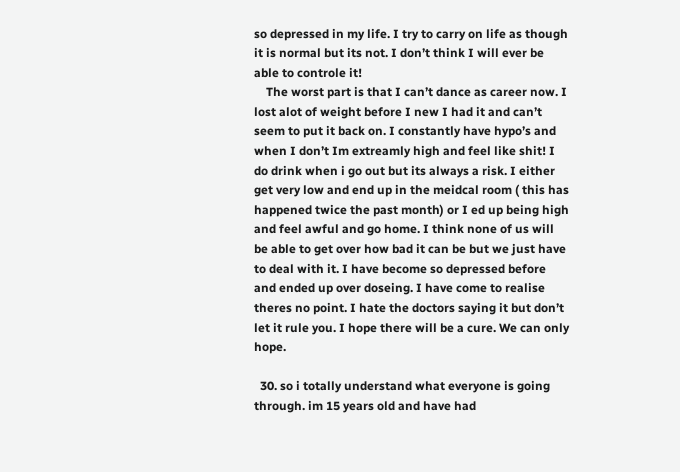so depressed in my life. I try to carry on life as though it is normal but its not. I don’t think I will ever be able to controle it!
    The worst part is that I can’t dance as career now. I lost alot of weight before I new I had it and can’t seem to put it back on. I constantly have hypo’s and when I don’t Im extreamly high and feel like shit! I do drink when i go out but its always a risk. I either get very low and end up in the meidcal room ( this has happened twice the past month) or I ed up being high and feel awful and go home. I think none of us will be able to get over how bad it can be but we just have to deal with it. I have become so depressed before and ended up over doseing. I have come to realise theres no point. I hate the doctors saying it but don’t let it rule you. I hope there will be a cure. We can only hope.

  30. so i totally understand what everyone is going through. im 15 years old and have had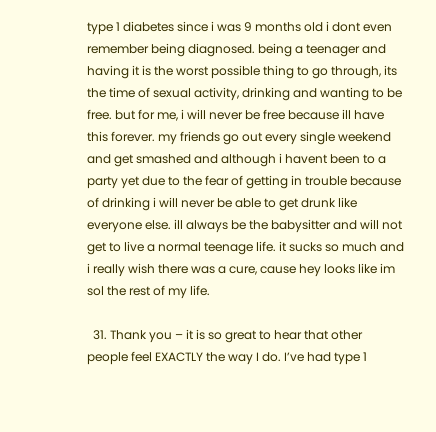type 1 diabetes since i was 9 months old i dont even remember being diagnosed. being a teenager and having it is the worst possible thing to go through, its the time of sexual activity, drinking and wanting to be free. but for me, i will never be free because ill have this forever. my friends go out every single weekend and get smashed and although i havent been to a party yet due to the fear of getting in trouble because of drinking i will never be able to get drunk like everyone else. ill always be the babysitter and will not get to live a normal teenage life. it sucks so much and i really wish there was a cure, cause hey looks like im sol the rest of my life.

  31. Thank you – it is so great to hear that other people feel EXACTLY the way I do. I’ve had type 1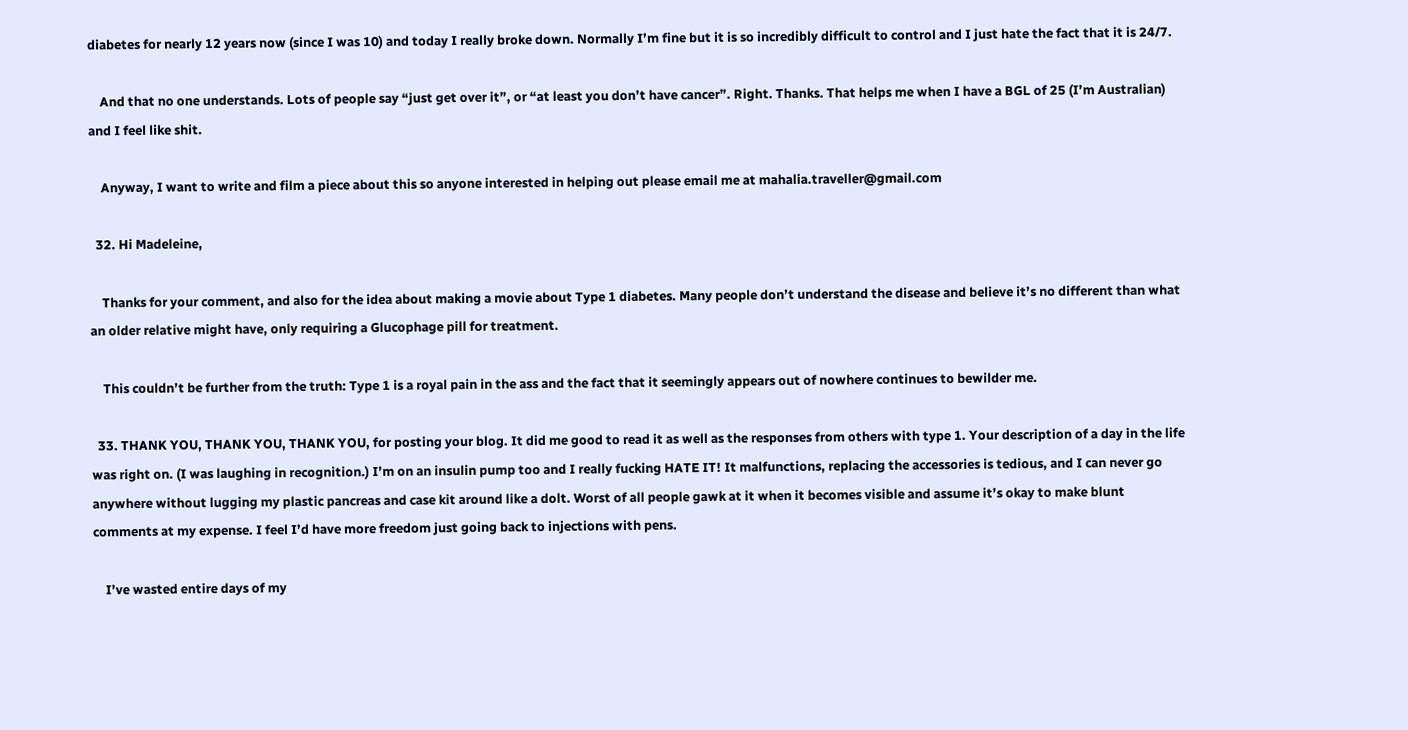diabetes for nearly 12 years now (since I was 10) and today I really broke down. Normally I’m fine but it is so incredibly difficult to control and I just hate the fact that it is 24/7.

    And that no one understands. Lots of people say “just get over it”, or “at least you don’t have cancer”. Right. Thanks. That helps me when I have a BGL of 25 (I’m Australian) and I feel like shit.

    Anyway, I want to write and film a piece about this so anyone interested in helping out please email me at mahalia.traveller@gmail.com

  32. Hi Madeleine,

    Thanks for your comment, and also for the idea about making a movie about Type 1 diabetes. Many people don’t understand the disease and believe it’s no different than what an older relative might have, only requiring a Glucophage pill for treatment.

    This couldn’t be further from the truth: Type 1 is a royal pain in the ass and the fact that it seemingly appears out of nowhere continues to bewilder me.

  33. THANK YOU, THANK YOU, THANK YOU, for posting your blog. It did me good to read it as well as the responses from others with type 1. Your description of a day in the life was right on. (I was laughing in recognition.) I’m on an insulin pump too and I really fucking HATE IT! It malfunctions, replacing the accessories is tedious, and I can never go anywhere without lugging my plastic pancreas and case kit around like a dolt. Worst of all people gawk at it when it becomes visible and assume it’s okay to make blunt comments at my expense. I feel I’d have more freedom just going back to injections with pens.

    I’ve wasted entire days of my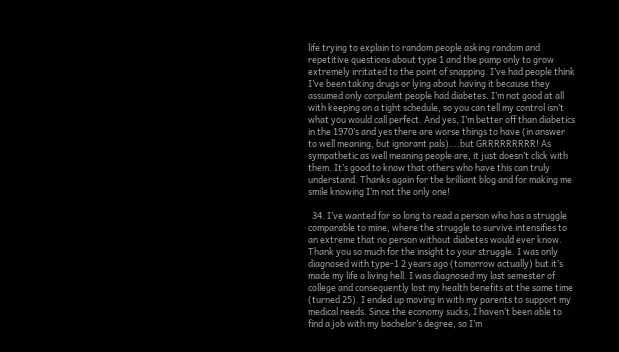life trying to explain to random people asking random and repetitive questions about type 1 and the pump only to grow extremely irritated to the point of snapping. I’ve had people think I’ve been taking drugs or lying about having it because they assumed only corpulent people had diabetes. I’m not good at all with keeping on a tight schedule, so you can tell my control isn’t what you would call perfect. And yes, I’m better off than diabetics in the 1970’s and yes there are worse things to have (in answer to well meaning, but ignorant pals)….but GRRRRRRRRR! As sympathetic as well meaning people are, it just doesn’t click with them. It’s good to know that others who have this can truly understand. Thanks again for the brilliant blog and for making me smile knowing I’m not the only one!

  34. I’ve wanted for so long to read a person who has a struggle comparable to mine, where the struggle to survive intensifies to an extreme that no person without diabetes would ever know. Thank you so much for the insight to your struggle. I was only diagnosed with type-1 2 years ago (tomorrow actually) but it’s made my life a living hell. I was diagnosed my last semester of college and consequently lost my health benefits at the same time (turned 25). I ended up moving in with my parents to support my medical needs. Since the economy sucks, I haven’t been able to find a job with my bachelor’s degree, so I’m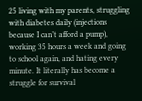25 living with my parents, struggling with diabetes daily (injections because I can’t afford a pump), working 35 hours a week and going to school again, and hating every minute. It literally has become a struggle for survival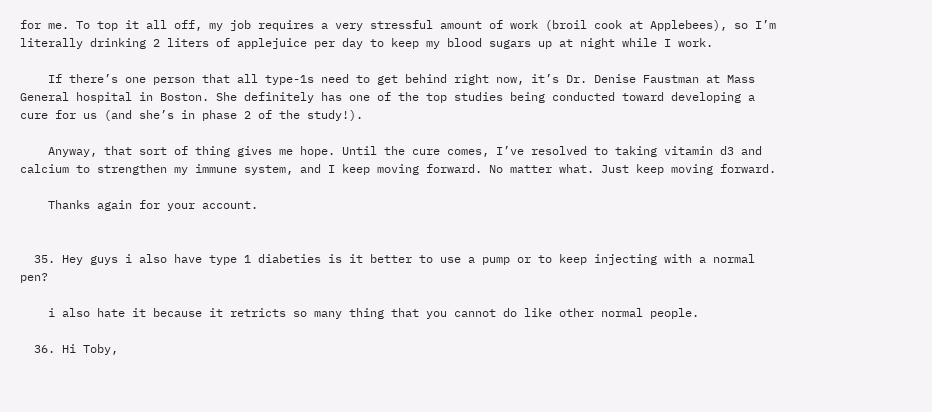for me. To top it all off, my job requires a very stressful amount of work (broil cook at Applebees), so I’m literally drinking 2 liters of applejuice per day to keep my blood sugars up at night while I work.

    If there’s one person that all type-1s need to get behind right now, it’s Dr. Denise Faustman at Mass General hospital in Boston. She definitely has one of the top studies being conducted toward developing a cure for us (and she’s in phase 2 of the study!).

    Anyway, that sort of thing gives me hope. Until the cure comes, I’ve resolved to taking vitamin d3 and calcium to strengthen my immune system, and I keep moving forward. No matter what. Just keep moving forward.

    Thanks again for your account.


  35. Hey guys i also have type 1 diabeties is it better to use a pump or to keep injecting with a normal pen?

    i also hate it because it retricts so many thing that you cannot do like other normal people.

  36. Hi Toby,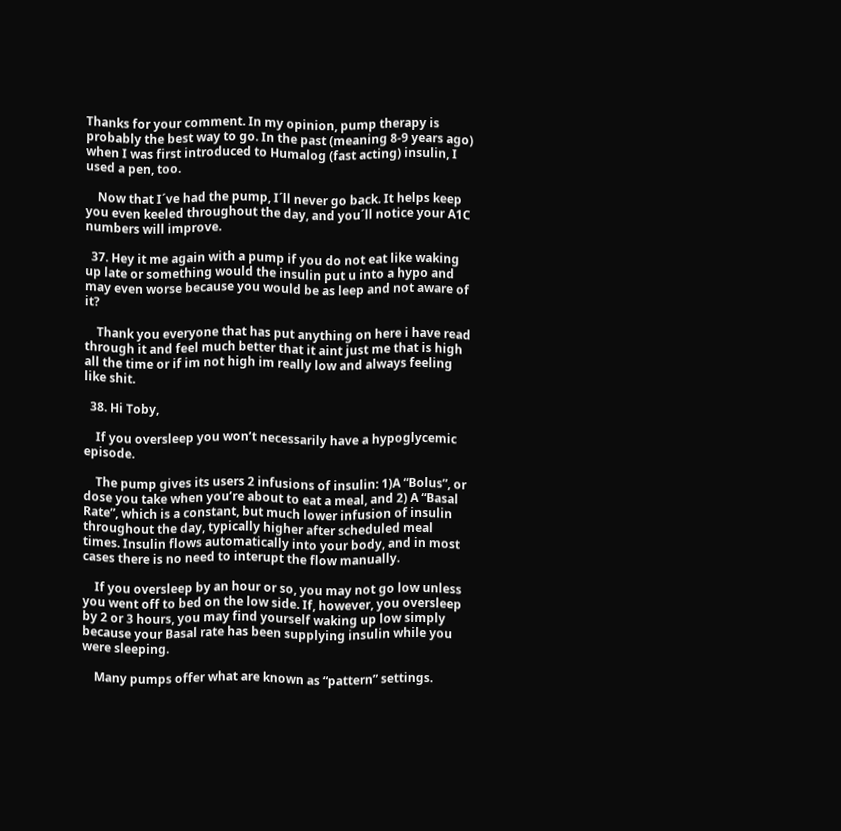Thanks for your comment. In my opinion, pump therapy is probably the best way to go. In the past (meaning 8-9 years ago) when I was first introduced to Humalog (fast acting) insulin, I used a pen, too.

    Now that I´ve had the pump, I´ll never go back. It helps keep you even keeled throughout the day, and you´ll notice your A1C numbers will improve.

  37. Hey it me again with a pump if you do not eat like waking up late or something would the insulin put u into a hypo and may even worse because you would be as leep and not aware of it?

    Thank you everyone that has put anything on here i have read through it and feel much better that it aint just me that is high all the time or if im not high im really low and always feeling like shit.

  38. Hi Toby,

    If you oversleep you won’t necessarily have a hypoglycemic episode.

    The pump gives its users 2 infusions of insulin: 1)A “Bolus”, or dose you take when you’re about to eat a meal, and 2) A “Basal Rate”, which is a constant, but much lower infusion of insulin throughout the day, typically higher after scheduled meal times. Insulin flows automatically into your body, and in most cases there is no need to interupt the flow manually.

    If you oversleep by an hour or so, you may not go low unless you went off to bed on the low side. If, however, you oversleep by 2 or 3 hours, you may find yourself waking up low simply because your Basal rate has been supplying insulin while you were sleeping.

    Many pumps offer what are known as “pattern” settings.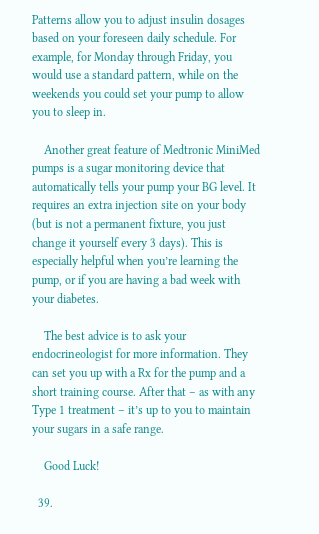Patterns allow you to adjust insulin dosages based on your foreseen daily schedule. For example, for Monday through Friday, you would use a standard pattern, while on the weekends you could set your pump to allow you to sleep in.

    Another great feature of Medtronic MiniMed pumps is a sugar monitoring device that automatically tells your pump your BG level. It requires an extra injection site on your body (but is not a permanent fixture, you just change it yourself every 3 days). This is especially helpful when you’re learning the pump, or if you are having a bad week with your diabetes.

    The best advice is to ask your endocrineologist for more information. They can set you up with a Rx for the pump and a short training course. After that – as with any Type 1 treatment – it’s up to you to maintain your sugars in a safe range.

    Good Luck!

  39.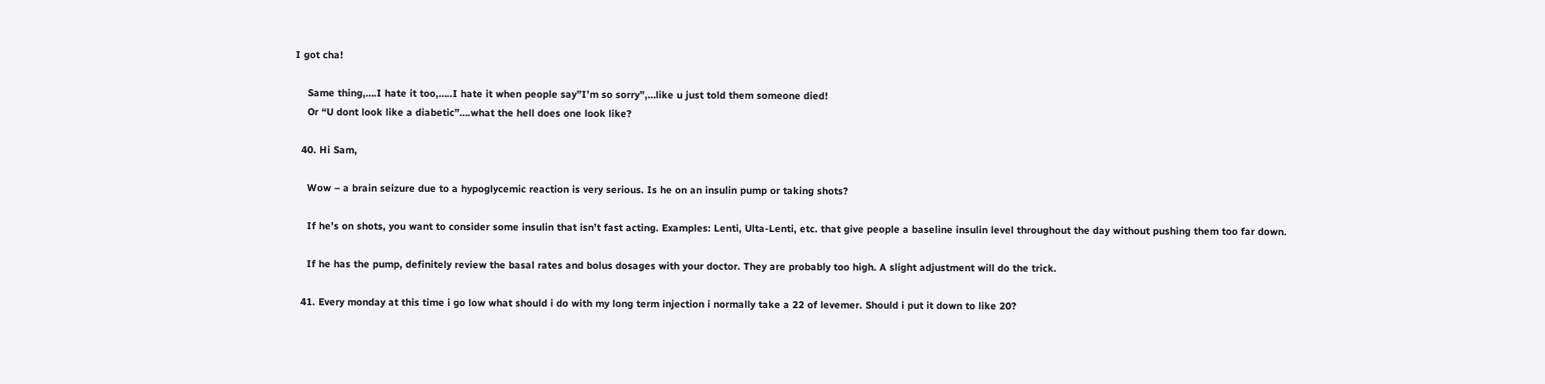I got cha!

    Same thing,….I hate it too,…..I hate it when people say”I’m so sorry”,…like u just told them someone died!
    Or “U dont look like a diabetic”….what the hell does one look like?

  40. Hi Sam,

    Wow – a brain seizure due to a hypoglycemic reaction is very serious. Is he on an insulin pump or taking shots?

    If he’s on shots, you want to consider some insulin that isn’t fast acting. Examples: Lenti, Ulta-Lenti, etc. that give people a baseline insulin level throughout the day without pushing them too far down.

    If he has the pump, definitely review the basal rates and bolus dosages with your doctor. They are probably too high. A slight adjustment will do the trick.

  41. Every monday at this time i go low what should i do with my long term injection i normally take a 22 of levemer. Should i put it down to like 20?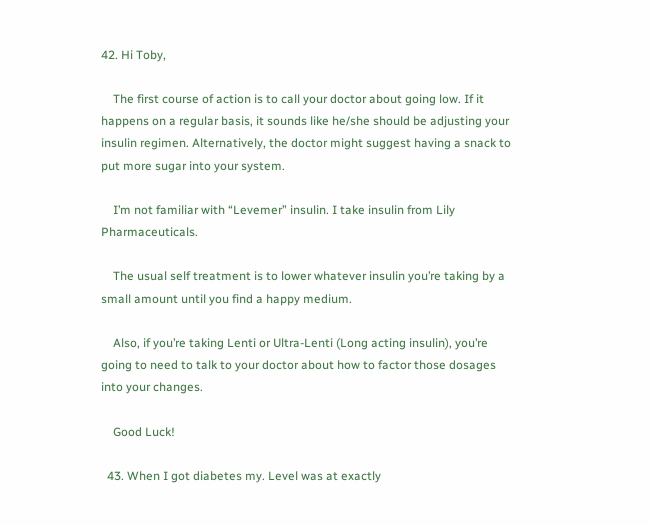42. Hi Toby,

    The first course of action is to call your doctor about going low. If it happens on a regular basis, it sounds like he/she should be adjusting your insulin regimen. Alternatively, the doctor might suggest having a snack to put more sugar into your system.

    I’m not familiar with “Levemer” insulin. I take insulin from Lily Pharmaceuticals.

    The usual self treatment is to lower whatever insulin you’re taking by a small amount until you find a happy medium.

    Also, if you’re taking Lenti or Ultra-Lenti (Long acting insulin), you’re going to need to talk to your doctor about how to factor those dosages into your changes.

    Good Luck!

  43. When I got diabetes my. Level was at exactly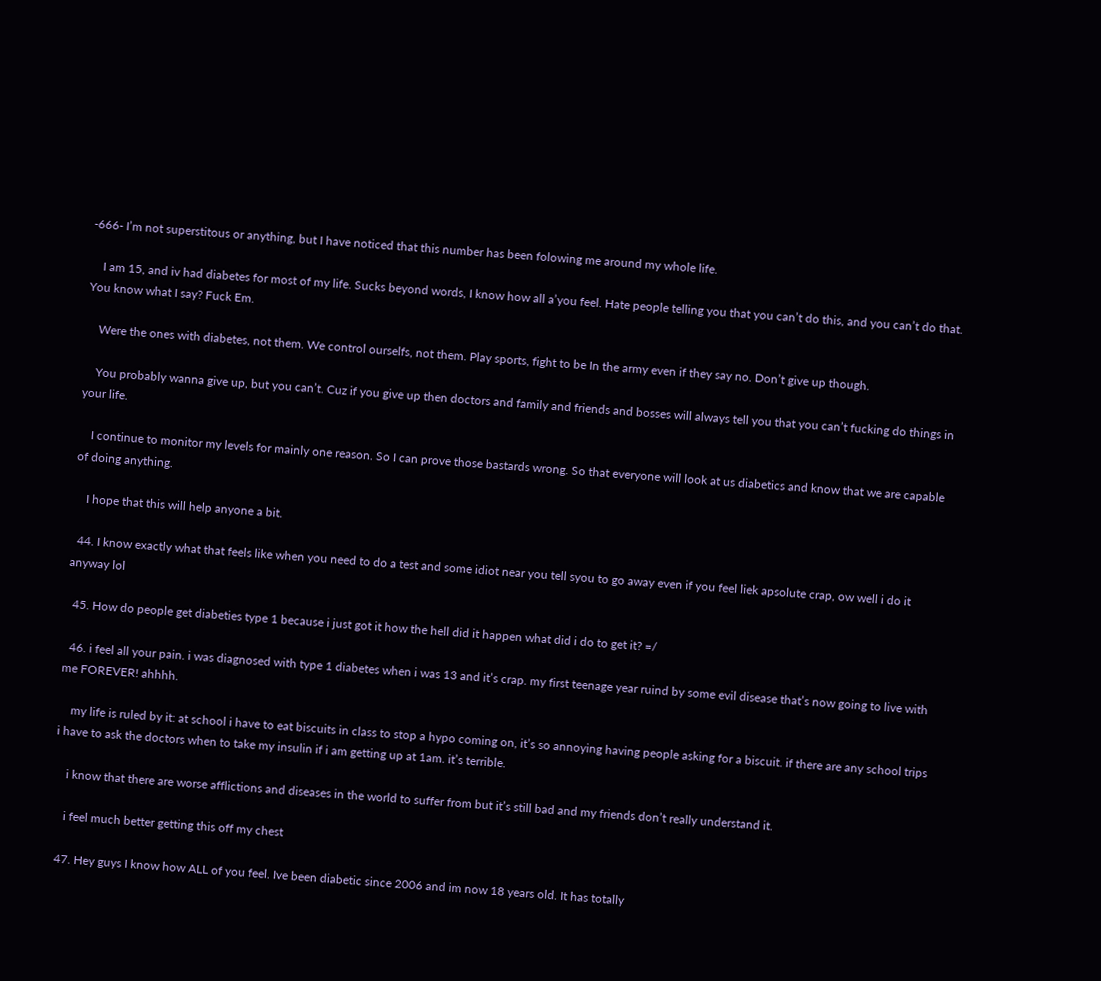-666- I’m not superstitous or anything, but I have noticed that this number has been folowing me around my whole life.

    I am 15, and iv had diabetes for most of my life. Sucks beyond words, I know how all a’you feel. Hate people telling you that you can’t do this, and you can’t do that. You know what I say? Fuck Em.

    Were the ones with diabetes, not them. We control ourselfs, not them. Play sports, fight to be In the army even if they say no. Don’t give up though.

    You probably wanna give up, but you can’t. Cuz if you give up then doctors and family and friends and bosses will always tell you that you can’t fucking do things in your life.

    I continue to monitor my levels for mainly one reason. So I can prove those bastards wrong. So that everyone will look at us diabetics and know that we are capable of doing anything.

    I hope that this will help anyone a bit.

  44. I know exactly what that feels like when you need to do a test and some idiot near you tell syou to go away even if you feel liek apsolute crap, ow well i do it anyway lol

  45. How do people get diabeties type 1 because i just got it how the hell did it happen what did i do to get it? =/

  46. i feel all your pain. i was diagnosed with type 1 diabetes when i was 13 and it’s crap. my first teenage year ruind by some evil disease that’s now going to live with me FOREVER! ahhhh.

    my life is ruled by it: at school i have to eat biscuits in class to stop a hypo coming on, it’s so annoying having people asking for a biscuit. if there are any school trips i have to ask the doctors when to take my insulin if i am getting up at 1am. it’s terrible.

    i know that there are worse afflictions and diseases in the world to suffer from but it’s still bad and my friends don’t really understand it.

    i feel much better getting this off my chest

  47. Hey guys I know how ALL of you feel. Ive been diabetic since 2006 and im now 18 years old. It has totally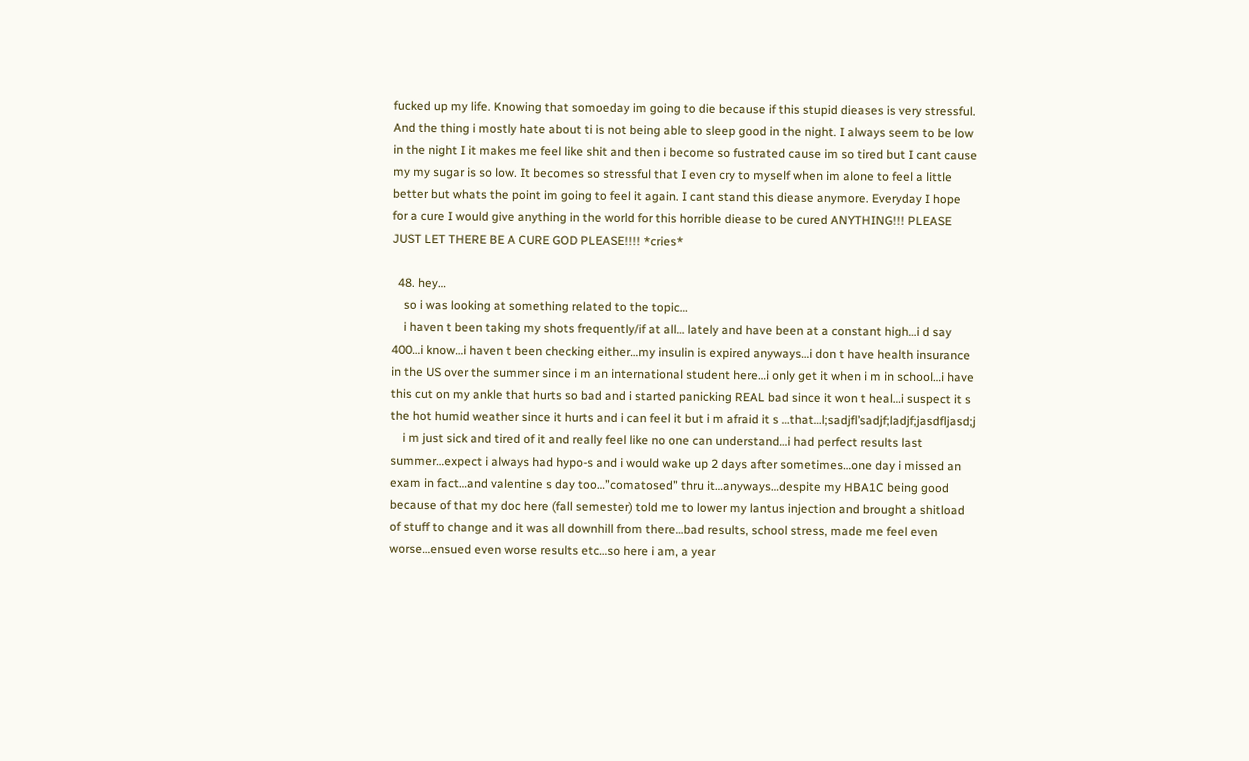fucked up my life. Knowing that somoeday im going to die because if this stupid dieases is very stressful. And the thing i mostly hate about ti is not being able to sleep good in the night. I always seem to be low in the night I it makes me feel like shit and then i become so fustrated cause im so tired but I cant cause my my sugar is so low. It becomes so stressful that I even cry to myself when im alone to feel a little better but whats the point im going to feel it again. I cant stand this diease anymore. Everyday I hope for a cure I would give anything in the world for this horrible diease to be cured ANYTHING!!! PLEASE JUST LET THERE BE A CURE GOD PLEASE!!!! *cries*

  48. hey…
    so i was looking at something related to the topic…
    i haven t been taking my shots frequently/if at all… lately and have been at a constant high…i d say 400…i know…i haven t been checking either…my insulin is expired anyways…i don t have health insurance in the US over the summer since i m an international student here…i only get it when i m in school…i have this cut on my ankle that hurts so bad and i started panicking REAL bad since it won t heal…i suspect it s the hot humid weather since it hurts and i can feel it but i m afraid it s …that…l;sadjfl’sadjf;ladjf;jasdfljasd;j
    i m just sick and tired of it and really feel like no one can understand…i had perfect results last summer…expect i always had hypo-s and i would wake up 2 days after sometimes…one day i missed an exam in fact…and valentine s day too…”comatosed” thru it…anyways…despite my HBA1C being good because of that my doc here (fall semester) told me to lower my lantus injection and brought a shitload of stuff to change and it was all downhill from there…bad results, school stress, made me feel even worse…ensued even worse results etc…so here i am, a year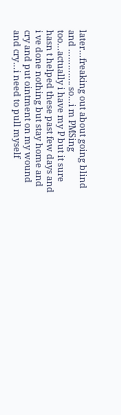later…freaking out about going blind and ………….. so…i m PMSing too…actually i have my P but it sure hasn t helped these past few days and i ve done nothing but stay home and cry and put ointment on my wound and cry…i need to pull myself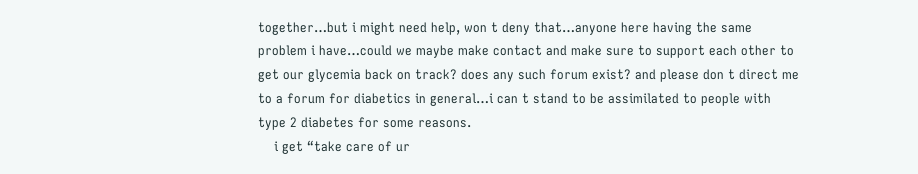together…but i might need help, won t deny that…anyone here having the same problem i have…could we maybe make contact and make sure to support each other to get our glycemia back on track? does any such forum exist? and please don t direct me to a forum for diabetics in general…i can t stand to be assimilated to people with type 2 diabetes for some reasons.
    i get “take care of ur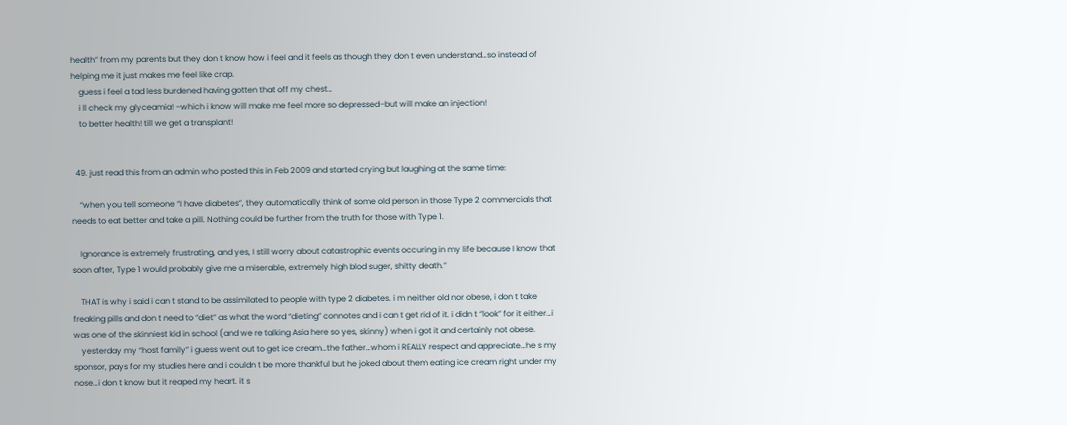health” from my parents but they don t know how i feel and it feels as though they don t even understand…so instead of helping me it just makes me feel like crap.
    guess i feel a tad less burdened having gotten that off my chest…
    i ll check my glyceamia! –which i know will make me feel more so depressed–but will make an injection!
    to better health! till we get a transplant!


  49. just read this from an admin who posted this in Feb 2009 and started crying but laughing at the same time:

    “when you tell someone “I have diabetes”, they automatically think of some old person in those Type 2 commercials that needs to eat better and take a pill. Nothing could be further from the truth for those with Type 1.

    Ignorance is extremely frustrating, and yes, I still worry about catastrophic events occuring in my life because I know that soon after, Type 1 would probably give me a miserable, extremely high blod suger, shitty death.”

    THAT is why i said i can t stand to be assimilated to people with type 2 diabetes. i m neither old nor obese, i don t take freaking pills and don t need to “diet” as what the word “dieting” connotes and i can t get rid of it. i didn t “look” for it either…i was one of the skinniest kid in school (and we re talking Asia here so yes, skinny) when i got it and certainly not obese.
    yesterday my “host family” i guess went out to get ice cream…the father…whom i REALLY respect and appreciate…he s my sponsor, pays for my studies here and i couldn t be more thankful but he joked about them eating ice cream right under my nose…i don t know but it reaped my heart. it s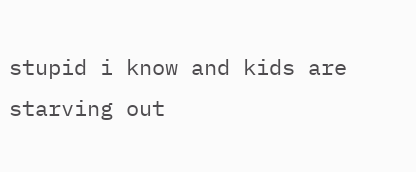stupid i know and kids are starving out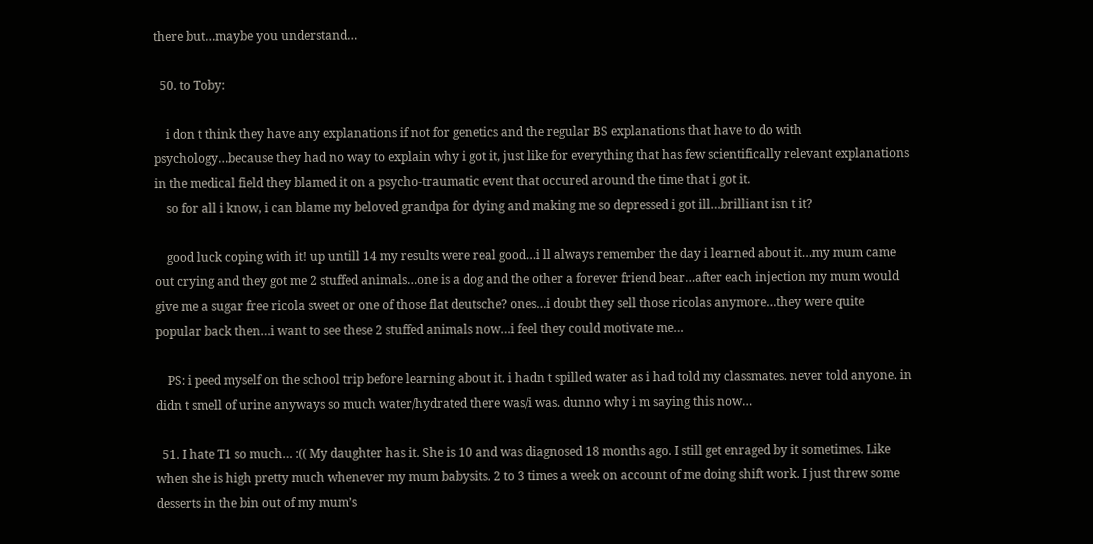there but…maybe you understand…

  50. to Toby:

    i don t think they have any explanations if not for genetics and the regular BS explanations that have to do with psychology…because they had no way to explain why i got it, just like for everything that has few scientifically relevant explanations in the medical field they blamed it on a psycho-traumatic event that occured around the time that i got it.
    so for all i know, i can blame my beloved grandpa for dying and making me so depressed i got ill…brilliant isn t it?

    good luck coping with it! up untill 14 my results were real good…i ll always remember the day i learned about it…my mum came out crying and they got me 2 stuffed animals…one is a dog and the other a forever friend bear…after each injection my mum would give me a sugar free ricola sweet or one of those flat deutsche? ones…i doubt they sell those ricolas anymore…they were quite popular back then…i want to see these 2 stuffed animals now…i feel they could motivate me…

    PS: i peed myself on the school trip before learning about it. i hadn t spilled water as i had told my classmates. never told anyone. in didn t smell of urine anyways so much water/hydrated there was/i was. dunno why i m saying this now…

  51. I hate T1 so much… :(( My daughter has it. She is 10 and was diagnosed 18 months ago. I still get enraged by it sometimes. Like when she is high pretty much whenever my mum babysits. 2 to 3 times a week on account of me doing shift work. I just threw some desserts in the bin out of my mum’s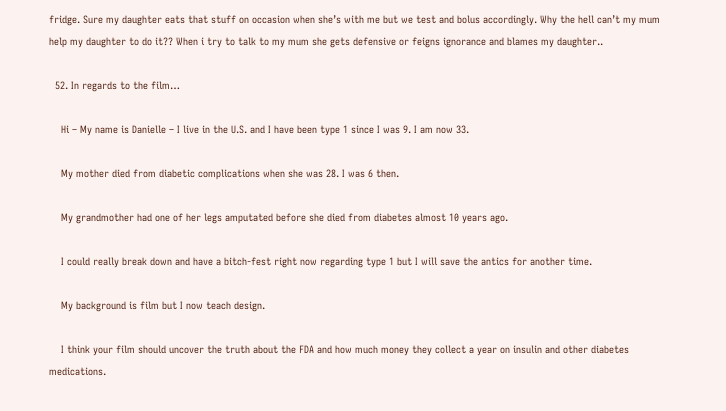fridge. Sure my daughter eats that stuff on occasion when she’s with me but we test and bolus accordingly. Why the hell can’t my mum help my daughter to do it?? When i try to talk to my mum she gets defensive or feigns ignorance and blames my daughter..

  52. In regards to the film…

    Hi – My name is Danielle – I live in the U.S. and I have been type 1 since I was 9. I am now 33.

    My mother died from diabetic complications when she was 28. I was 6 then.

    My grandmother had one of her legs amputated before she died from diabetes almost 10 years ago.

    I could really break down and have a bitch-fest right now regarding type 1 but I will save the antics for another time.

    My background is film but I now teach design.

    I think your film should uncover the truth about the FDA and how much money they collect a year on insulin and other diabetes medications.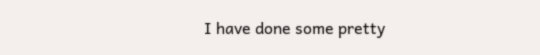I have done some pretty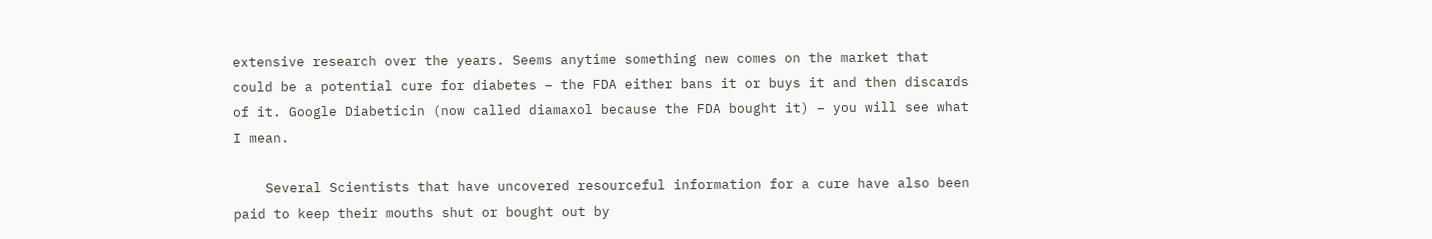extensive research over the years. Seems anytime something new comes on the market that could be a potential cure for diabetes – the FDA either bans it or buys it and then discards of it. Google Diabeticin (now called diamaxol because the FDA bought it) – you will see what I mean.

    Several Scientists that have uncovered resourceful information for a cure have also been paid to keep their mouths shut or bought out by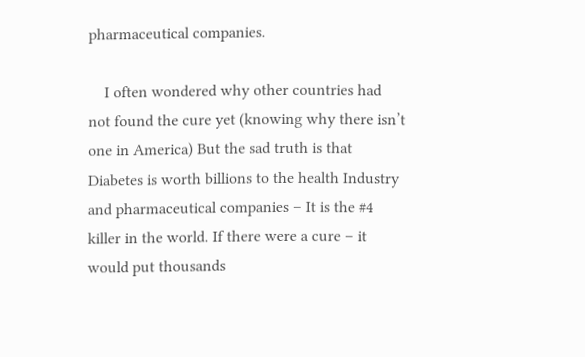pharmaceutical companies.

    I often wondered why other countries had not found the cure yet (knowing why there isn’t one in America) But the sad truth is that Diabetes is worth billions to the health Industry and pharmaceutical companies – It is the #4 killer in the world. If there were a cure – it would put thousands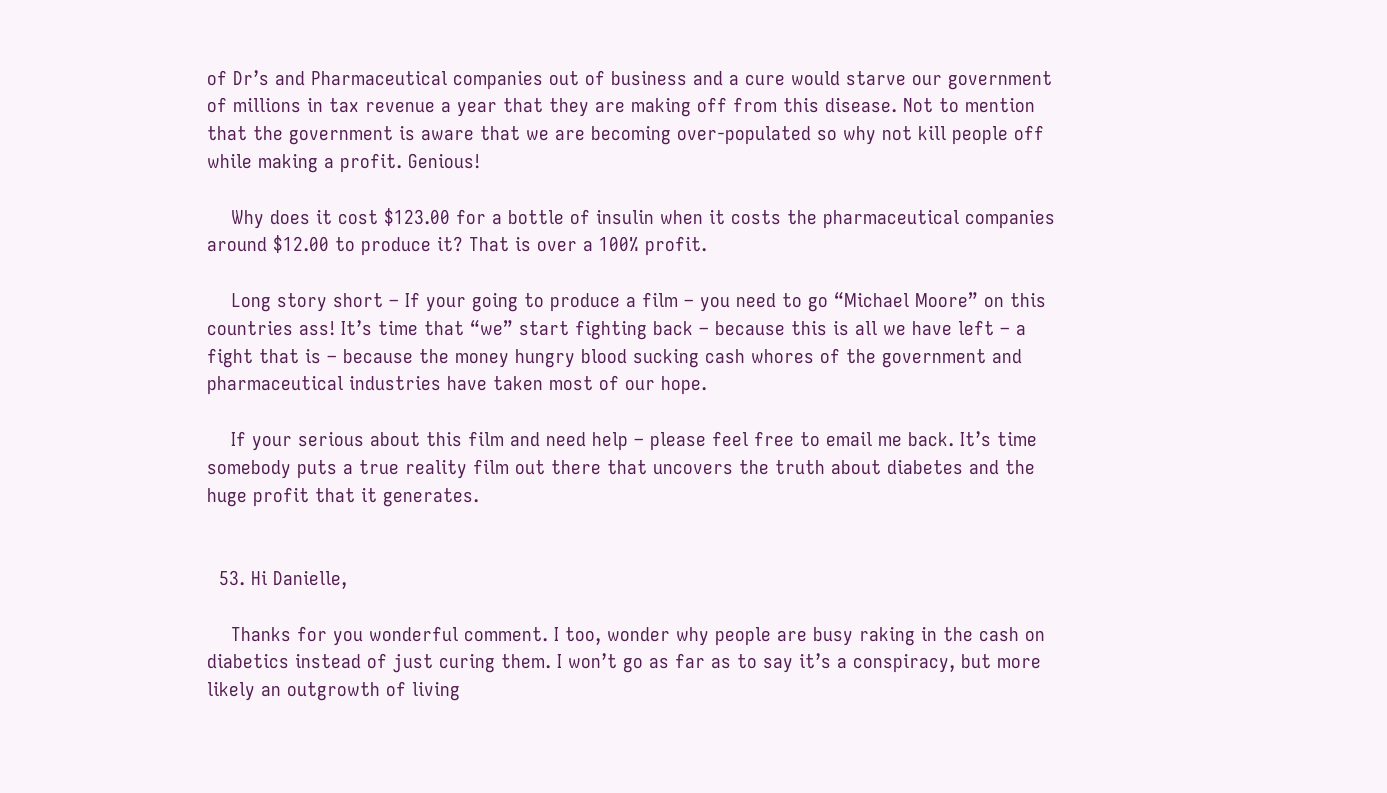of Dr’s and Pharmaceutical companies out of business and a cure would starve our government of millions in tax revenue a year that they are making off from this disease. Not to mention that the government is aware that we are becoming over-populated so why not kill people off while making a profit. Genious!

    Why does it cost $123.00 for a bottle of insulin when it costs the pharmaceutical companies around $12.00 to produce it? That is over a 100% profit.

    Long story short – If your going to produce a film – you need to go “Michael Moore” on this countries ass! It’s time that “we” start fighting back – because this is all we have left – a fight that is – because the money hungry blood sucking cash whores of the government and pharmaceutical industries have taken most of our hope.

    If your serious about this film and need help – please feel free to email me back. It’s time somebody puts a true reality film out there that uncovers the truth about diabetes and the huge profit that it generates.


  53. Hi Danielle,

    Thanks for you wonderful comment. I too, wonder why people are busy raking in the cash on diabetics instead of just curing them. I won’t go as far as to say it’s a conspiracy, but more likely an outgrowth of living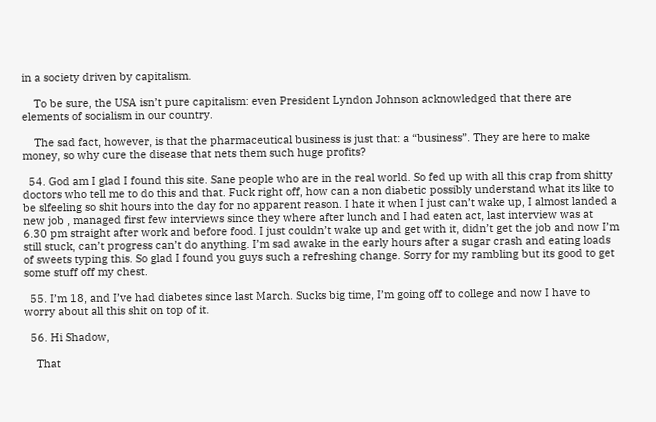in a society driven by capitalism.

    To be sure, the USA isn’t pure capitalism: even President Lyndon Johnson acknowledged that there are elements of socialism in our country.

    The sad fact, however, is that the pharmaceutical business is just that: a “business”. They are here to make money, so why cure the disease that nets them such huge profits?

  54. God am I glad I found this site. Sane people who are in the real world. So fed up with all this crap from shitty doctors who tell me to do this and that. Fuck right off, how can a non diabetic possibly understand what its like to be slfeeling so shit hours into the day for no apparent reason. I hate it when I just can’t wake up, I almost landed a new job , managed first few interviews since they where after lunch and I had eaten act, last interview was at 6.30 pm straight after work and before food. I just couldn’t wake up and get with it, didn’t get the job and now I’m still stuck, can’t progress can’t do anything. I’m sad awake in the early hours after a sugar crash and eating loads of sweets typing this. So glad I found you guys such a refreshing change. Sorry for my rambling but its good to get some stuff off my chest.

  55. I’m 18, and I’ve had diabetes since last March. Sucks big time, I’m going off to college and now I have to worry about all this shit on top of it.

  56. Hi Shadow,

    That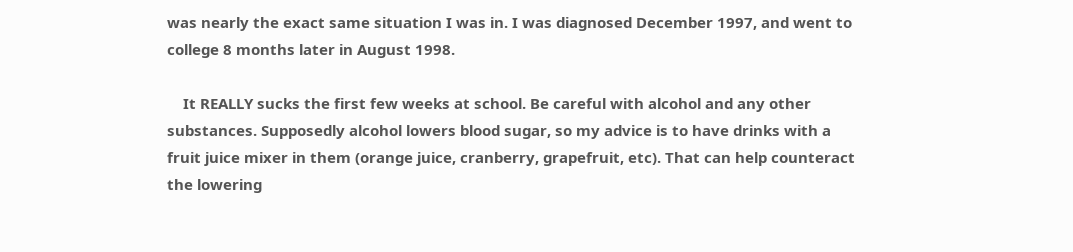was nearly the exact same situation I was in. I was diagnosed December 1997, and went to college 8 months later in August 1998.

    It REALLY sucks the first few weeks at school. Be careful with alcohol and any other substances. Supposedly alcohol lowers blood sugar, so my advice is to have drinks with a fruit juice mixer in them (orange juice, cranberry, grapefruit, etc). That can help counteract the lowering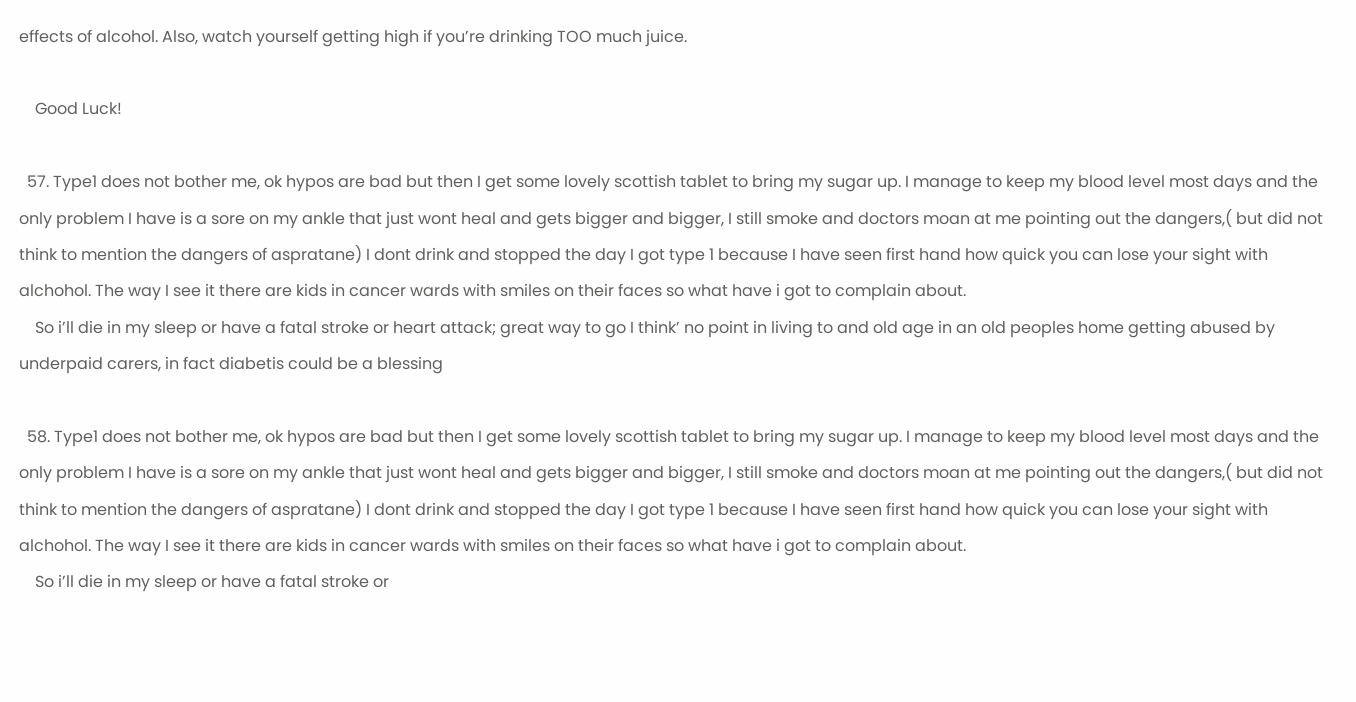effects of alcohol. Also, watch yourself getting high if you’re drinking TOO much juice.

    Good Luck!

  57. Type1 does not bother me, ok hypos are bad but then I get some lovely scottish tablet to bring my sugar up. I manage to keep my blood level most days and the only problem I have is a sore on my ankle that just wont heal and gets bigger and bigger, I still smoke and doctors moan at me pointing out the dangers,( but did not think to mention the dangers of aspratane) I dont drink and stopped the day I got type 1 because I have seen first hand how quick you can lose your sight with alchohol. The way I see it there are kids in cancer wards with smiles on their faces so what have i got to complain about.
    So i’ll die in my sleep or have a fatal stroke or heart attack; great way to go I think’ no point in living to and old age in an old peoples home getting abused by underpaid carers, in fact diabetis could be a blessing

  58. Type1 does not bother me, ok hypos are bad but then I get some lovely scottish tablet to bring my sugar up. I manage to keep my blood level most days and the only problem I have is a sore on my ankle that just wont heal and gets bigger and bigger, I still smoke and doctors moan at me pointing out the dangers,( but did not think to mention the dangers of aspratane) I dont drink and stopped the day I got type 1 because I have seen first hand how quick you can lose your sight with alchohol. The way I see it there are kids in cancer wards with smiles on their faces so what have i got to complain about.
    So i’ll die in my sleep or have a fatal stroke or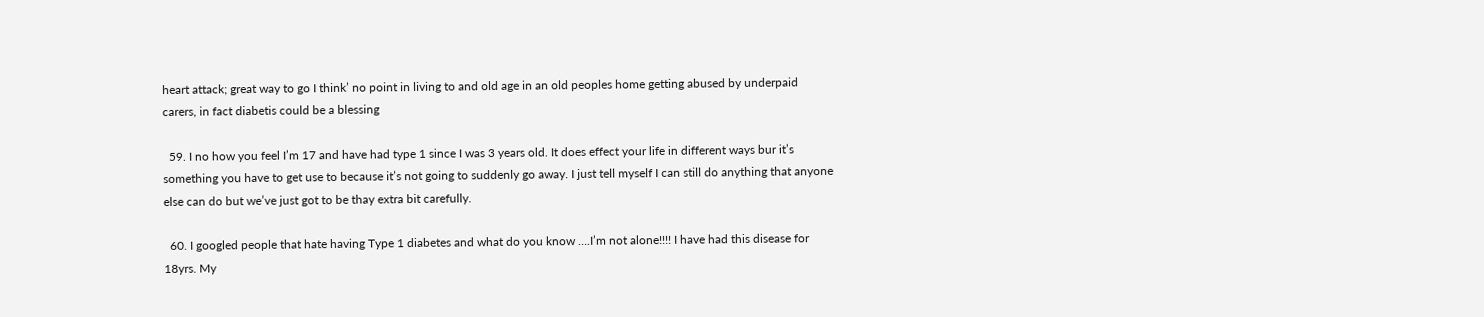heart attack; great way to go I think’ no point in living to and old age in an old peoples home getting abused by underpaid carers, in fact diabetis could be a blessing

  59. I no how you feel I’m 17 and have had type 1 since I was 3 years old. It does effect your life in different ways bur it’s something you have to get use to because it’s not going to suddenly go away. I just tell myself I can still do anything that anyone else can do but we’ve just got to be thay extra bit carefully.

  60. I googled people that hate having Type 1 diabetes and what do you know ….I’m not alone!!!! I have had this disease for 18yrs. My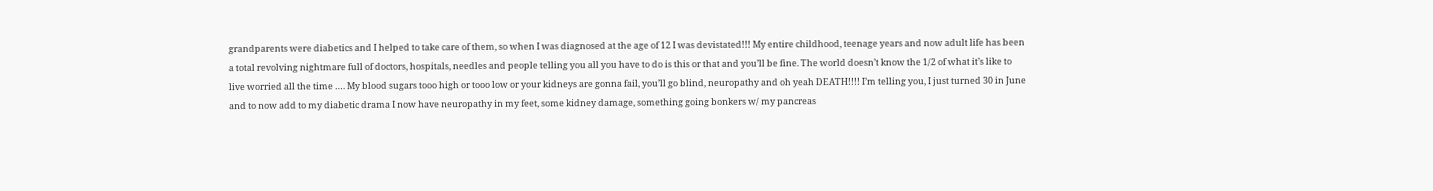grandparents were diabetics and I helped to take care of them, so when I was diagnosed at the age of 12 I was devistated!!! My entire childhood, teenage years and now adult life has been a total revolving nightmare full of doctors, hospitals, needles and people telling you all you have to do is this or that and you’ll be fine. The world doesn’t know the 1/2 of what it’s like to live worried all the time …. My blood sugars tooo high or tooo low or your kidneys are gonna fail, you’ll go blind, neuropathy and oh yeah DEATH!!!! I’m telling you, I just turned 30 in June and to now add to my diabetic drama I now have neuropathy in my feet, some kidney damage, something going bonkers w/ my pancreas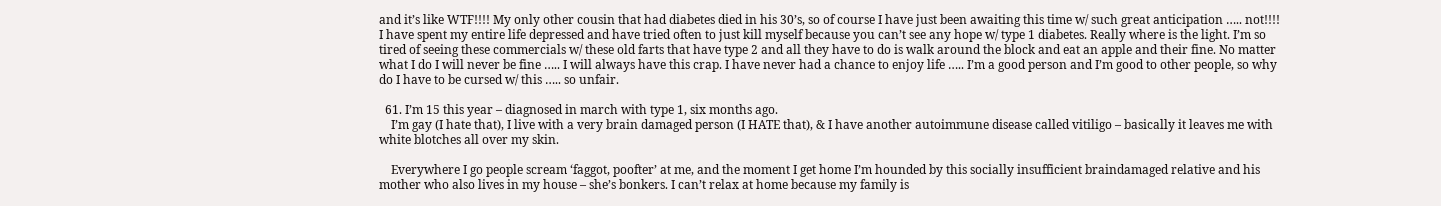and it’s like WTF!!!! My only other cousin that had diabetes died in his 30’s, so of course I have just been awaiting this time w/ such great anticipation ….. not!!!! I have spent my entire life depressed and have tried often to just kill myself because you can’t see any hope w/ type 1 diabetes. Really where is the light. I’m so tired of seeing these commercials w/ these old farts that have type 2 and all they have to do is walk around the block and eat an apple and their fine. No matter what I do I will never be fine ….. I will always have this crap. I have never had a chance to enjoy life ….. I’m a good person and I’m good to other people, so why do I have to be cursed w/ this ….. so unfair.

  61. I’m 15 this year – diagnosed in march with type 1, six months ago.
    I’m gay (I hate that), I live with a very brain damaged person (I HATE that), & I have another autoimmune disease called vitiligo – basically it leaves me with white blotches all over my skin.

    Everywhere I go people scream ‘faggot, poofter’ at me, and the moment I get home I’m hounded by this socially insufficient braindamaged relative and his mother who also lives in my house – she’s bonkers. I can’t relax at home because my family is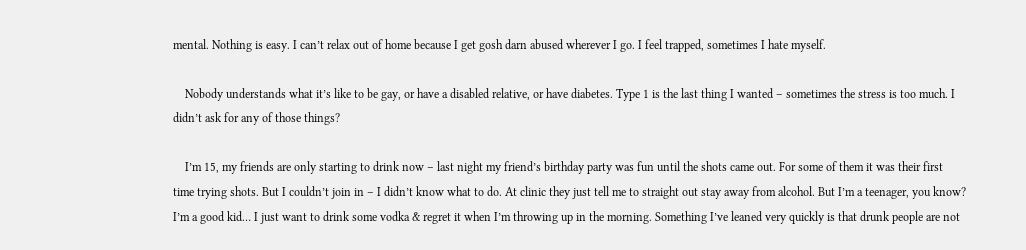mental. Nothing is easy. I can’t relax out of home because I get gosh darn abused wherever I go. I feel trapped, sometimes I hate myself.

    Nobody understands what it’s like to be gay, or have a disabled relative, or have diabetes. Type 1 is the last thing I wanted – sometimes the stress is too much. I didn’t ask for any of those things?

    I’m 15, my friends are only starting to drink now – last night my friend’s birthday party was fun until the shots came out. For some of them it was their first time trying shots. But I couldn’t join in – I didn’t know what to do. At clinic they just tell me to straight out stay away from alcohol. But I’m a teenager, you know? I’m a good kid… I just want to drink some vodka & regret it when I’m throwing up in the morning. Something I’ve leaned very quickly is that drunk people are not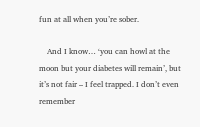fun at all when you’re sober.

    And I know… ‘you can howl at the moon but your diabetes will remain’, but it’s not fair – I feel trapped. I don’t even remember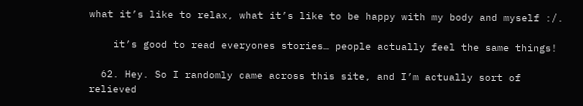what it’s like to relax, what it’s like to be happy with my body and myself :/.

    it’s good to read everyones stories… people actually feel the same things!

  62. Hey. So I randomly came across this site, and I’m actually sort of relieved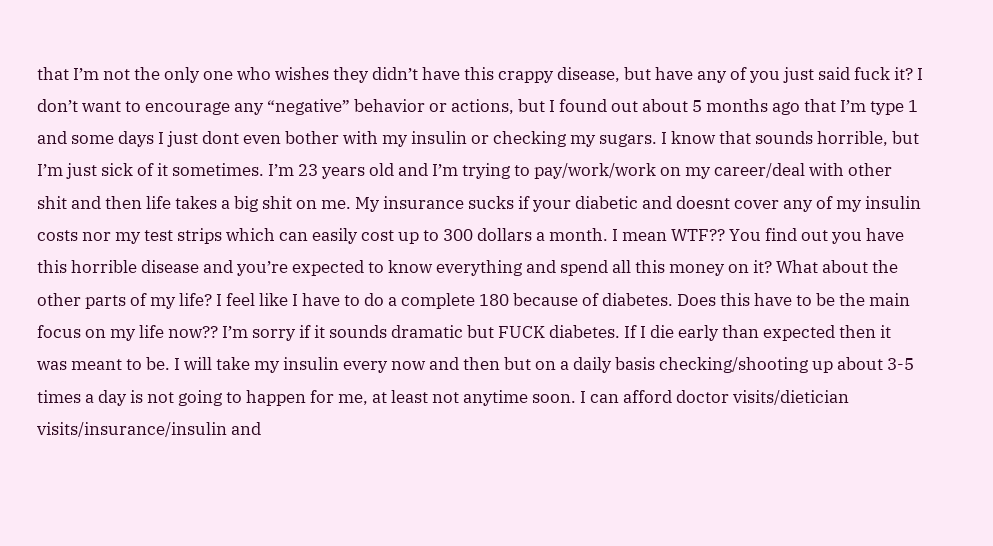that I’m not the only one who wishes they didn’t have this crappy disease, but have any of you just said fuck it? I don’t want to encourage any “negative” behavior or actions, but I found out about 5 months ago that I’m type 1 and some days I just dont even bother with my insulin or checking my sugars. I know that sounds horrible, but I’m just sick of it sometimes. I’m 23 years old and I’m trying to pay/work/work on my career/deal with other shit and then life takes a big shit on me. My insurance sucks if your diabetic and doesnt cover any of my insulin costs nor my test strips which can easily cost up to 300 dollars a month. I mean WTF?? You find out you have this horrible disease and you’re expected to know everything and spend all this money on it? What about the other parts of my life? I feel like I have to do a complete 180 because of diabetes. Does this have to be the main focus on my life now?? I’m sorry if it sounds dramatic but FUCK diabetes. If I die early than expected then it was meant to be. I will take my insulin every now and then but on a daily basis checking/shooting up about 3-5 times a day is not going to happen for me, at least not anytime soon. I can afford doctor visits/dietician visits/insurance/insulin and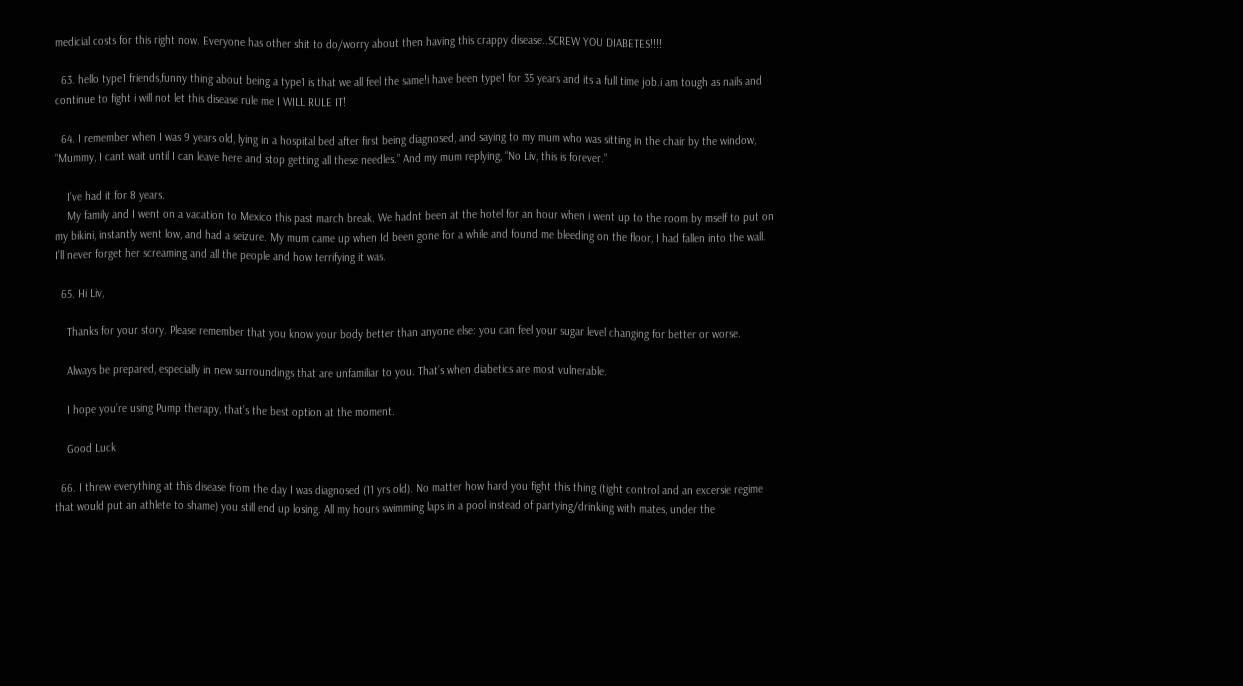medicial costs for this right now. Everyone has other shit to do/worry about then having this crappy disease..SCREW YOU DIABETES!!!!

  63. hello type1 friends,funny thing about being a type1 is that we all feel the same!i have been type1 for 35 years and its a full time job.i am tough as nails and continue to fight i will not let this disease rule me I WILL RULE IT!

  64. I remember when I was 9 years old, lying in a hospital bed after first being diagnosed, and saying to my mum who was sitting in the chair by the window, “Mummy, I cant wait until I can leave here and stop getting all these needles.” And my mum replying, “No Liv, this is forever.”

    I’ve had it for 8 years.
    My family and I went on a vacation to Mexico this past march break. We hadnt been at the hotel for an hour when i went up to the room by mself to put on my bikini, instantly went low, and had a seizure. My mum came up when Id been gone for a while and found me bleeding on the floor, I had fallen into the wall. I’ll never forget her screaming and all the people and how terrifying it was.

  65. Hi Liv,

    Thanks for your story. Please remember that you know your body better than anyone else: you can feel your sugar level changing for better or worse.

    Always be prepared, especially in new surroundings that are unfamiliar to you. That’s when diabetics are most vulnerable.

    I hope you’re using Pump therapy, that’s the best option at the moment.

    Good Luck

  66. I threw everything at this disease from the day I was diagnosed (11 yrs old). No matter how hard you fight this thing (tight control and an excersie regime that would put an athlete to shame) you still end up losing. All my hours swimming laps in a pool instead of partying/drinking with mates, under the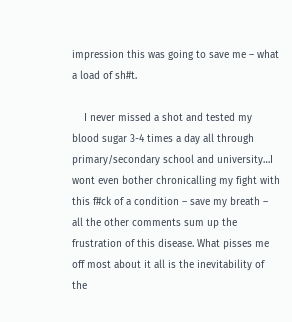impression this was going to save me – what a load of sh#t.

    I never missed a shot and tested my blood sugar 3-4 times a day all through primary/secondary school and university…I wont even bother chronicalling my fight with this f#ck of a condition – save my breath – all the other comments sum up the frustration of this disease. What pisses me off most about it all is the inevitability of the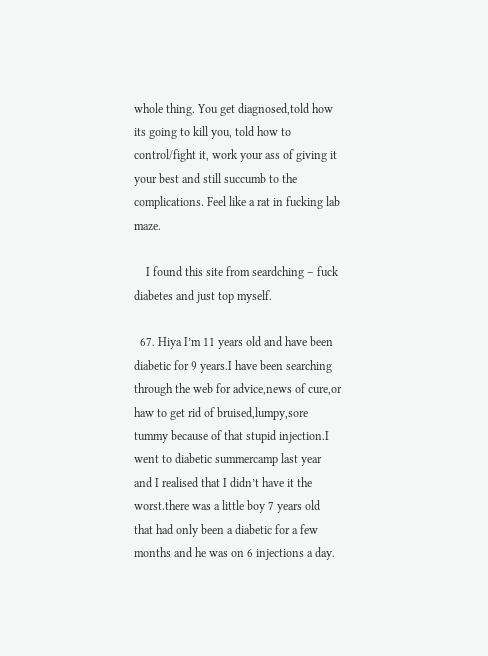whole thing. You get diagnosed,told how its going to kill you, told how to control/fight it, work your ass of giving it your best and still succumb to the complications. Feel like a rat in fucking lab maze.

    I found this site from seardching – fuck diabetes and just top myself.

  67. Hiya I’m 11 years old and have been diabetic for 9 years.I have been searching through the web for advice,news of cure,or haw to get rid of bruised,lumpy,sore tummy because of that stupid injection.I went to diabetic summercamp last year and I realised that I didn’t have it the worst.there was a little boy 7 years old that had only been a diabetic for a few months and he was on 6 injections a day.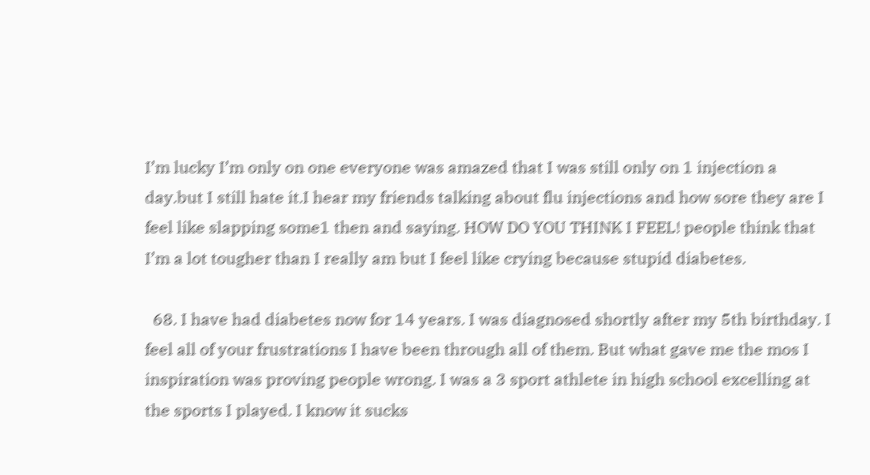I’m lucky I’m only on one everyone was amazed that I was still only on 1 injection a day.but I still hate it.I hear my friends talking about flu injections and how sore they are I feel like slapping some1 then and saying. HOW DO YOU THINK I FEEL! people think that I’m a lot tougher than I really am but I feel like crying because stupid diabetes.

  68. I have had diabetes now for 14 years. I was diagnosed shortly after my 5th birthday. I feel all of your frustrations I have been through all of them. But what gave me the mos I inspiration was proving people wrong. I was a 3 sport athlete in high school excelling at the sports I played. I know it sucks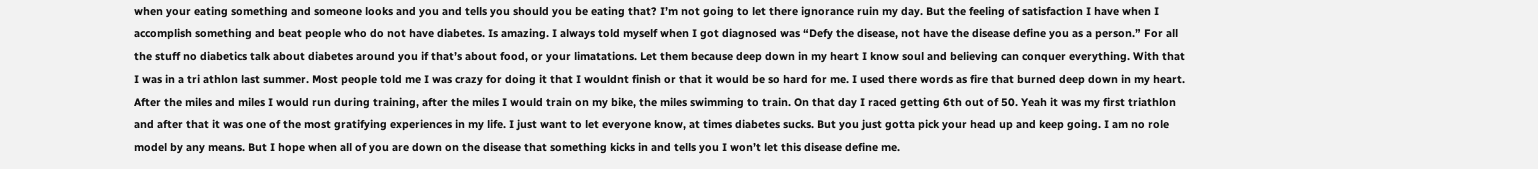when your eating something and someone looks and you and tells you should you be eating that? I’m not going to let there ignorance ruin my day. But the feeling of satisfaction I have when I accomplish something and beat people who do not have diabetes. Is amazing. I always told myself when I got diagnosed was “Defy the disease, not have the disease define you as a person.” For all the stuff no diabetics talk about diabetes around you if that’s about food, or your limatations. Let them because deep down in my heart I know soul and believing can conquer everything. With that I was in a tri athlon last summer. Most people told me I was crazy for doing it that I wouldnt finish or that it would be so hard for me. I used there words as fire that burned deep down in my heart. After the miles and miles I would run during training, after the miles I would train on my bike, the miles swimming to train. On that day I raced getting 6th out of 50. Yeah it was my first triathlon and after that it was one of the most gratifying experiences in my life. I just want to let everyone know, at times diabetes sucks. But you just gotta pick your head up and keep going. I am no role model by any means. But I hope when all of you are down on the disease that something kicks in and tells you I won’t let this disease define me.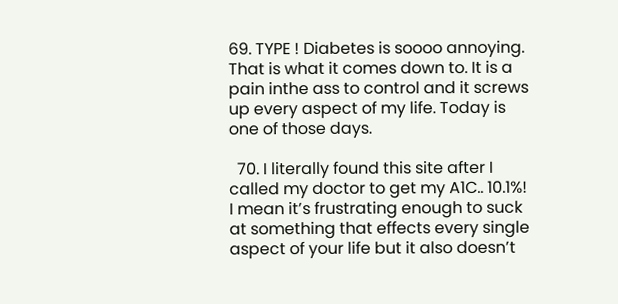69. TYPE ! Diabetes is soooo annoying. That is what it comes down to. It is a pain inthe ass to control and it screws up every aspect of my life. Today is one of those days.

  70. I literally found this site after I called my doctor to get my A1C.. 10.1%! I mean it’s frustrating enough to suck at something that effects every single aspect of your life but it also doesn’t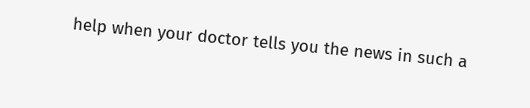help when your doctor tells you the news in such a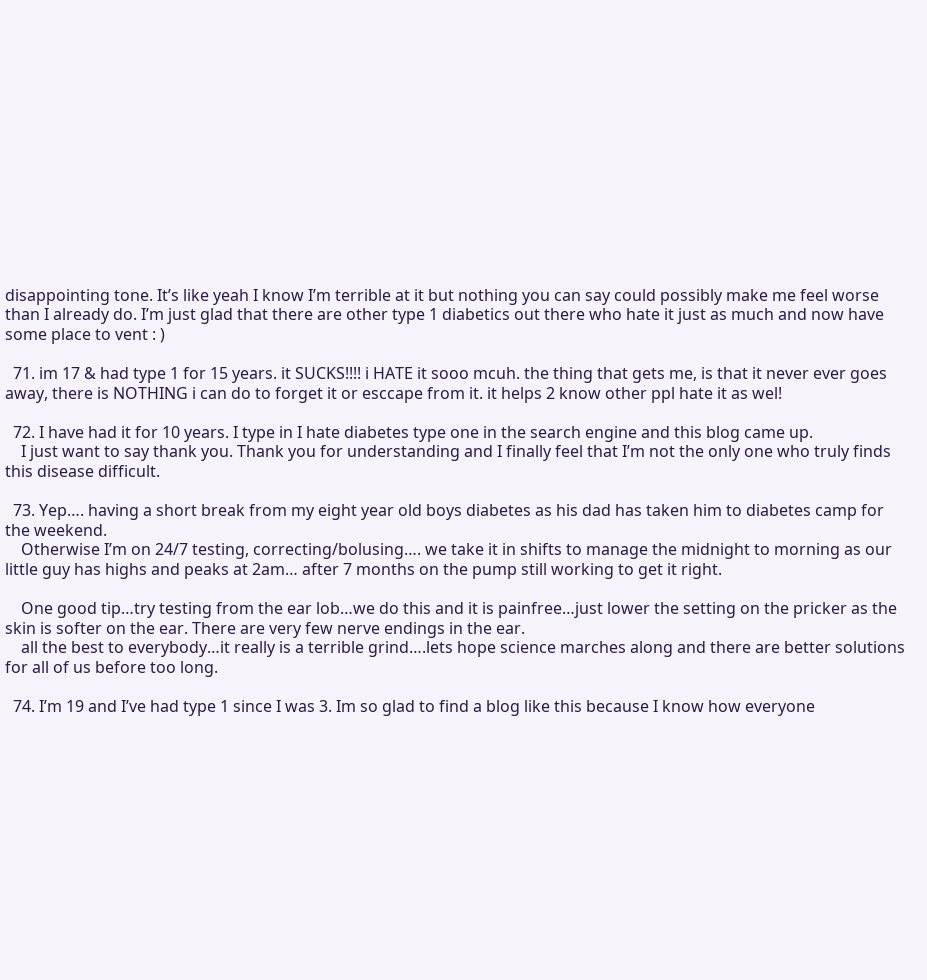disappointing tone. It’s like yeah I know I’m terrible at it but nothing you can say could possibly make me feel worse than I already do. I’m just glad that there are other type 1 diabetics out there who hate it just as much and now have some place to vent : )

  71. im 17 & had type 1 for 15 years. it SUCKS!!!! i HATE it sooo mcuh. the thing that gets me, is that it never ever goes away, there is NOTHING i can do to forget it or esccape from it. it helps 2 know other ppl hate it as wel!

  72. I have had it for 10 years. I type in I hate diabetes type one in the search engine and this blog came up.
    I just want to say thank you. Thank you for understanding and I finally feel that I’m not the only one who truly finds this disease difficult.

  73. Yep…. having a short break from my eight year old boys diabetes as his dad has taken him to diabetes camp for the weekend.
    Otherwise I’m on 24/7 testing, correcting/bolusing…. we take it in shifts to manage the midnight to morning as our little guy has highs and peaks at 2am… after 7 months on the pump still working to get it right.

    One good tip…try testing from the ear lob…we do this and it is painfree…just lower the setting on the pricker as the skin is softer on the ear. There are very few nerve endings in the ear.
    all the best to everybody…it really is a terrible grind….lets hope science marches along and there are better solutions for all of us before too long.

  74. I’m 19 and I’ve had type 1 since I was 3. Im so glad to find a blog like this because I know how everyone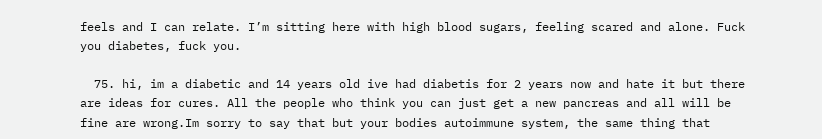feels and I can relate. I’m sitting here with high blood sugars, feeling scared and alone. Fuck you diabetes, fuck you.

  75. hi, im a diabetic and 14 years old ive had diabetis for 2 years now and hate it but there are ideas for cures. All the people who think you can just get a new pancreas and all will be fine are wrong.Im sorry to say that but your bodies autoimmune system, the same thing that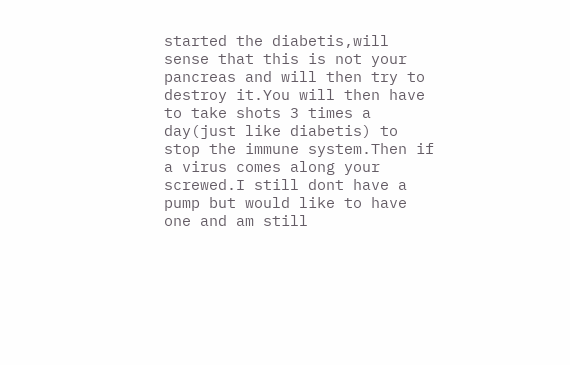started the diabetis,will sense that this is not your pancreas and will then try to destroy it.You will then have to take shots 3 times a day(just like diabetis) to stop the immune system.Then if a virus comes along your screwed.I still dont have a pump but would like to have one and am still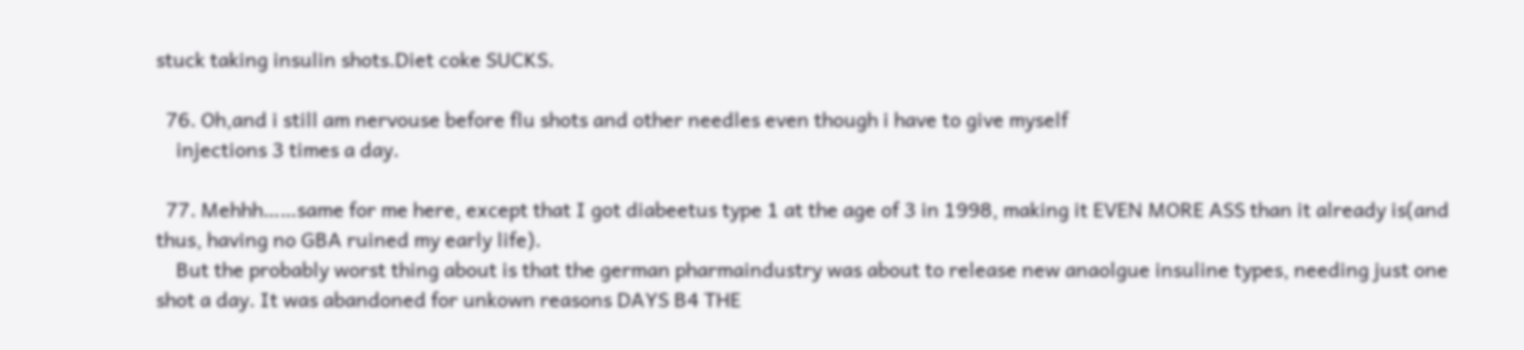stuck taking insulin shots.Diet coke SUCKS.

  76. Oh,and i still am nervouse before flu shots and other needles even though i have to give myself
    injections 3 times a day.

  77. Mehhh……same for me here, except that I got diabeetus type 1 at the age of 3 in 1998, making it EVEN MORE ASS than it already is(and thus, having no GBA ruined my early life).
    But the probably worst thing about is that the german pharmaindustry was about to release new anaolgue insuline types, needing just one shot a day. It was abandoned for unkown reasons DAYS B4 THE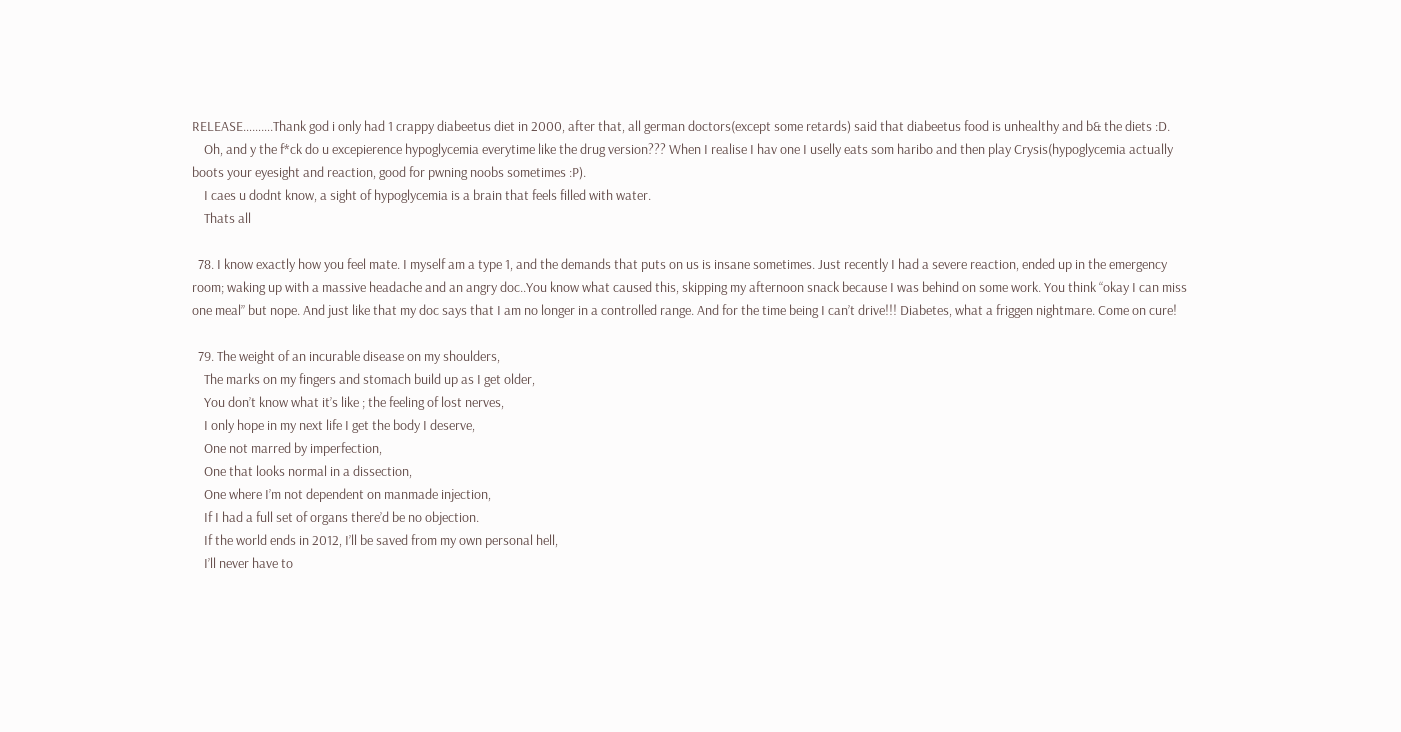RELEASE……….Thank god i only had 1 crappy diabeetus diet in 2000, after that, all german doctors(except some retards) said that diabeetus food is unhealthy and b& the diets :D.
    Oh, and y the f*ck do u excepierence hypoglycemia everytime like the drug version??? When I realise I hav one I uselly eats som haribo and then play Crysis(hypoglycemia actually boots your eyesight and reaction, good for pwning noobs sometimes :P).
    I caes u dodnt know, a sight of hypoglycemia is a brain that feels filled with water.
    Thats all

  78. I know exactly how you feel mate. I myself am a type 1, and the demands that puts on us is insane sometimes. Just recently I had a severe reaction, ended up in the emergency room; waking up with a massive headache and an angry doc..You know what caused this, skipping my afternoon snack because I was behind on some work. You think “okay I can miss one meal” but nope. And just like that my doc says that I am no longer in a controlled range. And for the time being I can’t drive!!! Diabetes, what a friggen nightmare. Come on cure!

  79. The weight of an incurable disease on my shoulders,
    The marks on my fingers and stomach build up as I get older,
    You don’t know what it’s like ; the feeling of lost nerves,
    I only hope in my next life I get the body I deserve,
    One not marred by imperfection,
    One that looks normal in a dissection,
    One where I’m not dependent on manmade injection,
    If I had a full set of organs there’d be no objection.
    If the world ends in 2012, I’ll be saved from my own personal hell,
    I’ll never have to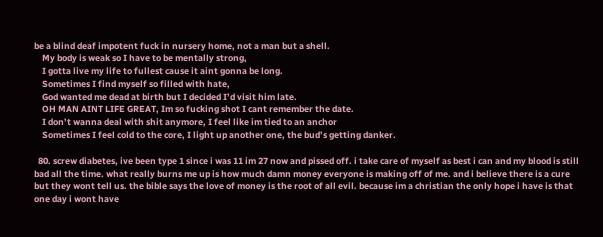be a blind deaf impotent fuck in nursery home, not a man but a shell.
    My body is weak so I have to be mentally strong,
    I gotta live my life to fullest cause it aint gonna be long.
    Sometimes I find myself so filled with hate,
    God wanted me dead at birth but I decided I’d visit him late.
    OH MAN AINT LIFE GREAT, Im so fucking shot I cant remember the date.
    I don’t wanna deal with shit anymore, I feel like im tied to an anchor
    Sometimes I feel cold to the core, I light up another one, the bud’s getting danker.

  80. screw diabetes, ive been type 1 since i was 11 im 27 now and pissed off. i take care of myself as best i can and my blood is still bad all the time. what really burns me up is how much damn money everyone is making off of me. and i believe there is a cure but they wont tell us. the bible says the love of money is the root of all evil. because im a christian the only hope i have is that one day i wont have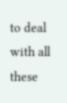to deal with all these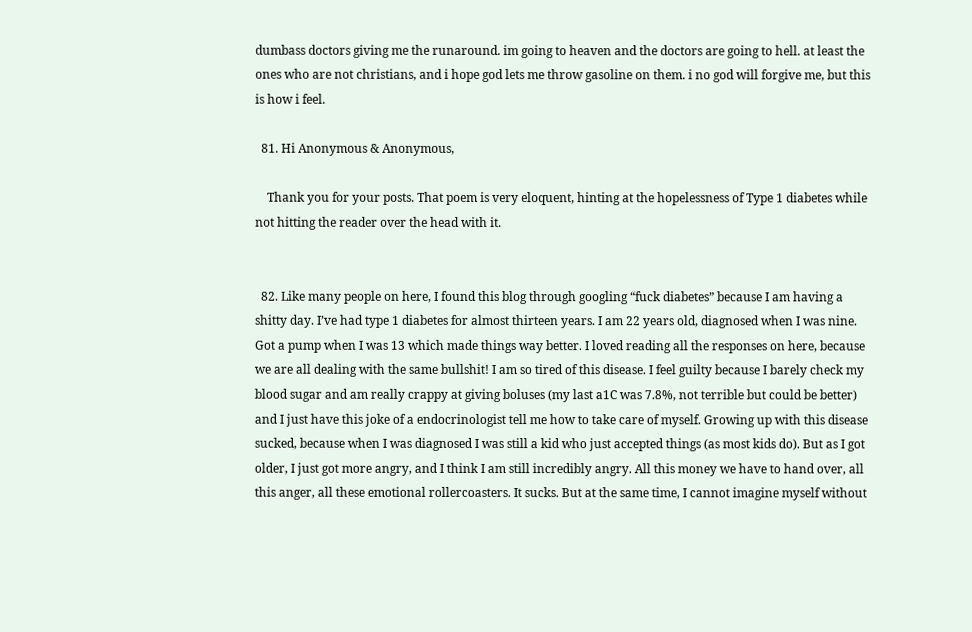dumbass doctors giving me the runaround. im going to heaven and the doctors are going to hell. at least the ones who are not christians, and i hope god lets me throw gasoline on them. i no god will forgive me, but this is how i feel.

  81. Hi Anonymous & Anonymous,

    Thank you for your posts. That poem is very eloquent, hinting at the hopelessness of Type 1 diabetes while not hitting the reader over the head with it.


  82. Like many people on here, I found this blog through googling “fuck diabetes” because I am having a shitty day. I’ve had type 1 diabetes for almost thirteen years. I am 22 years old, diagnosed when I was nine. Got a pump when I was 13 which made things way better. I loved reading all the responses on here, because we are all dealing with the same bullshit! I am so tired of this disease. I feel guilty because I barely check my blood sugar and am really crappy at giving boluses (my last a1C was 7.8%, not terrible but could be better) and I just have this joke of a endocrinologist tell me how to take care of myself. Growing up with this disease sucked, because when I was diagnosed I was still a kid who just accepted things (as most kids do). But as I got older, I just got more angry, and I think I am still incredibly angry. All this money we have to hand over, all this anger, all these emotional rollercoasters. It sucks. But at the same time, I cannot imagine myself without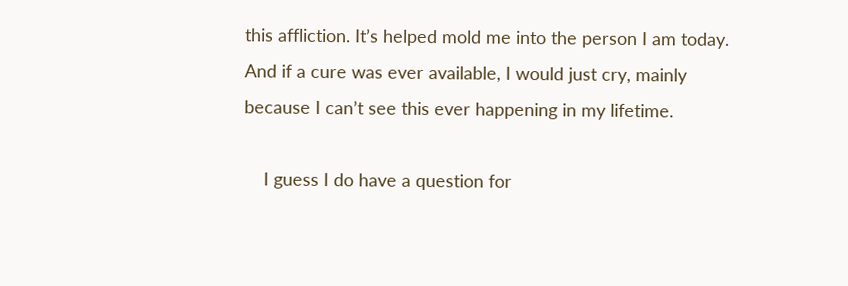this affliction. It’s helped mold me into the person I am today. And if a cure was ever available, I would just cry, mainly because I can’t see this ever happening in my lifetime.

    I guess I do have a question for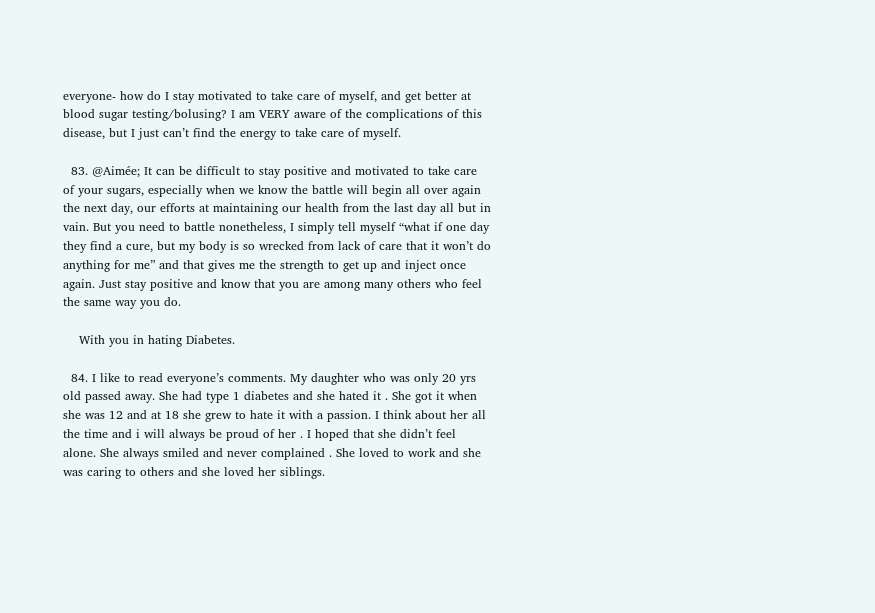everyone- how do I stay motivated to take care of myself, and get better at blood sugar testing/bolusing? I am VERY aware of the complications of this disease, but I just can’t find the energy to take care of myself.

  83. @Aimée; It can be difficult to stay positive and motivated to take care of your sugars, especially when we know the battle will begin all over again the next day, our efforts at maintaining our health from the last day all but in vain. But you need to battle nonetheless, I simply tell myself “what if one day they find a cure, but my body is so wrecked from lack of care that it won’t do anything for me” and that gives me the strength to get up and inject once again. Just stay positive and know that you are among many others who feel the same way you do.

    With you in hating Diabetes.

  84. I like to read everyone’s comments. My daughter who was only 20 yrs old passed away. She had type 1 diabetes and she hated it . She got it when she was 12 and at 18 she grew to hate it with a passion. I think about her all the time and i will always be proud of her . I hoped that she didn’t feel alone. She always smiled and never complained . She loved to work and she was caring to others and she loved her siblings.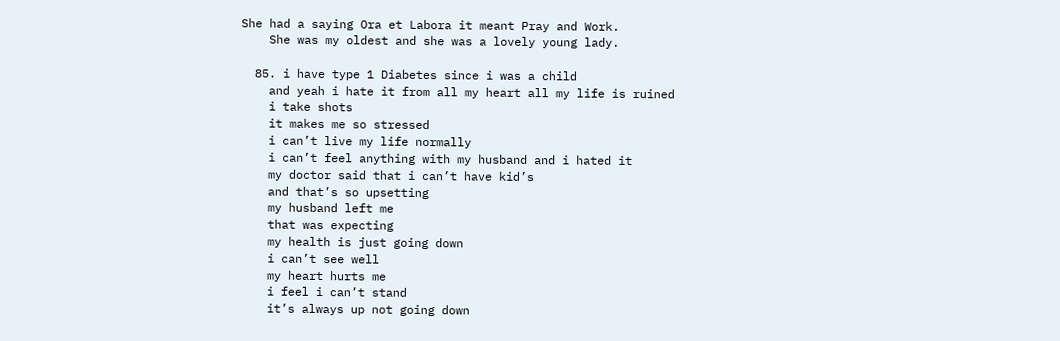She had a saying Ora et Labora it meant Pray and Work.
    She was my oldest and she was a lovely young lady.

  85. i have type 1 Diabetes since i was a child
    and yeah i hate it from all my heart all my life is ruined
    i take shots
    it makes me so stressed
    i can’t live my life normally
    i can’t feel anything with my husband and i hated it
    my doctor said that i can’t have kid’s
    and that’s so upsetting
    my husband left me
    that was expecting
    my health is just going down
    i can’t see well
    my heart hurts me
    i feel i can’t stand
    it’s always up not going down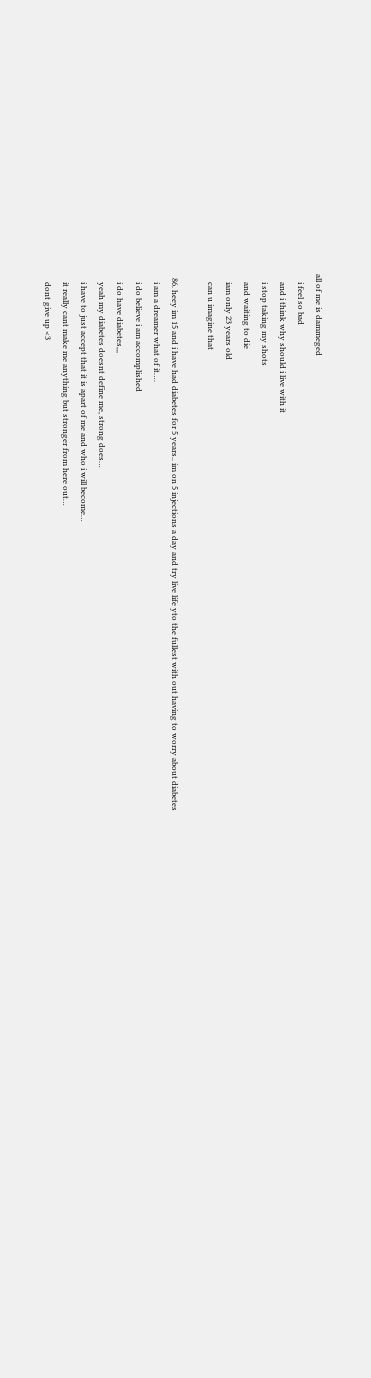all of me is dammeged
    i feel so bad
    and i think why should i live with it
    i stop taking my shots
    and waiting to die
    iam only 23 years old
    can u imagine that

  86. heey im 15 and i have had diabetes for 5 years.. im on 5 injections a day and try live life yto the fullest with out having to worry about diabetes
    i am a dreamer what of it….
    i do believe i am accomplished
    i do have diabetes,,,
    yeah my diabetes doesnt define me, strong does…
    i have to just accept that it is apart of me and who i will become…
    it really cant make me anything but stronger from here out…
    dont give up <3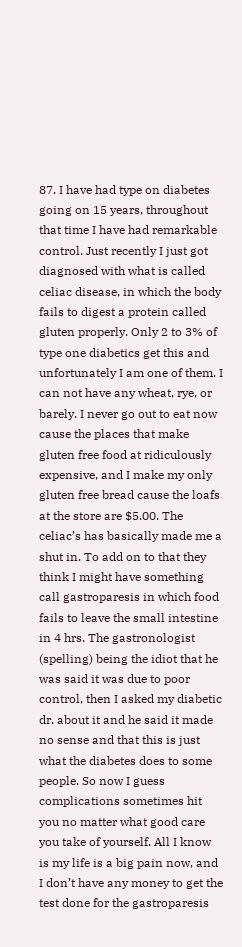87. I have had type on diabetes going on 15 years, throughout that time I have had remarkable control. Just recently I just got diagnosed with what is called celiac disease, in which the body fails to digest a protein called gluten properly. Only 2 to 3% of type one diabetics get this and unfortunately I am one of them. I can not have any wheat, rye, or barely. I never go out to eat now cause the places that make gluten free food at ridiculously expensive, and I make my only gluten free bread cause the loafs at the store are $5.00. The celiac’s has basically made me a shut in. To add on to that they think I might have something call gastroparesis in which food fails to leave the small intestine in 4 hrs. The gastronologist (spelling) being the idiot that he was said it was due to poor control, then I asked my diabetic dr. about it and he said it made no sense and that this is just what the diabetes does to some people. So now I guess complications sometimes hit you no matter what good care you take of yourself. All I know is my life is a big pain now, and I don’t have any money to get the test done for the gastroparesis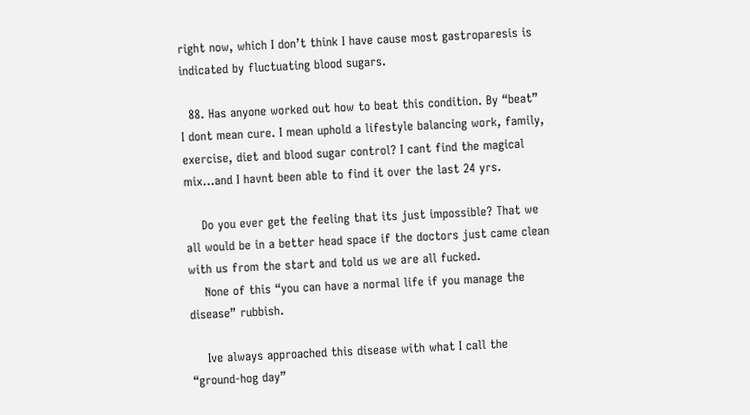right now, which I don’t think I have cause most gastroparesis is indicated by fluctuating blood sugars.

  88. Has anyone worked out how to beat this condition. By “beat” I dont mean cure. I mean uphold a lifestyle balancing work, family, exercise, diet and blood sugar control? I cant find the magical mix…and I havnt been able to find it over the last 24 yrs.

    Do you ever get the feeling that its just impossible? That we all would be in a better head space if the doctors just came clean with us from the start and told us we are all fucked.
    None of this “you can have a normal life if you manage the disease” rubbish.

    Ive always approached this disease with what I call the “ground-hog day”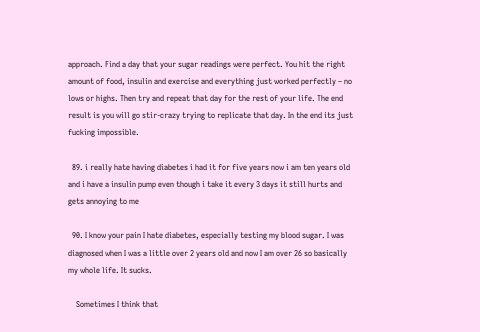approach. Find a day that your sugar readings were perfect. You hit the right amount of food, insulin and exercise and everything just worked perfectly – no lows or highs. Then try and repeat that day for the rest of your life. The end result is you will go stir-crazy trying to replicate that day. In the end its just fucking impossible.

  89. i really hate having diabetes i had it for five years now i am ten years old and i have a insulin pump even though i take it every 3 days it still hurts and gets annoying to me

  90. I know your pain I hate diabetes, especially testing my blood sugar. I was diagnosed when I was a little over 2 years old and now I am over 26 so basically my whole life. It sucks.

    Sometimes I think that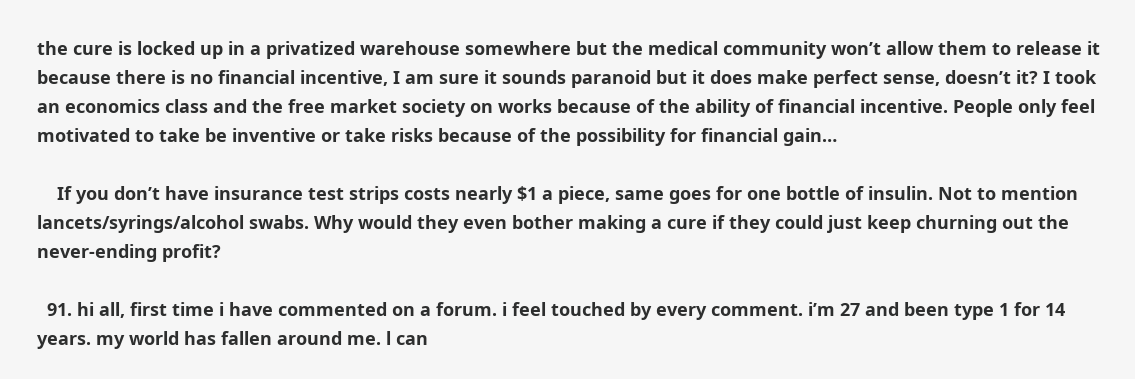the cure is locked up in a privatized warehouse somewhere but the medical community won’t allow them to release it because there is no financial incentive, I am sure it sounds paranoid but it does make perfect sense, doesn’t it? I took an economics class and the free market society on works because of the ability of financial incentive. People only feel motivated to take be inventive or take risks because of the possibility for financial gain…

    If you don’t have insurance test strips costs nearly $1 a piece, same goes for one bottle of insulin. Not to mention lancets/syrings/alcohol swabs. Why would they even bother making a cure if they could just keep churning out the never-ending profit?

  91. hi all, first time i have commented on a forum. i feel touched by every comment. i’m 27 and been type 1 for 14 years. my world has fallen around me. l can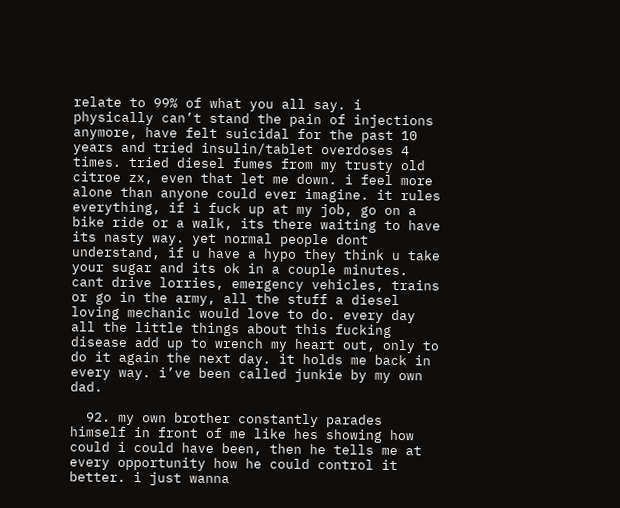relate to 99% of what you all say. i physically can’t stand the pain of injections anymore, have felt suicidal for the past 10 years and tried insulin/tablet overdoses 4 times. tried diesel fumes from my trusty old citroe zx, even that let me down. i feel more alone than anyone could ever imagine. it rules everything, if i fuck up at my job, go on a bike ride or a walk, its there waiting to have its nasty way. yet normal people dont understand, if u have a hypo they think u take your sugar and its ok in a couple minutes. cant drive lorries, emergency vehicles, trains or go in the army, all the stuff a diesel loving mechanic would love to do. every day all the little things about this fucking disease add up to wrench my heart out, only to do it again the next day. it holds me back in every way. i’ve been called junkie by my own dad.

  92. my own brother constantly parades himself in front of me like hes showing how could i could have been, then he tells me at every opportunity how he could control it better. i just wanna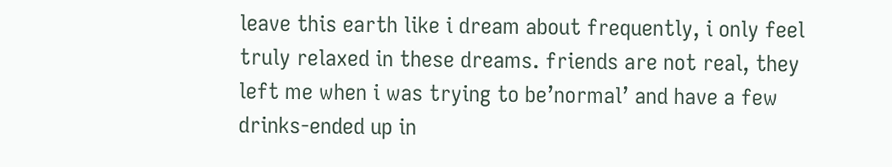leave this earth like i dream about frequently, i only feel truly relaxed in these dreams. friends are not real, they left me when i was trying to be’normal’ and have a few drinks-ended up in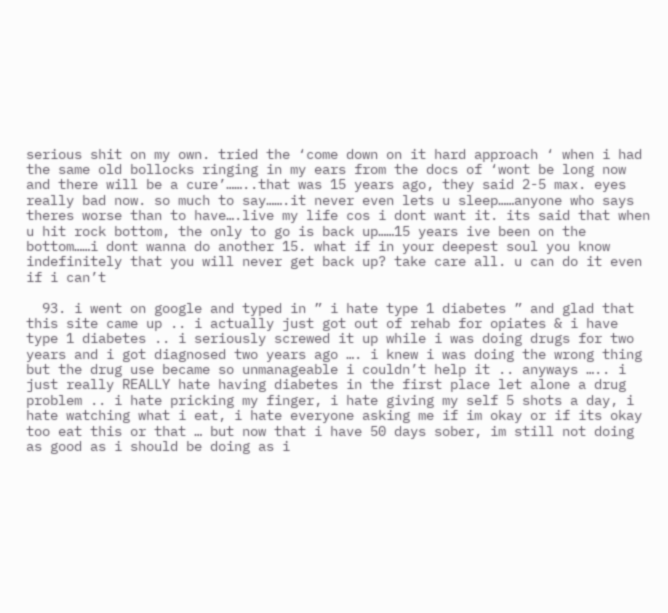serious shit on my own. tried the ‘come down on it hard approach ‘ when i had the same old bollocks ringing in my ears from the docs of ‘wont be long now and there will be a cure’……..that was 15 years ago, they said 2-5 max. eyes really bad now. so much to say…….it never even lets u sleep……anyone who says theres worse than to have….live my life cos i dont want it. its said that when u hit rock bottom, the only to go is back up……15 years ive been on the bottom……i dont wanna do another 15. what if in your deepest soul you know indefinitely that you will never get back up? take care all. u can do it even if i can’t

  93. i went on google and typed in ” i hate type 1 diabetes ” and glad that this site came up .. i actually just got out of rehab for opiates & i have type 1 diabetes .. i seriously screwed it up while i was doing drugs for two years and i got diagnosed two years ago …. i knew i was doing the wrong thing but the drug use became so unmanageable i couldn’t help it .. anyways ….. i just really REALLY hate having diabetes in the first place let alone a drug problem .. i hate pricking my finger, i hate giving my self 5 shots a day, i hate watching what i eat, i hate everyone asking me if im okay or if its okay too eat this or that … but now that i have 50 days sober, im still not doing as good as i should be doing as i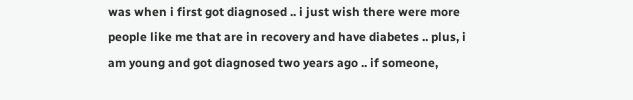was when i first got diagnosed .. i just wish there were more people like me that are in recovery and have diabetes .. plus, i am young and got diagnosed two years ago .. if someone,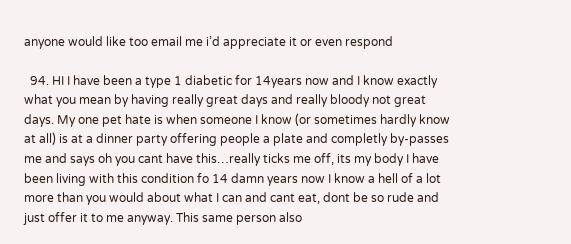anyone would like too email me i’d appreciate it or even respond

  94. HI I have been a type 1 diabetic for 14years now and I know exactly what you mean by having really great days and really bloody not great days. My one pet hate is when someone I know (or sometimes hardly know at all) is at a dinner party offering people a plate and completly by-passes me and says oh you cant have this…really ticks me off, its my body I have been living with this condition fo 14 damn years now I know a hell of a lot more than you would about what I can and cant eat, dont be so rude and just offer it to me anyway. This same person also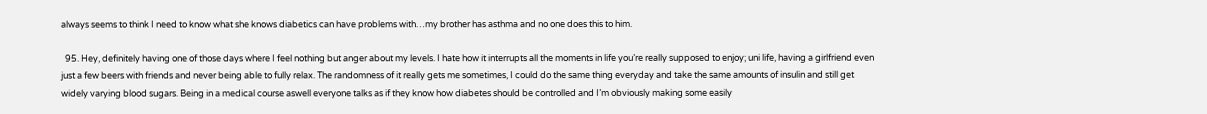always seems to think I need to know what she knows diabetics can have problems with…my brother has asthma and no one does this to him.

  95. Hey, definitely having one of those days where I feel nothing but anger about my levels. I hate how it interrupts all the moments in life you’re really supposed to enjoy; uni life, having a girlfriend even just a few beers with friends and never being able to fully relax. The randomness of it really gets me sometimes, I could do the same thing everyday and take the same amounts of insulin and still get widely varying blood sugars. Being in a medical course aswell everyone talks as if they know how diabetes should be controlled and I’m obviously making some easily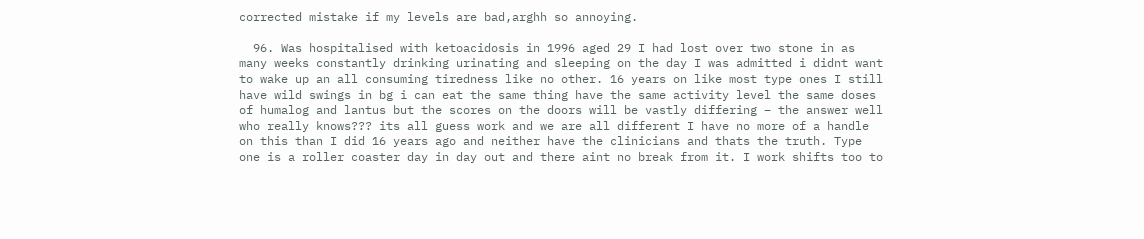corrected mistake if my levels are bad,arghh so annoying.

  96. Was hospitalised with ketoacidosis in 1996 aged 29 I had lost over two stone in as many weeks constantly drinking urinating and sleeping on the day I was admitted i didnt want to wake up an all consuming tiredness like no other. 16 years on like most type ones I still have wild swings in bg i can eat the same thing have the same activity level the same doses of humalog and lantus but the scores on the doors will be vastly differing – the answer well who really knows??? its all guess work and we are all different I have no more of a handle on this than I did 16 years ago and neither have the clinicians and thats the truth. Type one is a roller coaster day in day out and there aint no break from it. I work shifts too to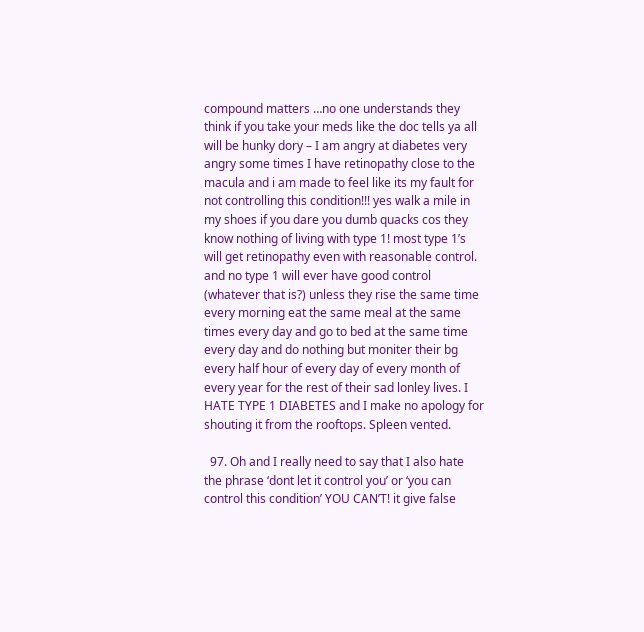compound matters …no one understands they think if you take your meds like the doc tells ya all will be hunky dory – I am angry at diabetes very angry some times I have retinopathy close to the macula and i am made to feel like its my fault for not controlling this condition!!! yes walk a mile in my shoes if you dare you dumb quacks cos they know nothing of living with type 1! most type 1’s will get retinopathy even with reasonable control. and no type 1 will ever have good control (whatever that is?) unless they rise the same time every morning eat the same meal at the same times every day and go to bed at the same time every day and do nothing but moniter their bg every half hour of every day of every month of every year for the rest of their sad lonley lives. I HATE TYPE 1 DIABETES and I make no apology for shouting it from the rooftops. Spleen vented.

  97. Oh and I really need to say that I also hate the phrase ‘dont let it control you’ or ‘you can control this condition’ YOU CAN’T! it give false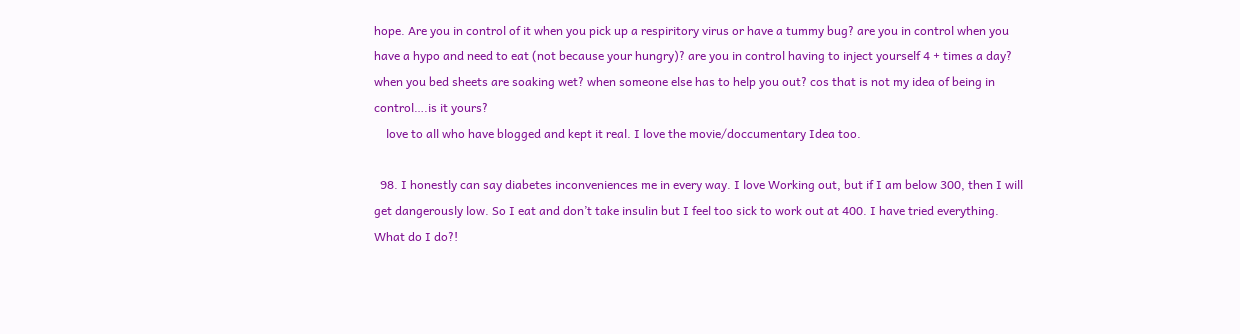hope. Are you in control of it when you pick up a respiritory virus or have a tummy bug? are you in control when you have a hypo and need to eat (not because your hungry)? are you in control having to inject yourself 4 + times a day? when you bed sheets are soaking wet? when someone else has to help you out? cos that is not my idea of being in control….is it yours?
    love to all who have blogged and kept it real. I love the movie/doccumentary Idea too.

  98. I honestly can say diabetes inconveniences me in every way. I love Working out, but if I am below 300, then I will get dangerously low. So I eat and don’t take insulin but I feel too sick to work out at 400. I have tried everything. What do I do?!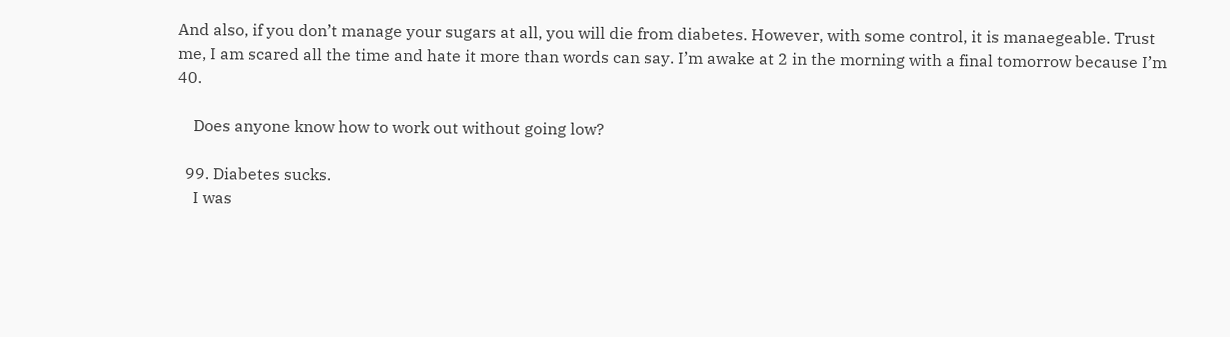And also, if you don’t manage your sugars at all, you will die from diabetes. However, with some control, it is manaegeable. Trust me, I am scared all the time and hate it more than words can say. I’m awake at 2 in the morning with a final tomorrow because I’m 40.

    Does anyone know how to work out without going low?

  99. Diabetes sucks.
    I was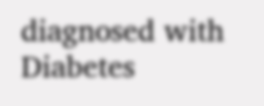diagnosed with Diabetes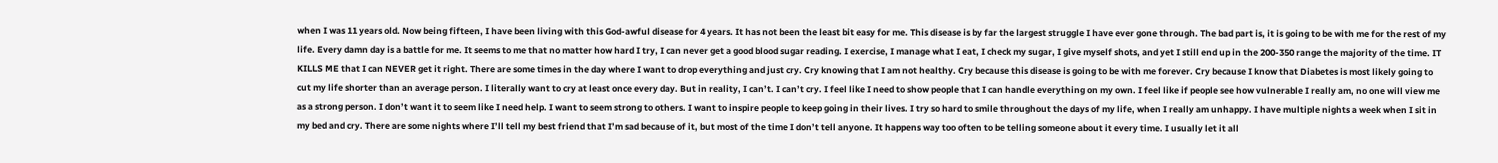when I was 11 years old. Now being fifteen, I have been living with this God-awful disease for 4 years. It has not been the least bit easy for me. This disease is by far the largest struggle I have ever gone through. The bad part is, it is going to be with me for the rest of my life. Every damn day is a battle for me. It seems to me that no matter how hard I try, I can never get a good blood sugar reading. I exercise, I manage what I eat, I check my sugar, I give myself shots, and yet I still end up in the 200-350 range the majority of the time. IT KILLS ME that I can NEVER get it right. There are some times in the day where I want to drop everything and just cry. Cry knowing that I am not healthy. Cry because this disease is going to be with me forever. Cry because I know that Diabetes is most likely going to cut my life shorter than an average person. I literally want to cry at least once every day. But in reality, I can’t. I can’t cry. I feel like I need to show people that I can handle everything on my own. I feel like if people see how vulnerable I really am, no one will view me as a strong person. I don’t want it to seem like I need help. I want to seem strong to others. I want to inspire people to keep going in their lives. I try so hard to smile throughout the days of my life, when I really am unhappy. I have multiple nights a week when I sit in my bed and cry. There are some nights where I’ll tell my best friend that I’m sad because of it, but most of the time I don’t tell anyone. It happens way too often to be telling someone about it every time. I usually let it all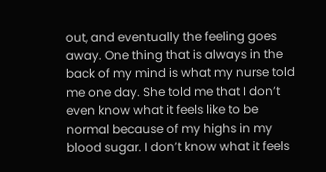out, and eventually the feeling goes away. One thing that is always in the back of my mind is what my nurse told me one day. She told me that I don’t even know what it feels like to be normal because of my highs in my blood sugar. I don’t know what it feels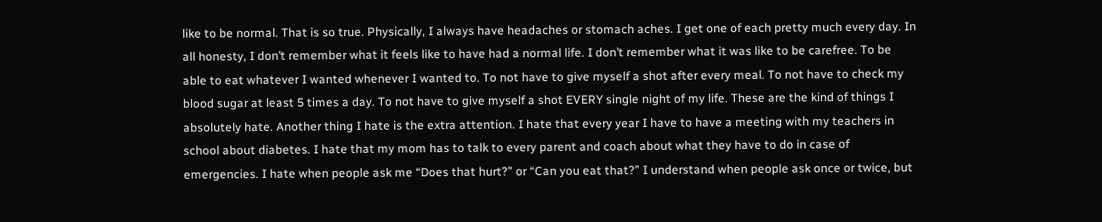like to be normal. That is so true. Physically, I always have headaches or stomach aches. I get one of each pretty much every day. In all honesty, I don’t remember what it feels like to have had a normal life. I don’t remember what it was like to be carefree. To be able to eat whatever I wanted whenever I wanted to. To not have to give myself a shot after every meal. To not have to check my blood sugar at least 5 times a day. To not have to give myself a shot EVERY single night of my life. These are the kind of things I absolutely hate. Another thing I hate is the extra attention. I hate that every year I have to have a meeting with my teachers in school about diabetes. I hate that my mom has to talk to every parent and coach about what they have to do in case of emergencies. I hate when people ask me “Does that hurt?” or “Can you eat that?” I understand when people ask once or twice, but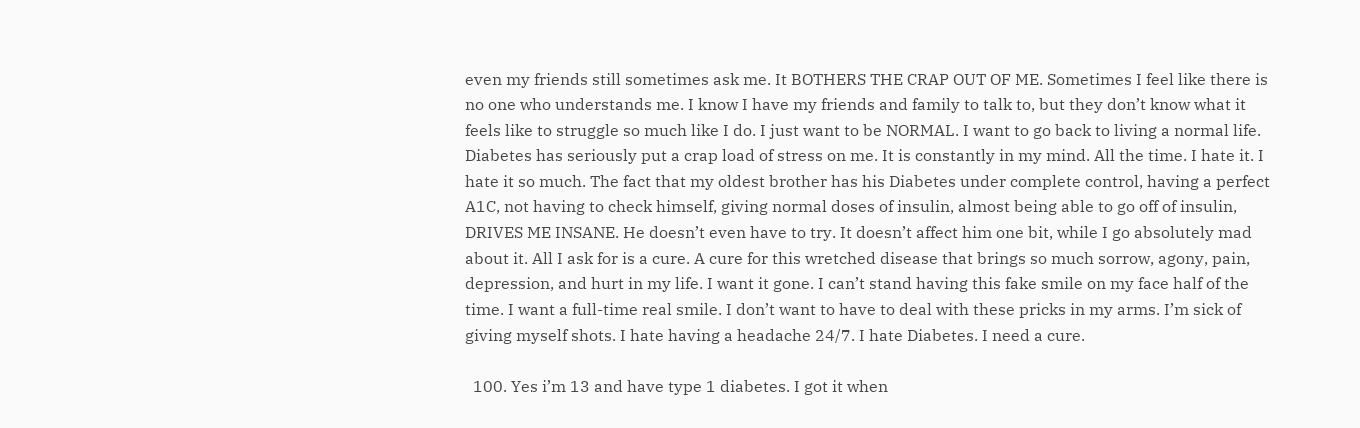even my friends still sometimes ask me. It BOTHERS THE CRAP OUT OF ME. Sometimes I feel like there is no one who understands me. I know I have my friends and family to talk to, but they don’t know what it feels like to struggle so much like I do. I just want to be NORMAL. I want to go back to living a normal life. Diabetes has seriously put a crap load of stress on me. It is constantly in my mind. All the time. I hate it. I hate it so much. The fact that my oldest brother has his Diabetes under complete control, having a perfect A1C, not having to check himself, giving normal doses of insulin, almost being able to go off of insulin, DRIVES ME INSANE. He doesn’t even have to try. It doesn’t affect him one bit, while I go absolutely mad about it. All I ask for is a cure. A cure for this wretched disease that brings so much sorrow, agony, pain, depression, and hurt in my life. I want it gone. I can’t stand having this fake smile on my face half of the time. I want a full-time real smile. I don’t want to have to deal with these pricks in my arms. I’m sick of giving myself shots. I hate having a headache 24/7. I hate Diabetes. I need a cure.

  100. Yes i’m 13 and have type 1 diabetes. I got it when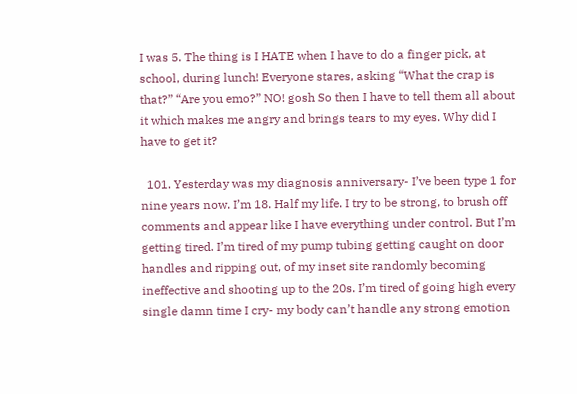I was 5. The thing is I HATE when I have to do a finger pick, at school, during lunch! Everyone stares, asking “What the crap is that?” “Are you emo?” NO! gosh So then I have to tell them all about it which makes me angry and brings tears to my eyes. Why did I have to get it?

  101. Yesterday was my diagnosis anniversary- I’ve been type 1 for nine years now. I’m 18. Half my life. I try to be strong, to brush off comments and appear like I have everything under control. But I’m getting tired. I’m tired of my pump tubing getting caught on door handles and ripping out, of my inset site randomly becoming ineffective and shooting up to the 20s. I’m tired of going high every single damn time I cry- my body can’t handle any strong emotion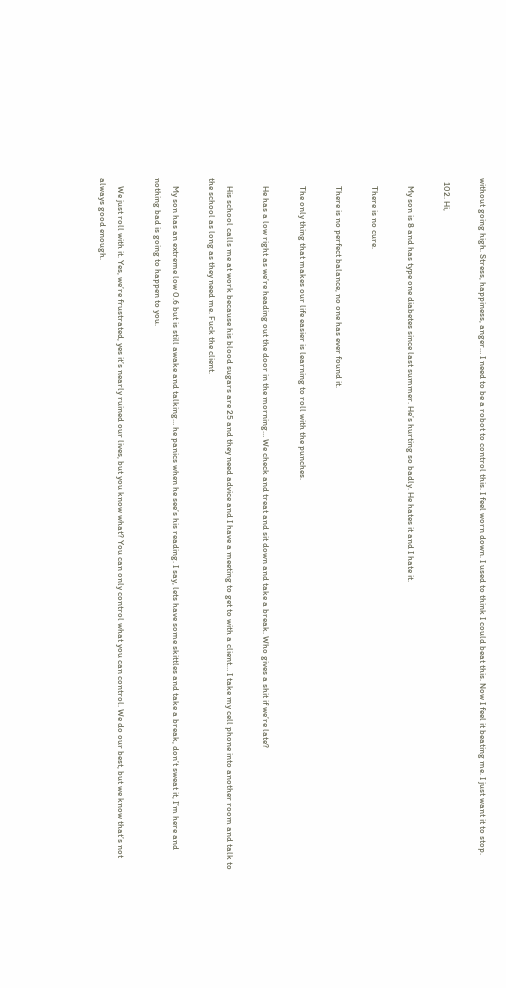without going high. Stress, happiness, anger… I need to be a robot to control this. I feel worn down. I used to think I could beat this. Now I feel it beating me. I just want it to stop.

  102. Hi,

    My son is 8 and has type one diabetes since last summer. He’s hurting so badly. He hates it and I hate it.

    There is no cure.

    There is no perfect balance, no one has ever found it.

    The only thing that makes our life easier is learning to roll with the punches.

    He has a low right as we’re heading out the door in the morning… We check and treat and sit down and take a break. Who gives a shit if we’re late?

    His school calls me at work because his blood sugars are 25 and they need advice and I have a meeting to get to with a client… I take my cell phone into another room and talk to the school as long as they need me. Fuck the client.

    My son has an extreme low 0.6 but is still awake and talking… he panics when he see’s his reading. I say, lets have some skittles and take a break, don’t sweat it, I’m here and nothing bad is going to happen to you.

    We just roll with it. Yes, we’re frustrated, yes it’s nearly ruined our lives, but you know what? You can only control what you can control. We do our best, but we know that’s not always good enough.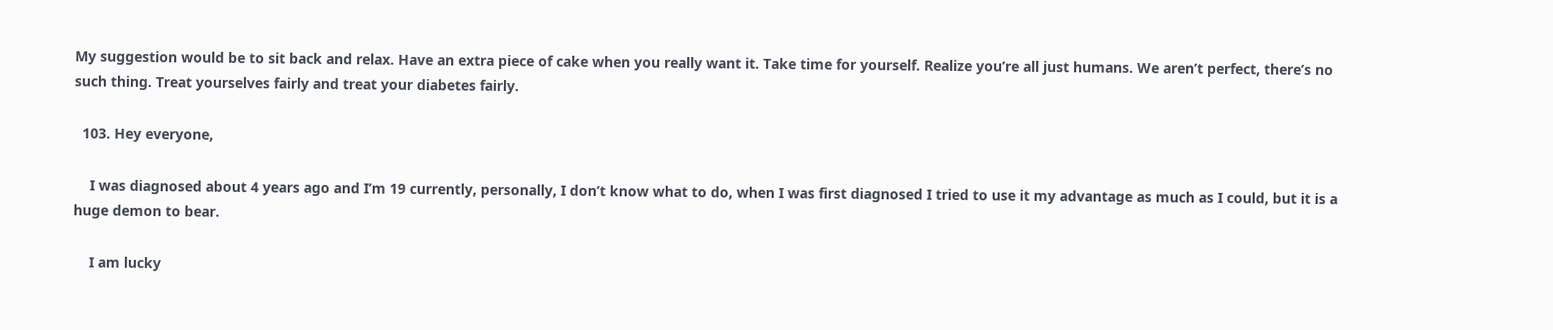My suggestion would be to sit back and relax. Have an extra piece of cake when you really want it. Take time for yourself. Realize you’re all just humans. We aren’t perfect, there’s no such thing. Treat yourselves fairly and treat your diabetes fairly.

  103. Hey everyone,

    I was diagnosed about 4 years ago and I’m 19 currently, personally, I don’t know what to do, when I was first diagnosed I tried to use it my advantage as much as I could, but it is a huge demon to bear.

    I am lucky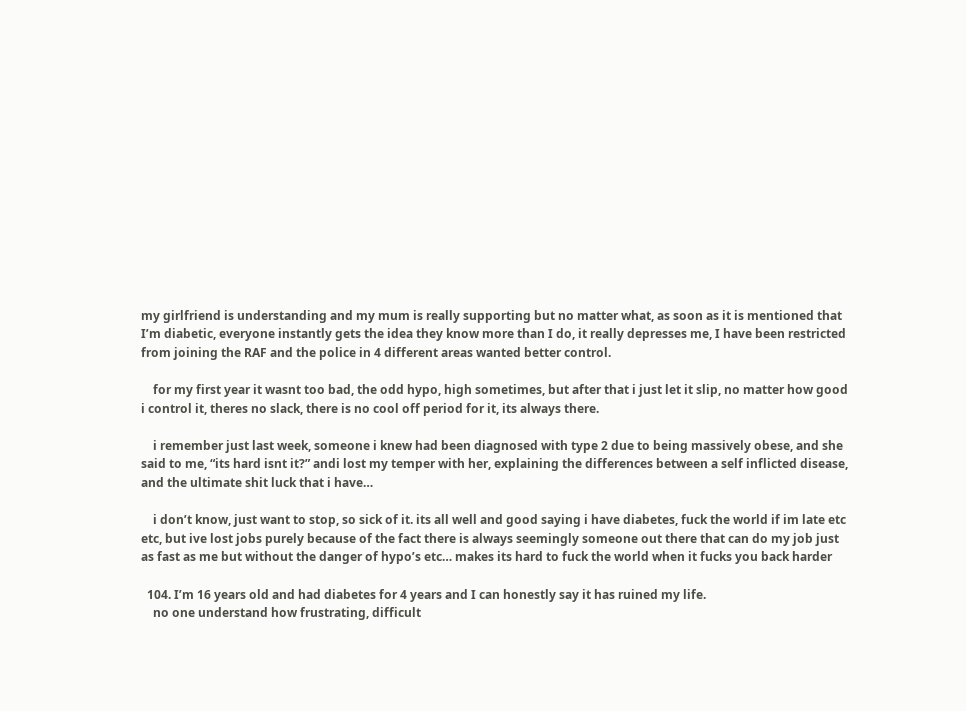my girlfriend is understanding and my mum is really supporting but no matter what, as soon as it is mentioned that I’m diabetic, everyone instantly gets the idea they know more than I do, it really depresses me, I have been restricted from joining the RAF and the police in 4 different areas wanted better control.

    for my first year it wasnt too bad, the odd hypo, high sometimes, but after that i just let it slip, no matter how good i control it, theres no slack, there is no cool off period for it, its always there.

    i remember just last week, someone i knew had been diagnosed with type 2 due to being massively obese, and she said to me, “its hard isnt it?” andi lost my temper with her, explaining the differences between a self inflicted disease, and the ultimate shit luck that i have…

    i don’t know, just want to stop, so sick of it. its all well and good saying i have diabetes, fuck the world if im late etc etc, but ive lost jobs purely because of the fact there is always seemingly someone out there that can do my job just as fast as me but without the danger of hypo’s etc… makes its hard to fuck the world when it fucks you back harder

  104. I’m 16 years old and had diabetes for 4 years and I can honestly say it has ruined my life.
    no one understand how frustrating, difficult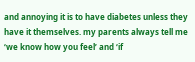and annoying it is to have diabetes unless they have it themselves. my parents always tell me ‘we know how you feel’ and ‘if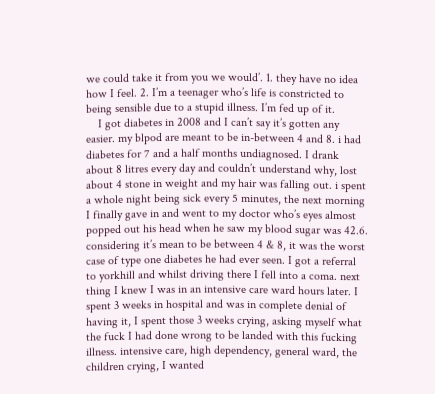we could take it from you we would’. 1. they have no idea how I feel. 2. I’m a teenager who’s life is constricted to being sensible due to a stupid illness. I’m fed up of it.
    I got diabetes in 2008 and I can’t say it’s gotten any easier. my blpod are meant to be in-between 4 and 8. i had diabetes for 7 and a half months undiagnosed. I drank about 8 litres every day and couldn’t understand why, lost about 4 stone in weight and my hair was falling out. i spent a whole night being sick every 5 minutes, the next morning I finally gave in and went to my doctor who’s eyes almost popped out his head when he saw my blood sugar was 42.6. considering it’s mean to be between 4 & 8, it was the worst case of type one diabetes he had ever seen. I got a referral to yorkhill and whilst driving there I fell into a coma. next thing I knew I was in an intensive care ward hours later. I spent 3 weeks in hospital and was in complete denial of having it, I spent those 3 weeks crying, asking myself what the fuck I had done wrong to be landed with this fucking illness. intensive care, high dependency, general ward, the children crying, I wanted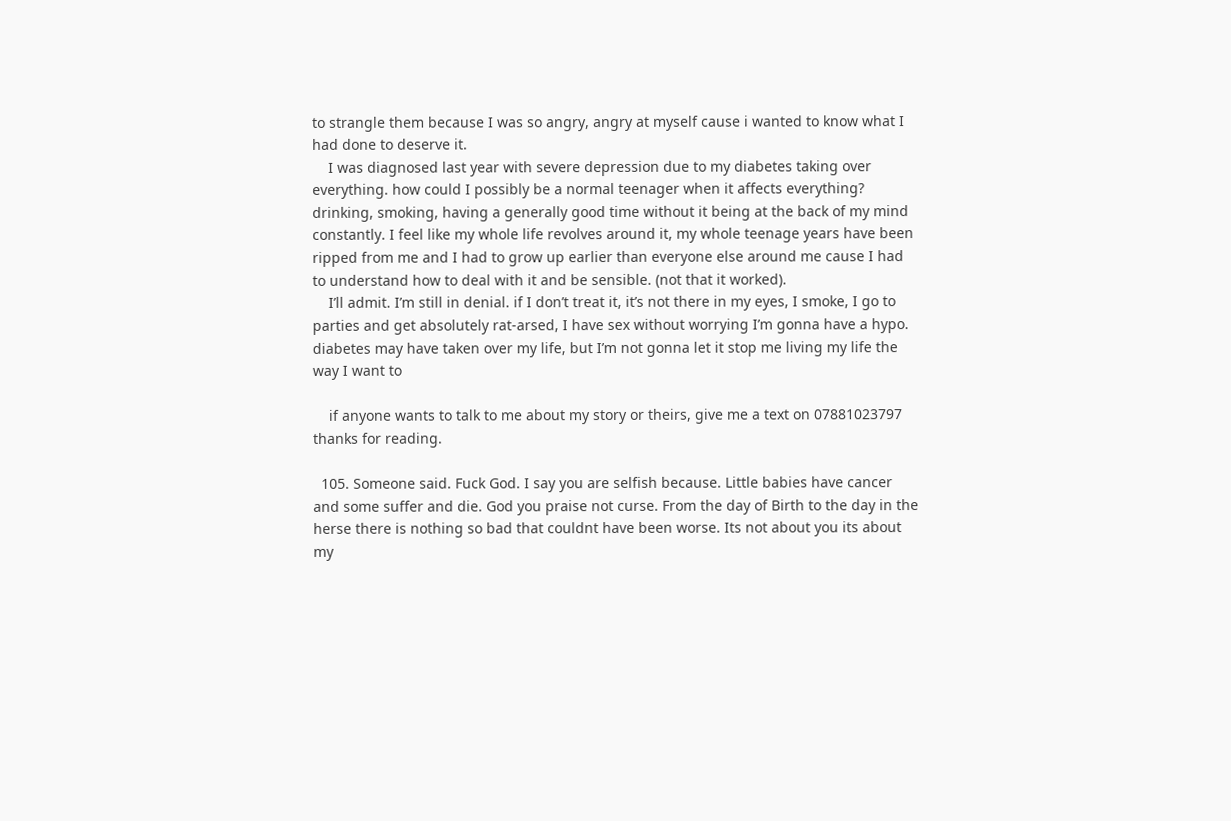to strangle them because I was so angry, angry at myself cause i wanted to know what I had done to deserve it.
    I was diagnosed last year with severe depression due to my diabetes taking over everything. how could I possibly be a normal teenager when it affects everything? drinking, smoking, having a generally good time without it being at the back of my mind constantly. I feel like my whole life revolves around it, my whole teenage years have been ripped from me and I had to grow up earlier than everyone else around me cause I had to understand how to deal with it and be sensible. (not that it worked).
    I’ll admit. I’m still in denial. if I don’t treat it, it’s not there in my eyes, I smoke, I go to parties and get absolutely rat-arsed, I have sex without worrying I’m gonna have a hypo. diabetes may have taken over my life, but I’m not gonna let it stop me living my life the way I want to

    if anyone wants to talk to me about my story or theirs, give me a text on 07881023797  thanks for reading.

  105. Someone said. Fuck God. I say you are selfish because. Little babies have cancer and some suffer and die. God you praise not curse. From the day of Birth to the day in the herse there is nothing so bad that couldnt have been worse. Its not about you its about my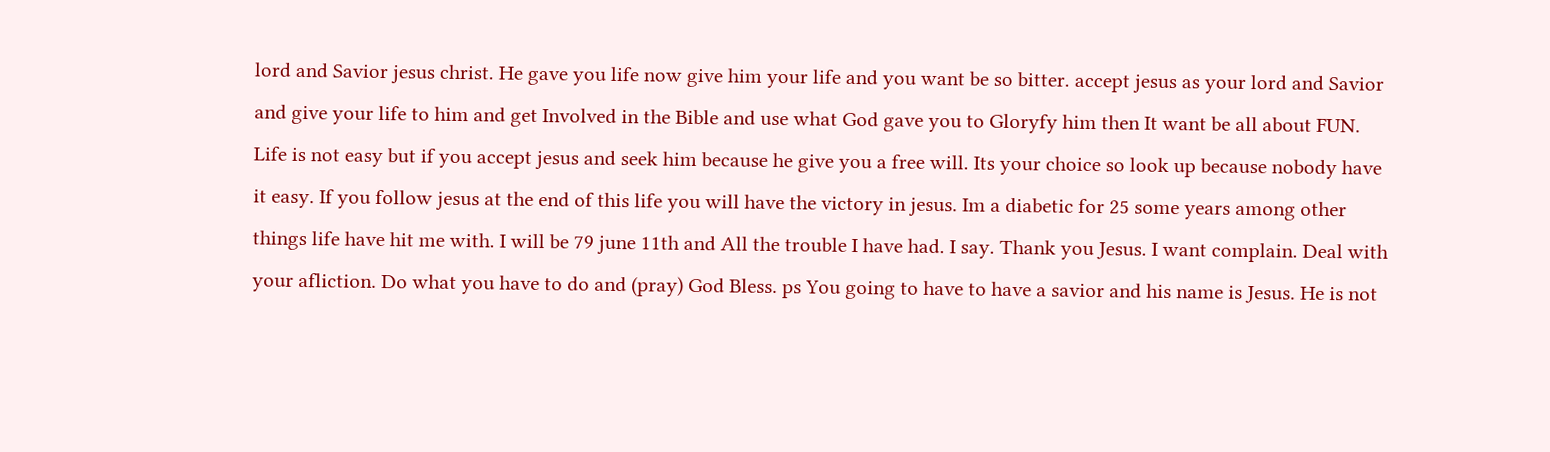lord and Savior jesus christ. He gave you life now give him your life and you want be so bitter. accept jesus as your lord and Savior and give your life to him and get Involved in the Bible and use what God gave you to Gloryfy him then It want be all about FUN. Life is not easy but if you accept jesus and seek him because he give you a free will. Its your choice so look up because nobody have it easy. If you follow jesus at the end of this life you will have the victory in jesus. Im a diabetic for 25 some years among other things life have hit me with. I will be 79 june 11th and All the trouble I have had. I say. Thank you Jesus. I want complain. Deal with your afliction. Do what you have to do and (pray) God Bless. ps You going to have to have a savior and his name is Jesus. He is not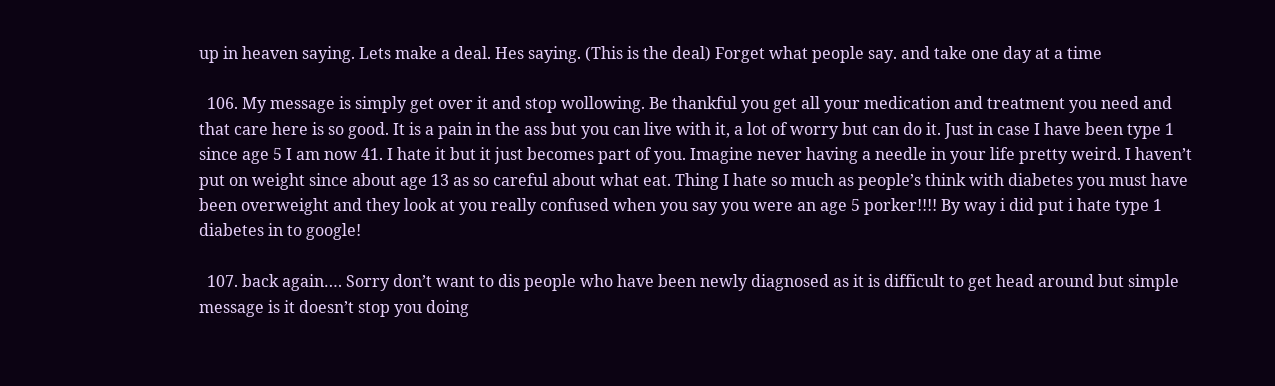up in heaven saying. Lets make a deal. Hes saying. (This is the deal) Forget what people say. and take one day at a time

  106. My message is simply get over it and stop wollowing. Be thankful you get all your medication and treatment you need and that care here is so good. It is a pain in the ass but you can live with it, a lot of worry but can do it. Just in case I have been type 1 since age 5 I am now 41. I hate it but it just becomes part of you. Imagine never having a needle in your life pretty weird. I haven’t put on weight since about age 13 as so careful about what eat. Thing I hate so much as people’s think with diabetes you must have been overweight and they look at you really confused when you say you were an age 5 porker!!!! By way i did put i hate type 1 diabetes in to google!

  107. back again…. Sorry don’t want to dis people who have been newly diagnosed as it is difficult to get head around but simple message is it doesn’t stop you doing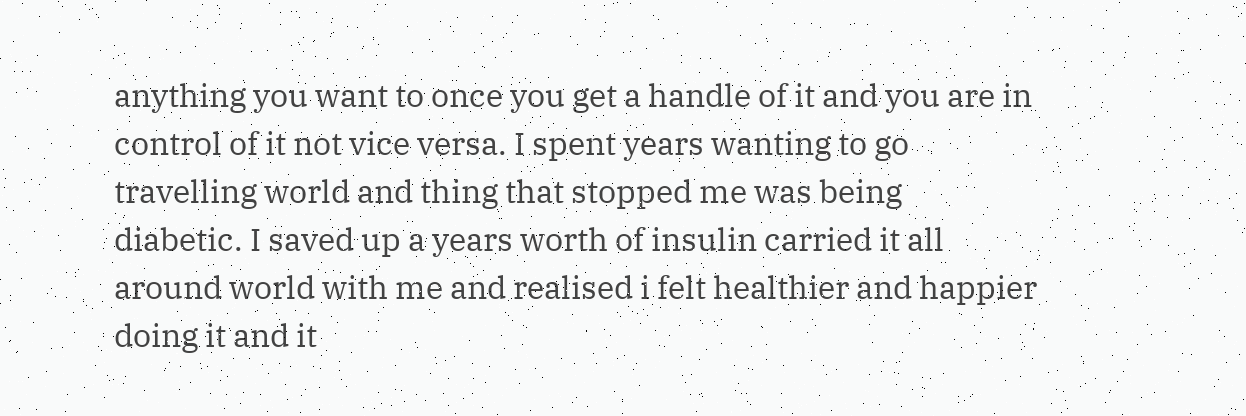anything you want to once you get a handle of it and you are in control of it not vice versa. I spent years wanting to go travelling world and thing that stopped me was being diabetic. I saved up a years worth of insulin carried it all around world with me and realised i felt healthier and happier doing it and it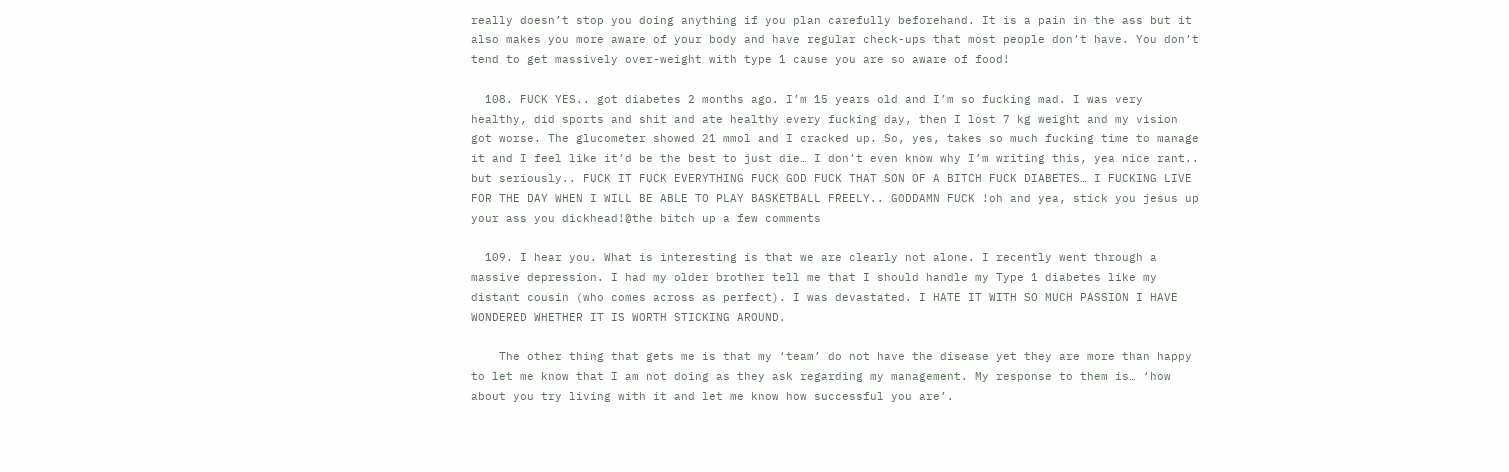really doesn’t stop you doing anything if you plan carefully beforehand. It is a pain in the ass but it also makes you more aware of your body and have regular check-ups that most people don’t have. You don’t tend to get massively over-weight with type 1 cause you are so aware of food!

  108. FUCK YES.. got diabetes 2 months ago. I’m 15 years old and I’m so fucking mad. I was very healthy, did sports and shit and ate healthy every fucking day, then I lost 7 kg weight and my vision got worse. The glucometer showed 21 mmol and I cracked up. So, yes, takes so much fucking time to manage it and I feel like it’d be the best to just die… I don’t even know why I’m writing this, yea nice rant.. but seriously.. FUCK IT FUCK EVERYTHING FUCK GOD FUCK THAT SON OF A BITCH FUCK DIABETES… I FUCKING LIVE FOR THE DAY WHEN I WILL BE ABLE TO PLAY BASKETBALL FREELY.. GODDAMN FUCK !oh and yea, stick you jesus up your ass you dickhead!@the bitch up a few comments

  109. I hear you. What is interesting is that we are clearly not alone. I recently went through a massive depression. I had my older brother tell me that I should handle my Type 1 diabetes like my distant cousin (who comes across as perfect). I was devastated. I HATE IT WITH SO MUCH PASSION I HAVE WONDERED WHETHER IT IS WORTH STICKING AROUND.

    The other thing that gets me is that my ‘team’ do not have the disease yet they are more than happy to let me know that I am not doing as they ask regarding my management. My response to them is… ‘how about you try living with it and let me know how successful you are’.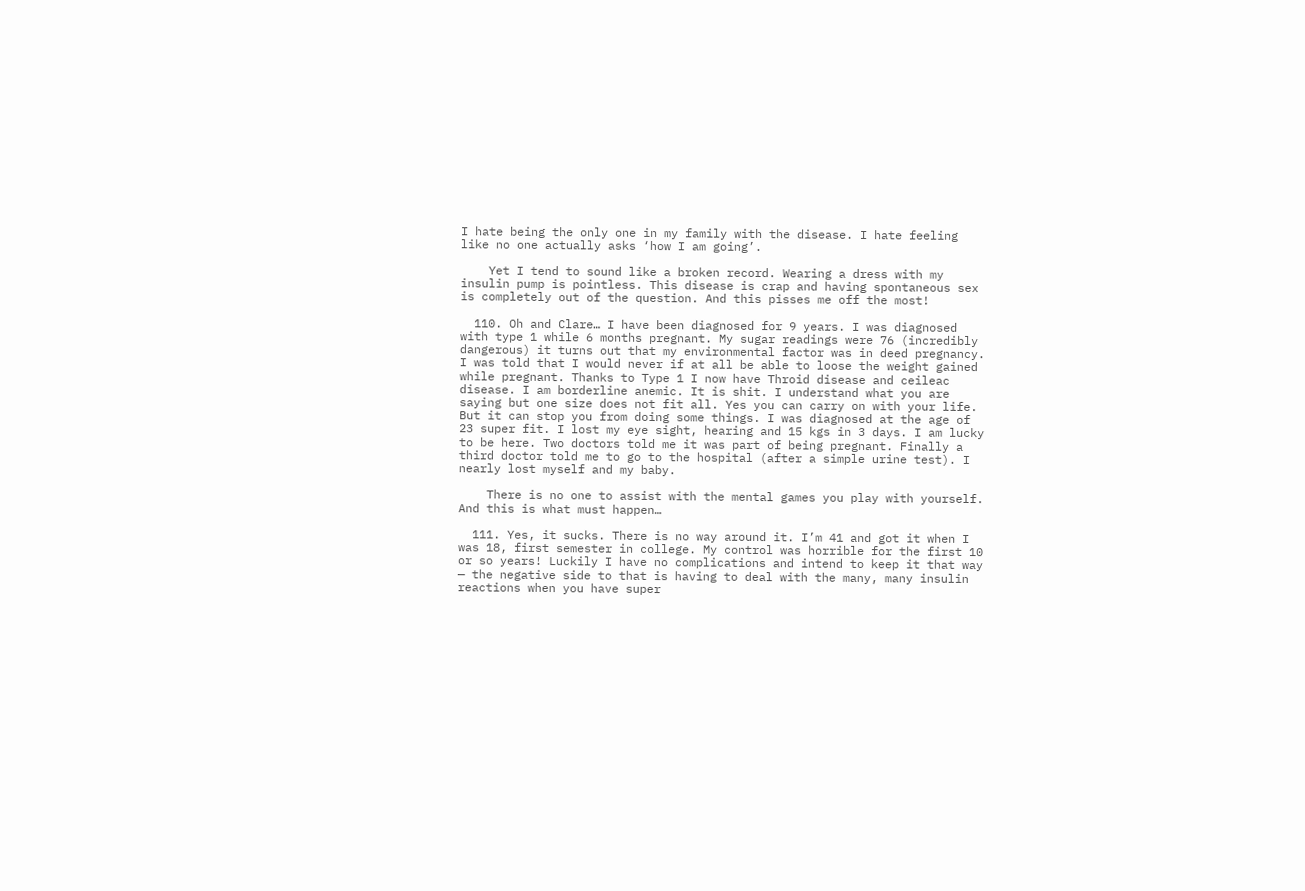I hate being the only one in my family with the disease. I hate feeling like no one actually asks ‘how I am going’.

    Yet I tend to sound like a broken record. Wearing a dress with my insulin pump is pointless. This disease is crap and having spontaneous sex is completely out of the question. And this pisses me off the most!

  110. Oh and Clare… I have been diagnosed for 9 years. I was diagnosed with type 1 while 6 months pregnant. My sugar readings were 76 (incredibly dangerous) it turns out that my environmental factor was in deed pregnancy. I was told that I would never if at all be able to loose the weight gained while pregnant. Thanks to Type 1 I now have Throid disease and ceileac disease. I am borderline anemic. It is shit. I understand what you are saying but one size does not fit all. Yes you can carry on with your life. But it can stop you from doing some things. I was diagnosed at the age of 23 super fit. I lost my eye sight, hearing and 15 kgs in 3 days. I am lucky to be here. Two doctors told me it was part of being pregnant. Finally a third doctor told me to go to the hospital (after a simple urine test). I nearly lost myself and my baby.

    There is no one to assist with the mental games you play with yourself. And this is what must happen…

  111. Yes, it sucks. There is no way around it. I’m 41 and got it when I was 18, first semester in college. My control was horrible for the first 10 or so years! Luckily I have no complications and intend to keep it that way — the negative side to that is having to deal with the many, many insulin reactions when you have super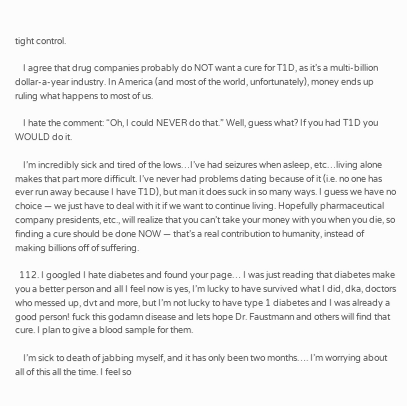tight control.

    I agree that drug companies probably do NOT want a cure for T1D, as it’s a multi-billion dollar-a-year industry. In America (and most of the world, unfortunately), money ends up ruling what happens to most of us.

    I hate the comment: “Oh, I could NEVER do that.” Well, guess what? If you had T1D you WOULD do it.

    I’m incredibly sick and tired of the lows…I’ve had seizures when asleep, etc…living alone makes that part more difficult. I’ve never had problems dating because of it (i.e. no one has ever run away because I have T1D), but man it does suck in so many ways. I guess we have no choice — we just have to deal with it if we want to continue living. Hopefully pharmaceutical company presidents, etc., will realize that you can’t take your money with you when you die, so finding a cure should be done NOW — that’s a real contribution to humanity, instead of making billions off of suffering.

  112. I googled I hate diabetes and found your page… I was just reading that diabetes make you a better person and all I feel now is yes, I’m lucky to have survived what I did, dka, doctors who messed up, dvt and more, but I’m not lucky to have type 1 diabetes and I was already a good person! fuck this godamn disease and lets hope Dr. Faustmann and others will find that cure. I plan to give a blood sample for them.

    I’m sick to death of jabbing myself, and it has only been two months…. I’m worrying about all of this all the time. I feel so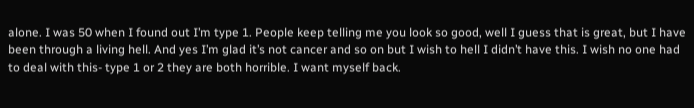alone. I was 50 when I found out I’m type 1. People keep telling me you look so good, well I guess that is great, but I have been through a living hell. And yes I’m glad it’s not cancer and so on but I wish to hell I didn’t have this. I wish no one had to deal with this- type 1 or 2 they are both horrible. I want myself back.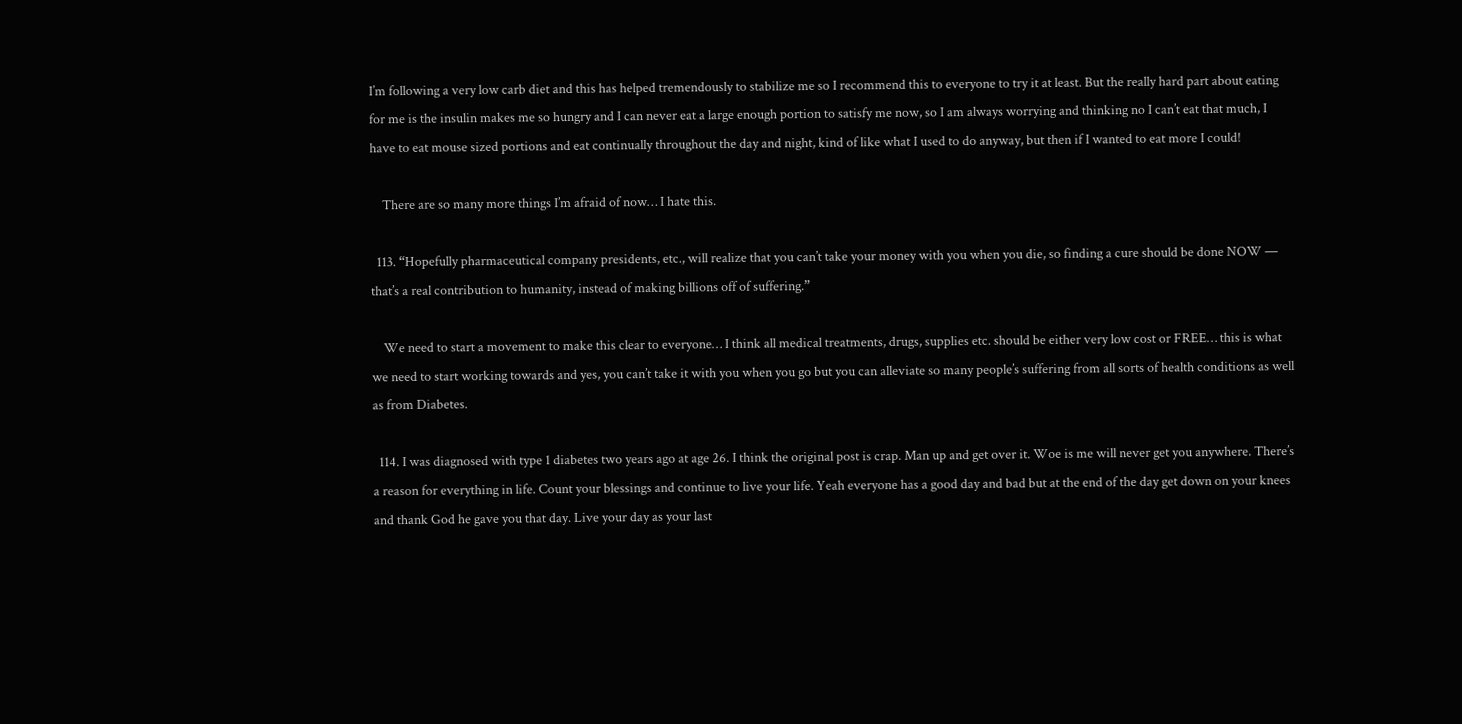I’m following a very low carb diet and this has helped tremendously to stabilize me so I recommend this to everyone to try it at least. But the really hard part about eating for me is the insulin makes me so hungry and I can never eat a large enough portion to satisfy me now, so I am always worrying and thinking no I can’t eat that much, I have to eat mouse sized portions and eat continually throughout the day and night, kind of like what I used to do anyway, but then if I wanted to eat more I could!

    There are so many more things I’m afraid of now… I hate this.

  113. “Hopefully pharmaceutical company presidents, etc., will realize that you can’t take your money with you when you die, so finding a cure should be done NOW — that’s a real contribution to humanity, instead of making billions off of suffering.”

    We need to start a movement to make this clear to everyone… I think all medical treatments, drugs, supplies etc. should be either very low cost or FREE… this is what we need to start working towards and yes, you can’t take it with you when you go but you can alleviate so many people’s suffering from all sorts of health conditions as well as from Diabetes.

  114. I was diagnosed with type 1 diabetes two years ago at age 26. I think the original post is crap. Man up and get over it. Woe is me will never get you anywhere. There’s a reason for everything in life. Count your blessings and continue to live your life. Yeah everyone has a good day and bad but at the end of the day get down on your knees and thank God he gave you that day. Live your day as your last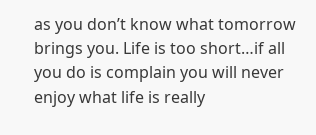as you don’t know what tomorrow brings you. Life is too short…if all you do is complain you will never enjoy what life is really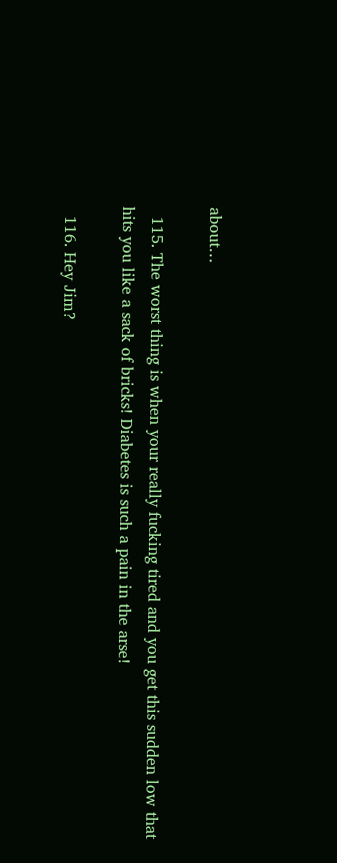about…

  115. The worst thing is when your really fucking tired and you get this sudden low that hits you like a sack of bricks! Diabetes is such a pain in the arse!

  116. Hey Jim?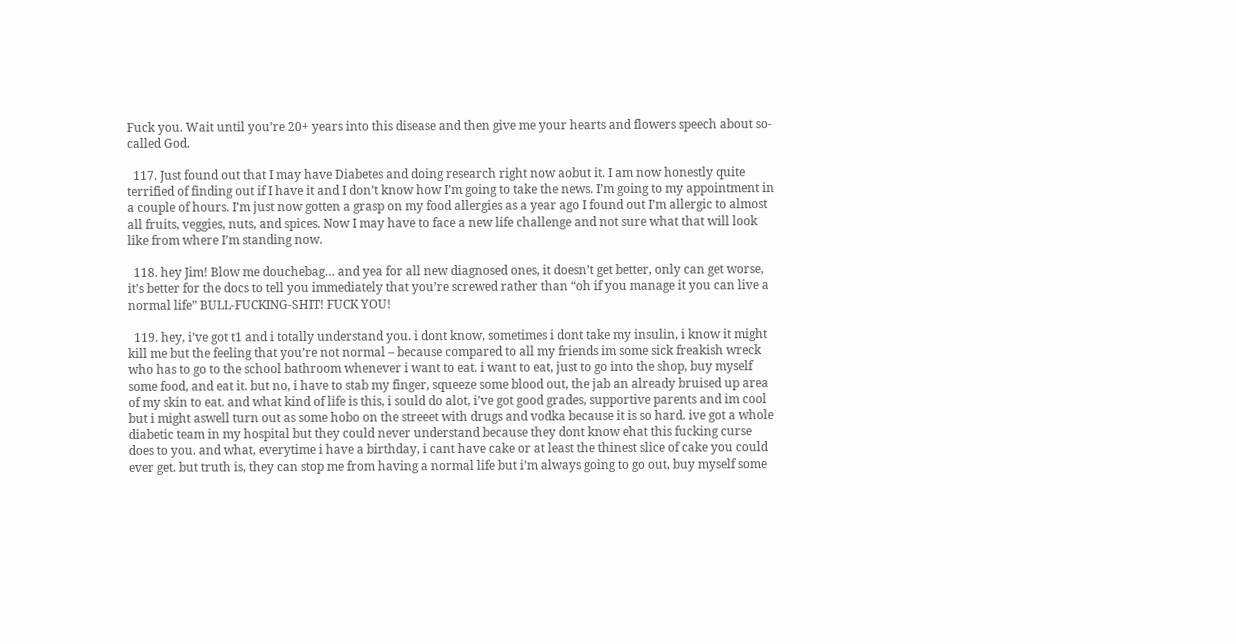Fuck you. Wait until you’re 20+ years into this disease and then give me your hearts and flowers speech about so-called God.

  117. Just found out that I may have Diabetes and doing research right now aobut it. I am now honestly quite terrified of finding out if I have it and I don’t know how I’m going to take the news. I’m going to my appointment in a couple of hours. I’m just now gotten a grasp on my food allergies as a year ago I found out I’m allergic to almost all fruits, veggies, nuts, and spices. Now I may have to face a new life challenge and not sure what that will look like from where I’m standing now.

  118. hey Jim! Blow me douchebag… and yea for all new diagnosed ones, it doesn’t get better, only can get worse, it’s better for the docs to tell you immediately that you’re screwed rather than “oh if you manage it you can live a normal life” BULL-FUCKING-SHIT! FUCK YOU!

  119. hey, i’ve got t1 and i totally understand you. i dont know, sometimes i dont take my insulin, i know it might kill me but the feeling that you’re not normal – because compared to all my friends im some sick freakish wreck who has to go to the school bathroom whenever i want to eat. i want to eat, just to go into the shop, buy myself some food, and eat it. but no, i have to stab my finger, squeeze some blood out, the jab an already bruised up area of my skin to eat. and what kind of life is this, i sould do alot, i’ve got good grades, supportive parents and im cool but i might aswell turn out as some hobo on the streeet with drugs and vodka because it is so hard. ive got a whole diabetic team in my hospital but they could never understand because they dont know ehat this fucking curse does to you. and what, everytime i have a birthday, i cant have cake or at least the thinest slice of cake you could ever get. but truth is, they can stop me from having a normal life but i’m always going to go out, buy myself some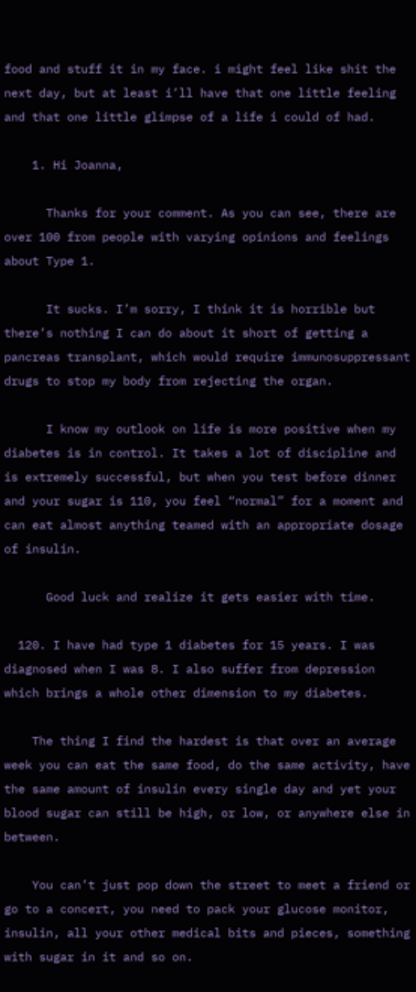food and stuff it in my face. i might feel like shit the next day, but at least i’ll have that one little feeling and that one little glimpse of a life i could of had.

    1. Hi Joanna,

      Thanks for your comment. As you can see, there are over 100 from people with varying opinions and feelings about Type 1.

      It sucks. I’m sorry, I think it is horrible but there’s nothing I can do about it short of getting a pancreas transplant, which would require immunosuppressant drugs to stop my body from rejecting the organ.

      I know my outlook on life is more positive when my diabetes is in control. It takes a lot of discipline and is extremely successful, but when you test before dinner and your sugar is 110, you feel “normal” for a moment and can eat almost anything teamed with an appropriate dosage of insulin.

      Good luck and realize it gets easier with time.

  120. I have had type 1 diabetes for 15 years. I was diagnosed when I was 8. I also suffer from depression which brings a whole other dimension to my diabetes.

    The thing I find the hardest is that over an average week you can eat the same food, do the same activity, have the same amount of insulin every single day and yet your blood sugar can still be high, or low, or anywhere else in between.

    You can’t just pop down the street to meet a friend or go to a concert, you need to pack your glucose monitor, insulin, all your other medical bits and pieces, something with sugar in it and so on.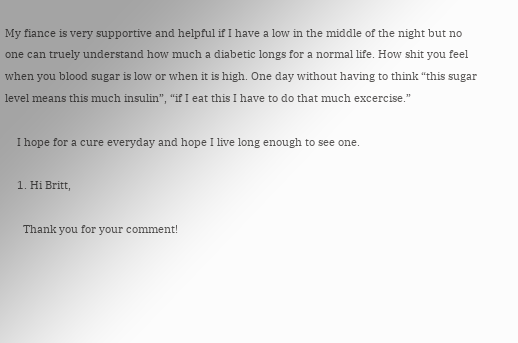My fiance is very supportive and helpful if I have a low in the middle of the night but no one can truely understand how much a diabetic longs for a normal life. How shit you feel when you blood sugar is low or when it is high. One day without having to think “this sugar level means this much insulin”, “if I eat this I have to do that much excercise.”

    I hope for a cure everyday and hope I live long enough to see one.

    1. Hi Britt,

      Thank you for your comment!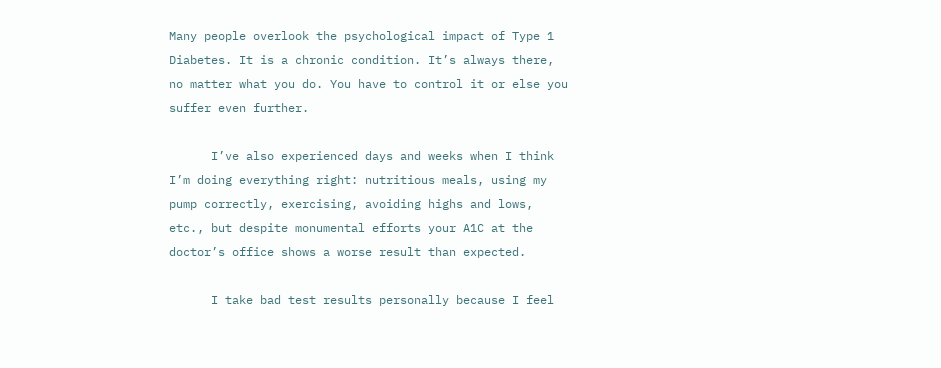Many people overlook the psychological impact of Type 1 Diabetes. It is a chronic condition. It’s always there, no matter what you do. You have to control it or else you suffer even further.

      I’ve also experienced days and weeks when I think I’m doing everything right: nutritious meals, using my pump correctly, exercising, avoiding highs and lows, etc., but despite monumental efforts your A1C at the doctor’s office shows a worse result than expected.

      I take bad test results personally because I feel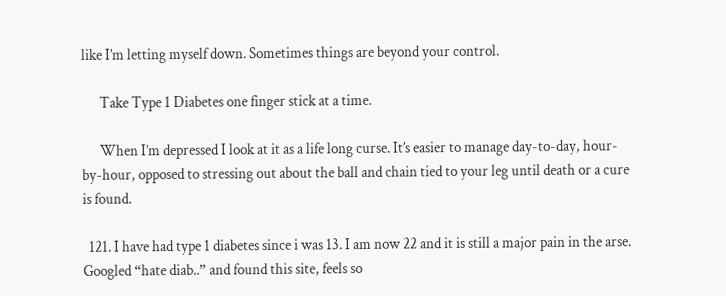like I’m letting myself down. Sometimes things are beyond your control.

      Take Type 1 Diabetes one finger stick at a time.

      When I’m depressed I look at it as a life long curse. It’s easier to manage day-to-day, hour-by-hour, opposed to stressing out about the ball and chain tied to your leg until death or a cure is found.

  121. I have had type 1 diabetes since i was 13. I am now 22 and it is still a major pain in the arse. Googled “hate diab..” and found this site, feels so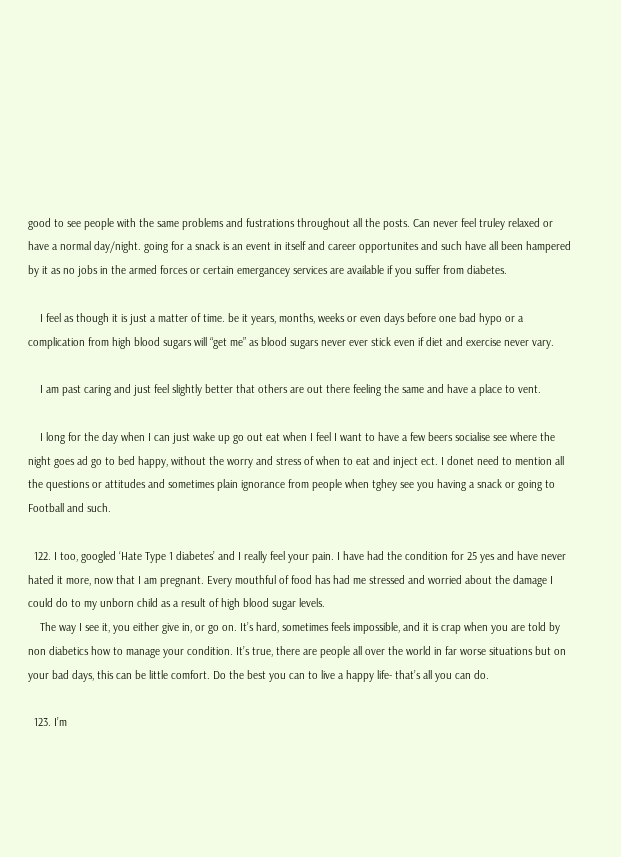good to see people with the same problems and fustrations throughout all the posts. Can never feel truley relaxed or have a normal day/night. going for a snack is an event in itself and career opportunites and such have all been hampered by it as no jobs in the armed forces or certain emergancey services are available if you suffer from diabetes.

    I feel as though it is just a matter of time. be it years, months, weeks or even days before one bad hypo or a complication from high blood sugars will “get me” as blood sugars never ever stick even if diet and exercise never vary.

    I am past caring and just feel slightly better that others are out there feeling the same and have a place to vent.

    I long for the day when I can just wake up go out eat when I feel I want to have a few beers socialise see where the night goes ad go to bed happy, without the worry and stress of when to eat and inject ect. I donet need to mention all the questions or attitudes and sometimes plain ignorance from people when tghey see you having a snack or going to Football and such.

  122. I too, googled ‘Hate Type 1 diabetes’ and I really feel your pain. I have had the condition for 25 yes and have never hated it more, now that I am pregnant. Every mouthful of food has had me stressed and worried about the damage I could do to my unborn child as a result of high blood sugar levels.
    The way I see it, you either give in, or go on. It’s hard, sometimes feels impossible, and it is crap when you are told by non diabetics how to manage your condition. It’s true, there are people all over the world in far worse situations but on your bad days, this can be little comfort. Do the best you can to live a happy life- that’s all you can do.

  123. I’m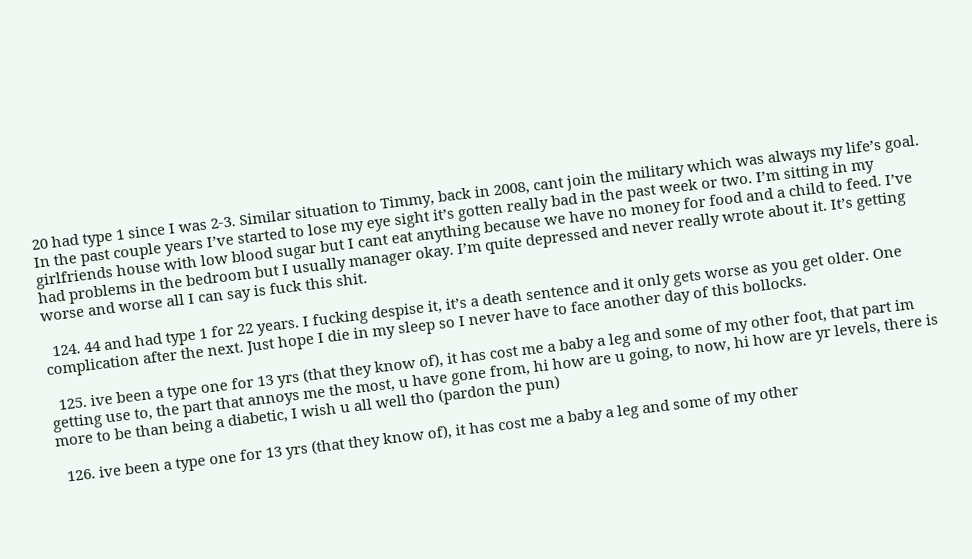20 had type 1 since I was 2-3. Similar situation to Timmy, back in 2008, cant join the military which was always my life’s goal. In the past couple years I’ve started to lose my eye sight it’s gotten really bad in the past week or two. I’m sitting in my girlfriends house with low blood sugar but I cant eat anything because we have no money for food and a child to feed. I’ve had problems in the bedroom but I usually manager okay. I’m quite depressed and never really wrote about it. It’s getting worse and worse all I can say is fuck this shit.

  124. 44 and had type 1 for 22 years. I fucking despise it, it’s a death sentence and it only gets worse as you get older. One complication after the next. Just hope I die in my sleep so I never have to face another day of this bollocks.

  125. ive been a type one for 13 yrs (that they know of), it has cost me a baby a leg and some of my other foot, that part im getting use to, the part that annoys me the most, u have gone from, hi how are u going, to now, hi how are yr levels, there is more to be than being a diabetic, I wish u all well tho (pardon the pun)

  126. ive been a type one for 13 yrs (that they know of), it has cost me a baby a leg and some of my other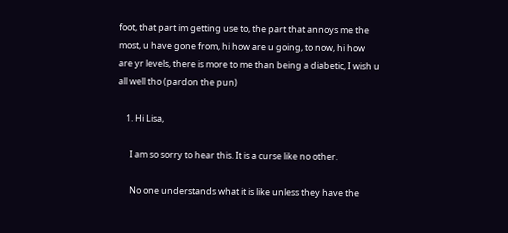foot, that part im getting use to, the part that annoys me the most, u have gone from, hi how are u going, to now, hi how are yr levels, there is more to me than being a diabetic, I wish u all well tho (pardon the pun)

    1. Hi Lisa,

      I am so sorry to hear this. It is a curse like no other.

      No one understands what it is like unless they have the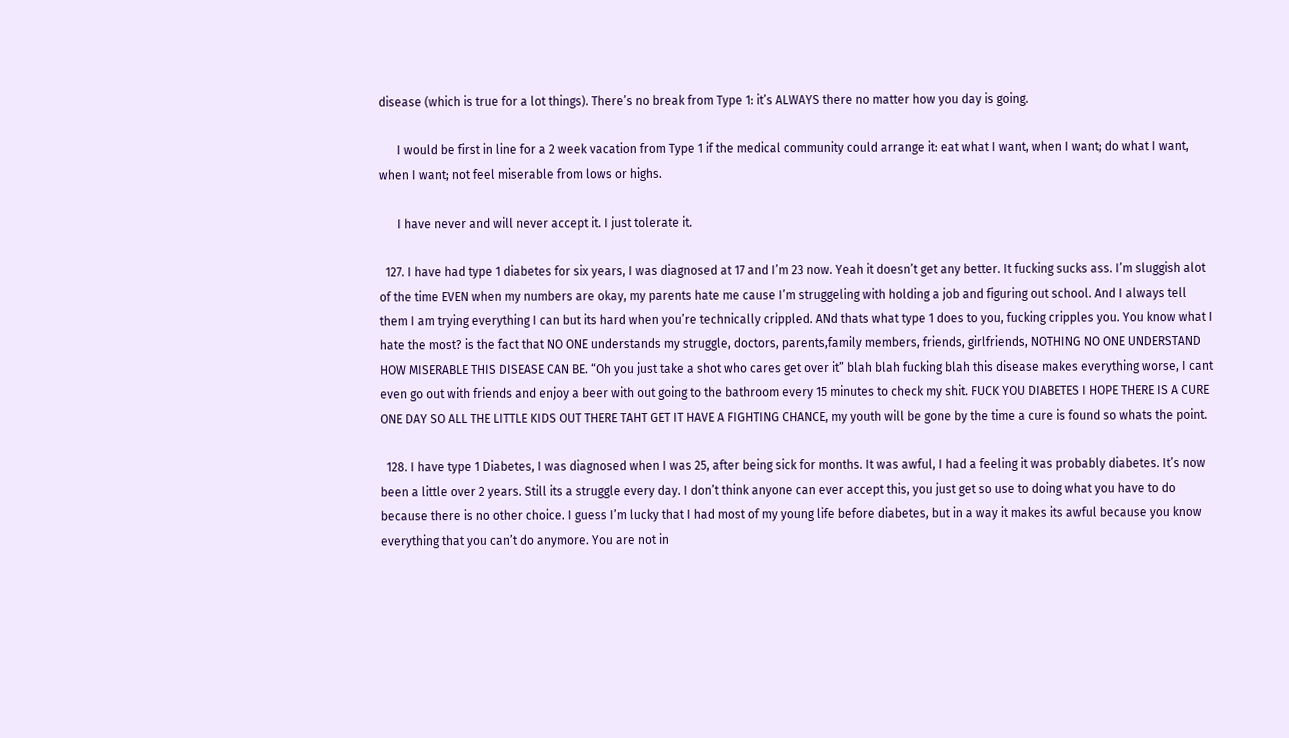disease (which is true for a lot things). There’s no break from Type 1: it’s ALWAYS there no matter how you day is going.

      I would be first in line for a 2 week vacation from Type 1 if the medical community could arrange it: eat what I want, when I want; do what I want, when I want; not feel miserable from lows or highs.

      I have never and will never accept it. I just tolerate it.

  127. I have had type 1 diabetes for six years, I was diagnosed at 17 and I’m 23 now. Yeah it doesn’t get any better. It fucking sucks ass. I’m sluggish alot of the time EVEN when my numbers are okay, my parents hate me cause I’m struggeling with holding a job and figuring out school. And I always tell them I am trying everything I can but its hard when you’re technically crippled. ANd thats what type 1 does to you, fucking cripples you. You know what I hate the most? is the fact that NO ONE understands my struggle, doctors, parents,family members, friends, girlfriends, NOTHING NO ONE UNDERSTAND HOW MISERABLE THIS DISEASE CAN BE. “Oh you just take a shot who cares get over it” blah blah fucking blah this disease makes everything worse, I cant even go out with friends and enjoy a beer with out going to the bathroom every 15 minutes to check my shit. FUCK YOU DIABETES I HOPE THERE IS A CURE ONE DAY SO ALL THE LITTLE KIDS OUT THERE TAHT GET IT HAVE A FIGHTING CHANCE, my youth will be gone by the time a cure is found so whats the point.

  128. I have type 1 Diabetes, I was diagnosed when I was 25, after being sick for months. It was awful, I had a feeling it was probably diabetes. It’s now been a little over 2 years. Still its a struggle every day. I don’t think anyone can ever accept this, you just get so use to doing what you have to do because there is no other choice. I guess I’m lucky that I had most of my young life before diabetes, but in a way it makes its awful because you know everything that you can’t do anymore. You are not in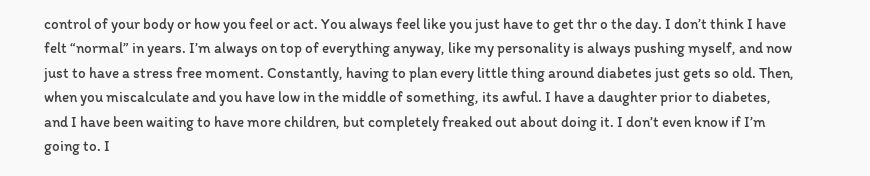control of your body or how you feel or act. You always feel like you just have to get thr o the day. I don’t think I have felt “normal” in years. I’m always on top of everything anyway, like my personality is always pushing myself, and now just to have a stress free moment. Constantly, having to plan every little thing around diabetes just gets so old. Then, when you miscalculate and you have low in the middle of something, its awful. I have a daughter prior to diabetes, and I have been waiting to have more children, but completely freaked out about doing it. I don’t even know if I’m going to. I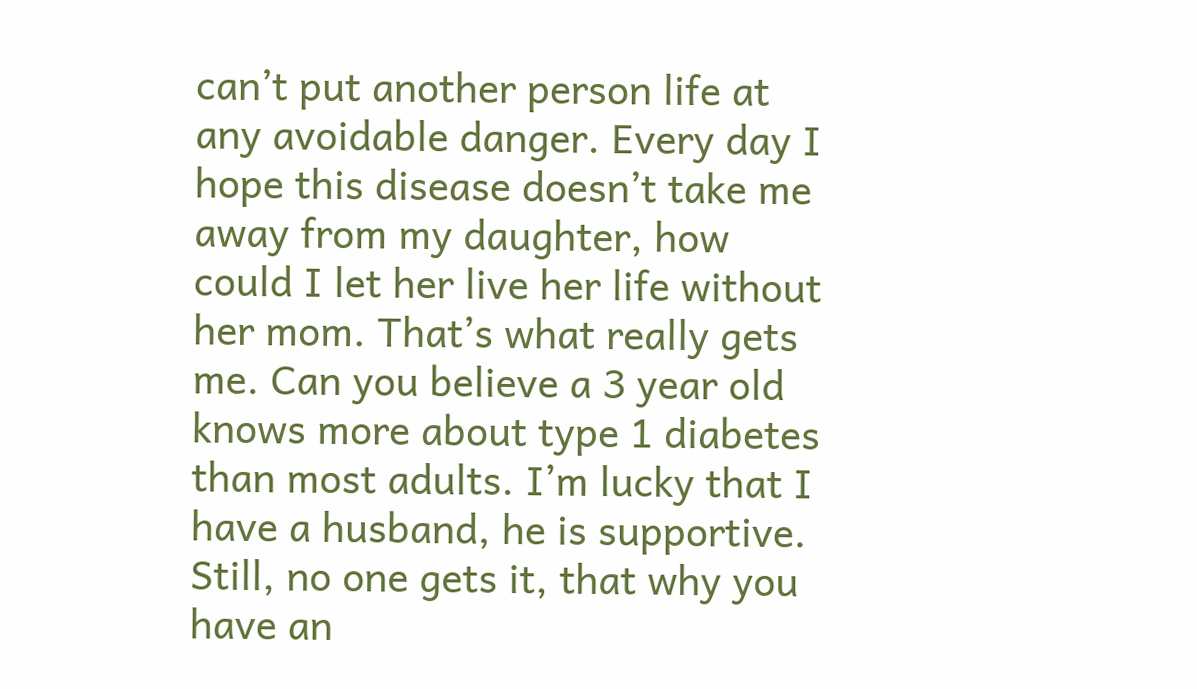can’t put another person life at any avoidable danger. Every day I hope this disease doesn’t take me away from my daughter, how could I let her live her life without her mom. That’s what really gets me. Can you believe a 3 year old knows more about type 1 diabetes than most adults. I’m lucky that I have a husband, he is supportive. Still, no one gets it, that why you have an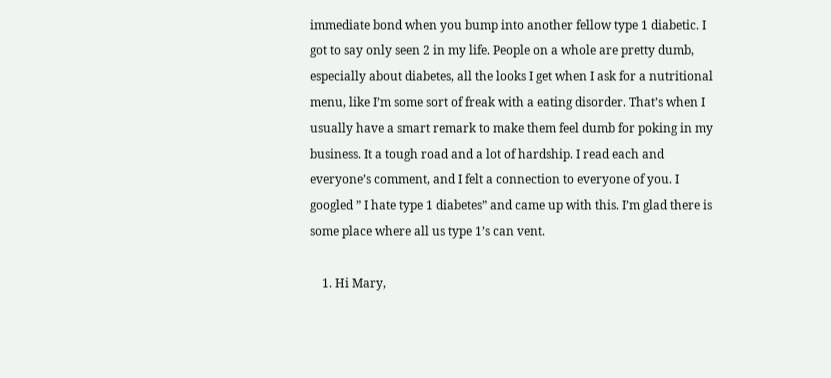immediate bond when you bump into another fellow type 1 diabetic. I got to say only seen 2 in my life. People on a whole are pretty dumb, especially about diabetes, all the looks I get when I ask for a nutritional menu, like I’m some sort of freak with a eating disorder. That’s when I usually have a smart remark to make them feel dumb for poking in my business. It a tough road and a lot of hardship. I read each and everyone’s comment, and I felt a connection to everyone of you. I googled ” I hate type 1 diabetes” and came up with this. I’m glad there is some place where all us type 1’s can vent.

    1. Hi Mary,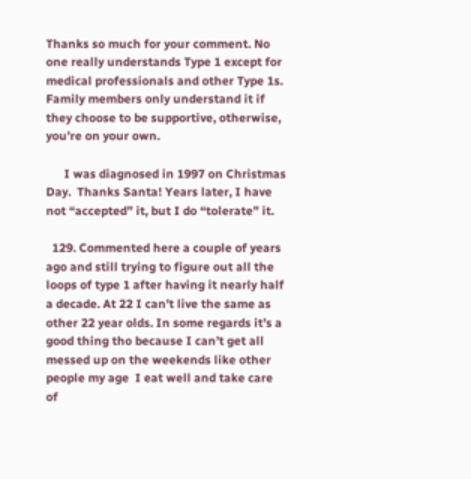Thanks so much for your comment. No one really understands Type 1 except for medical professionals and other Type 1s. Family members only understand it if they choose to be supportive, otherwise, you’re on your own.

      I was diagnosed in 1997 on Christmas Day.  Thanks Santa! Years later, I have not “accepted” it, but I do “tolerate” it.

  129. Commented here a couple of years ago and still trying to figure out all the loops of type 1 after having it nearly half a decade. At 22 I can’t live the same as other 22 year olds. In some regards it’s a good thing tho because I can’t get all messed up on the weekends like other people my age  I eat well and take care of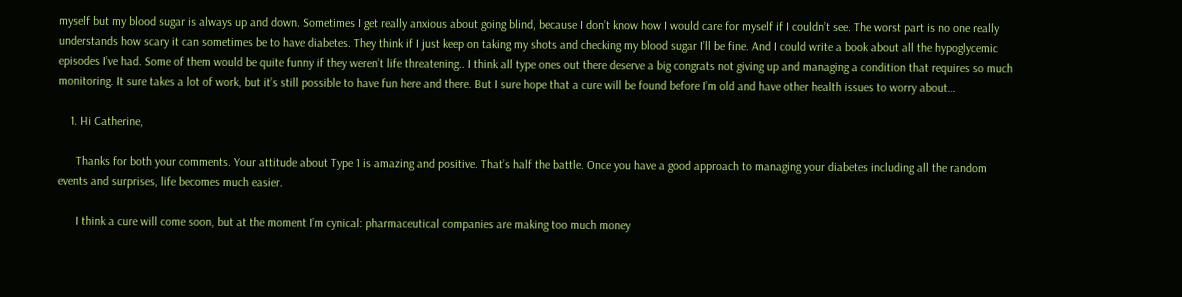myself but my blood sugar is always up and down. Sometimes I get really anxious about going blind, because I don’t know how I would care for myself if I couldn’t see. The worst part is no one really understands how scary it can sometimes be to have diabetes. They think if I just keep on taking my shots and checking my blood sugar I’ll be fine. And I could write a book about all the hypoglycemic episodes I’ve had. Some of them would be quite funny if they weren’t life threatening.. I think all type ones out there deserve a big congrats not giving up and managing a condition that requires so much monitoring. It sure takes a lot of work, but it’s still possible to have fun here and there. But I sure hope that a cure will be found before I’m old and have other health issues to worry about…

    1. Hi Catherine,

      Thanks for both your comments. Your attitude about Type 1 is amazing and positive. That’s half the battle. Once you have a good approach to managing your diabetes including all the random events and surprises, life becomes much easier.

      I think a cure will come soon, but at the moment I’m cynical: pharmaceutical companies are making too much money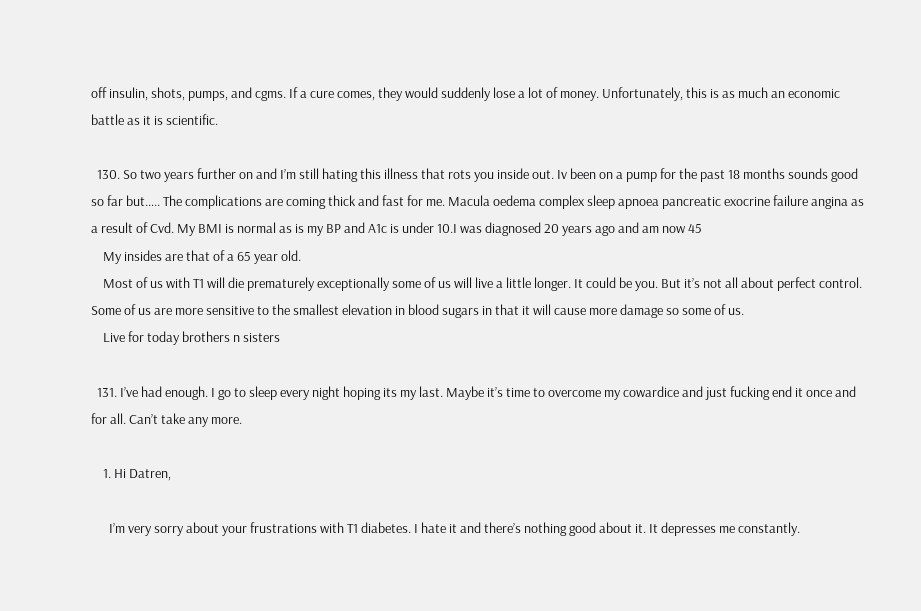off insulin, shots, pumps, and cgms. If a cure comes, they would suddenly lose a lot of money. Unfortunately, this is as much an economic battle as it is scientific.

  130. So two years further on and I’m still hating this illness that rots you inside out. Iv been on a pump for the past 18 months sounds good so far but….. The complications are coming thick and fast for me. Macula oedema complex sleep apnoea pancreatic exocrine failure angina as a result of Cvd. My BMI is normal as is my BP and A1c is under 10.I was diagnosed 20 years ago and am now 45
    My insides are that of a 65 year old.
    Most of us with T1 will die prematurely exceptionally some of us will live a little longer. It could be you. But it’s not all about perfect control. Some of us are more sensitive to the smallest elevation in blood sugars in that it will cause more damage so some of us.
    Live for today brothers n sisters

  131. I’ve had enough. I go to sleep every night hoping its my last. Maybe it’s time to overcome my cowardice and just fucking end it once and for all. Can’t take any more.

    1. Hi Datren,

      I’m very sorry about your frustrations with T1 diabetes. I hate it and there’s nothing good about it. It depresses me constantly.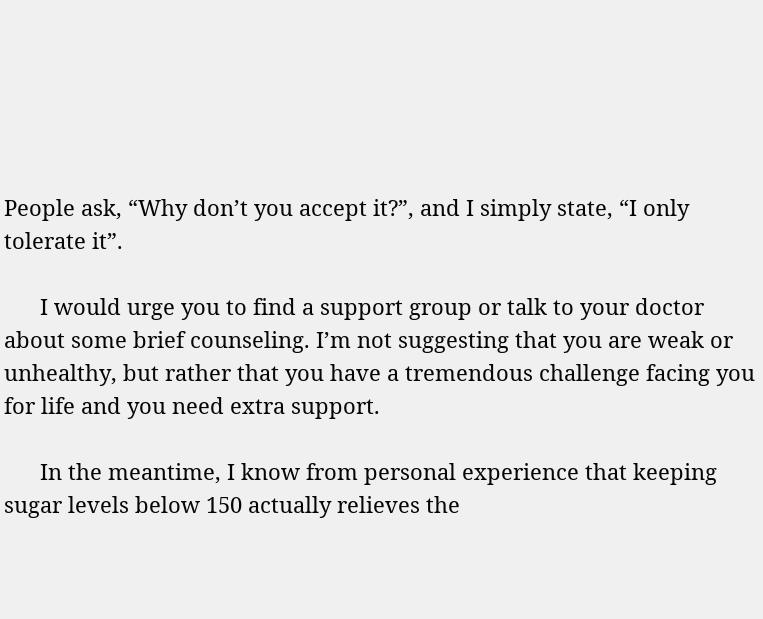People ask, “Why don’t you accept it?”, and I simply state, “I only tolerate it”.

      I would urge you to find a support group or talk to your doctor about some brief counseling. I’m not suggesting that you are weak or unhealthy, but rather that you have a tremendous challenge facing you for life and you need extra support.

      In the meantime, I know from personal experience that keeping sugar levels below 150 actually relieves the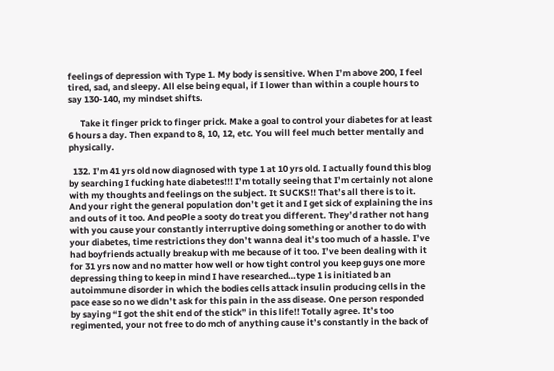feelings of depression with Type 1. My body is sensitive. When I’m above 200, I feel tired, sad, and sleepy. All else being equal, if I lower than within a couple hours to say 130-140, my mindset shifts.

      Take it finger prick to finger prick. Make a goal to control your diabetes for at least 6 hours a day. Then expand to 8, 10, 12, etc. You will feel much better mentally and physically.

  132. I’m 41 yrs old now diagnosed with type 1 at 10 yrs old. I actually found this blog by searching I fucking hate diabetes!!! I’m totally seeing that I’m certainly not alone with my thoughts and feelings on the subject. It SUCKS!! That’s all there is to it. And your right the general population don’t get it and I get sick of explaining the ins and outs of it too. And peoPle a sooty do treat you different. They’d rather not hang with you cause your constantly interruptive doing something or another to do with your diabetes, time restrictions they don’t wanna deal it’s too much of a hassle. I’ve had boyfriends actually breakup with me because of it too. I’ve been dealing with it for 31 yrs now and no matter how well or how tight control you keep guys one more depressing thing to keep in mind I have researched…type 1 is initiated b an autoimmune disorder in which the bodies cells attack insulin producing cells in the pace ease so no we didn’t ask for this pain in the ass disease. One person responded by saying “I got the shit end of the stick” in this life!! Totally agree. It’s too regimented, your not free to do mch of anything cause it’s constantly in the back of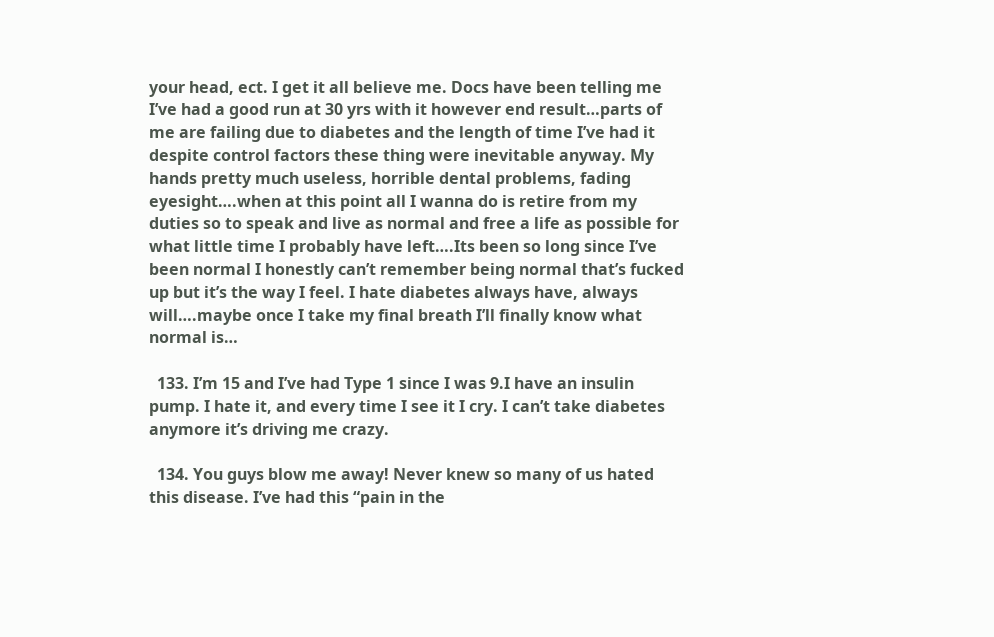your head, ect. I get it all believe me. Docs have been telling me I’ve had a good run at 30 yrs with it however end result…parts of me are failing due to diabetes and the length of time I’ve had it despite control factors these thing were inevitable anyway. My hands pretty much useless, horrible dental problems, fading eyesight….when at this point all I wanna do is retire from my duties so to speak and live as normal and free a life as possible for what little time I probably have left….Its been so long since I’ve been normal I honestly can’t remember being normal that’s fucked up but it’s the way I feel. I hate diabetes always have, always will….maybe once I take my final breath I’ll finally know what normal is…

  133. I’m 15 and I’ve had Type 1 since I was 9.I have an insulin pump. I hate it, and every time I see it I cry. I can’t take diabetes anymore it’s driving me crazy.

  134. You guys blow me away! Never knew so many of us hated this disease. I’ve had this “pain in the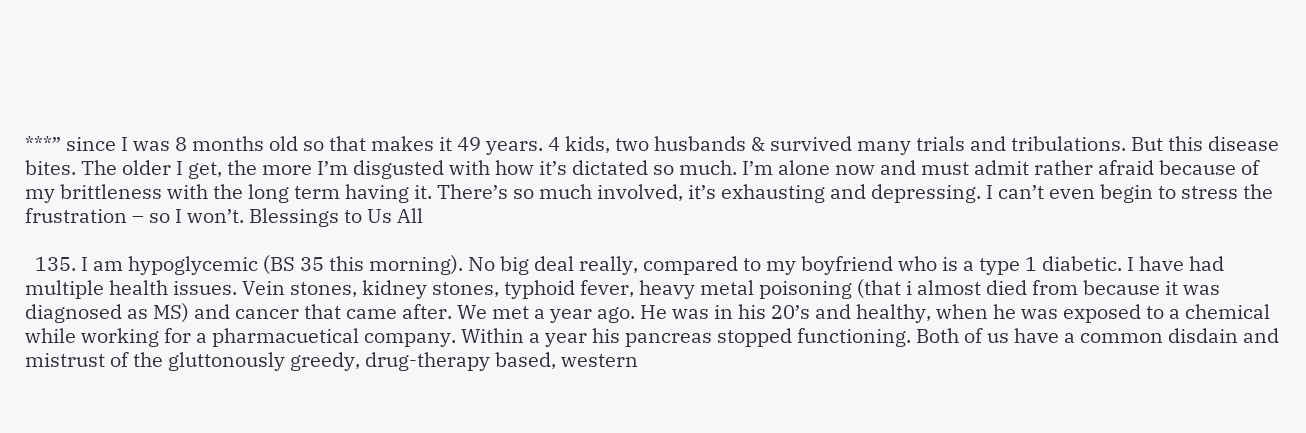***” since I was 8 months old so that makes it 49 years. 4 kids, two husbands & survived many trials and tribulations. But this disease bites. The older I get, the more I’m disgusted with how it’s dictated so much. I’m alone now and must admit rather afraid because of my brittleness with the long term having it. There’s so much involved, it’s exhausting and depressing. I can’t even begin to stress the frustration – so I won’t. Blessings to Us All

  135. I am hypoglycemic (BS 35 this morning). No big deal really, compared to my boyfriend who is a type 1 diabetic. I have had multiple health issues. Vein stones, kidney stones, typhoid fever, heavy metal poisoning (that i almost died from because it was diagnosed as MS) and cancer that came after. We met a year ago. He was in his 20’s and healthy, when he was exposed to a chemical while working for a pharmacuetical company. Within a year his pancreas stopped functioning. Both of us have a common disdain and mistrust of the gluttonously greedy, drug-therapy based, western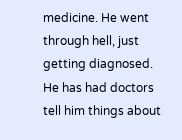medicine. He went through hell, just getting diagnosed. He has had doctors tell him things about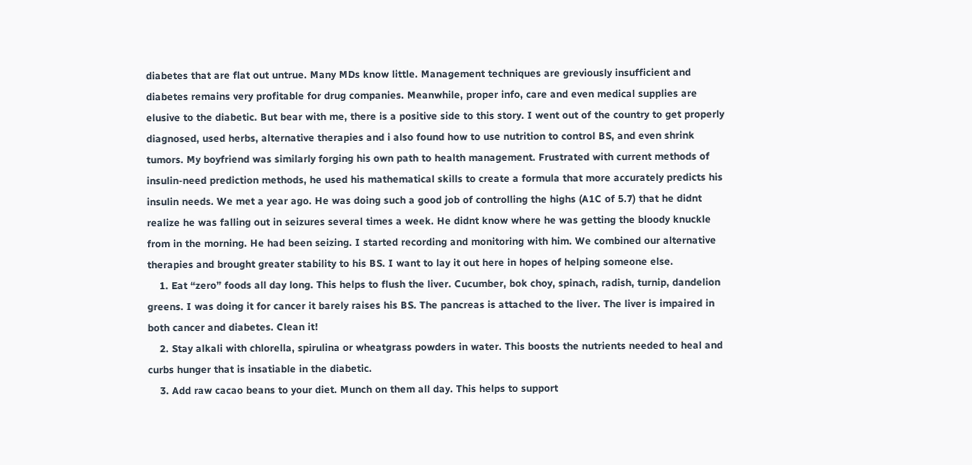diabetes that are flat out untrue. Many MDs know little. Management techniques are greviously insufficient and diabetes remains very profitable for drug companies. Meanwhile, proper info, care and even medical supplies are elusive to the diabetic. But bear with me, there is a positive side to this story. I went out of the country to get properly diagnosed, used herbs, alternative therapies and i also found how to use nutrition to control BS, and even shrink tumors. My boyfriend was similarly forging his own path to health management. Frustrated with current methods of insulin-need prediction methods, he used his mathematical skills to create a formula that more accurately predicts his insulin needs. We met a year ago. He was doing such a good job of controlling the highs (A1C of 5.7) that he didnt realize he was falling out in seizures several times a week. He didnt know where he was getting the bloody knuckle from in the morning. He had been seizing. I started recording and monitoring with him. We combined our alternative therapies and brought greater stability to his BS. I want to lay it out here in hopes of helping someone else.
    1. Eat “zero” foods all day long. This helps to flush the liver. Cucumber, bok choy, spinach, radish, turnip, dandelion greens. I was doing it for cancer it barely raises his BS. The pancreas is attached to the liver. The liver is impaired in both cancer and diabetes. Clean it!
    2. Stay alkali with chlorella, spirulina or wheatgrass powders in water. This boosts the nutrients needed to heal and curbs hunger that is insatiable in the diabetic.
    3. Add raw cacao beans to your diet. Munch on them all day. This helps to support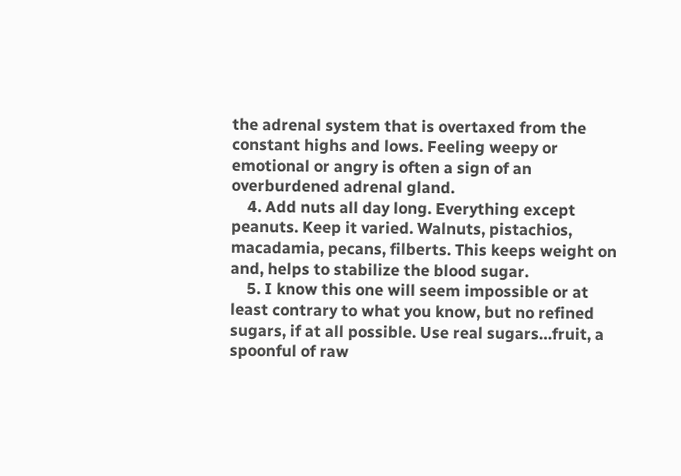the adrenal system that is overtaxed from the constant highs and lows. Feeling weepy or emotional or angry is often a sign of an overburdened adrenal gland.
    4. Add nuts all day long. Everything except peanuts. Keep it varied. Walnuts, pistachios, macadamia, pecans, filberts. This keeps weight on and, helps to stabilize the blood sugar.
    5. I know this one will seem impossible or at least contrary to what you know, but no refined sugars, if at all possible. Use real sugars…fruit, a spoonful of raw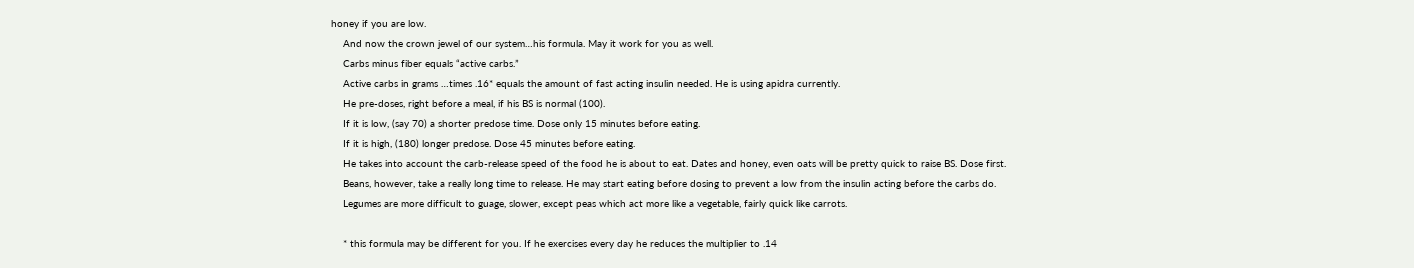honey if you are low.
    And now the crown jewel of our system…his formula. May it work for you as well.
    Carbs minus fiber equals “active carbs.”
    Active carbs in grams …times .16* equals the amount of fast acting insulin needed. He is using apidra currently.
    He pre-doses, right before a meal, if his BS is normal (100).
    If it is low, (say 70) a shorter predose time. Dose only 15 minutes before eating.
    If it is high, (180) longer predose. Dose 45 minutes before eating.
    He takes into account the carb-release speed of the food he is about to eat. Dates and honey, even oats will be pretty quick to raise BS. Dose first.
    Beans, however, take a really long time to release. He may start eating before dosing to prevent a low from the insulin acting before the carbs do.
    Legumes are more difficult to guage, slower, except peas which act more like a vegetable, fairly quick like carrots.

    * this formula may be different for you. If he exercises every day he reduces the multiplier to .14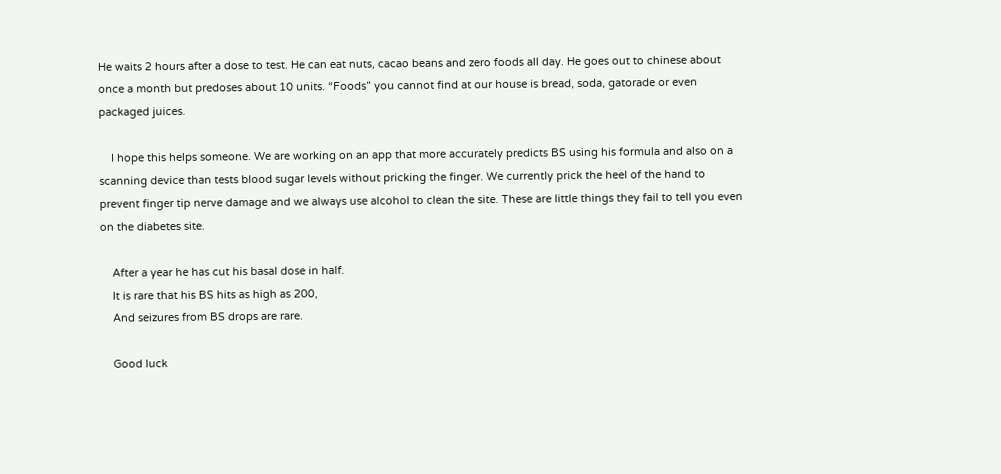He waits 2 hours after a dose to test. He can eat nuts, cacao beans and zero foods all day. He goes out to chinese about once a month but predoses about 10 units. “Foods” you cannot find at our house is bread, soda, gatorade or even packaged juices.

    I hope this helps someone. We are working on an app that more accurately predicts BS using his formula and also on a scanning device than tests blood sugar levels without pricking the finger. We currently prick the heel of the hand to prevent finger tip nerve damage and we always use alcohol to clean the site. These are little things they fail to tell you even on the diabetes site.

    After a year he has cut his basal dose in half.
    It is rare that his BS hits as high as 200,
    And seizures from BS drops are rare.

    Good luck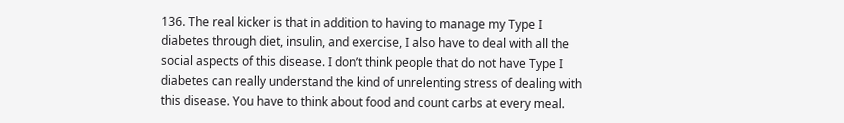136. The real kicker is that in addition to having to manage my Type I diabetes through diet, insulin, and exercise, I also have to deal with all the social aspects of this disease. I don’t think people that do not have Type I diabetes can really understand the kind of unrelenting stress of dealing with this disease. You have to think about food and count carbs at every meal.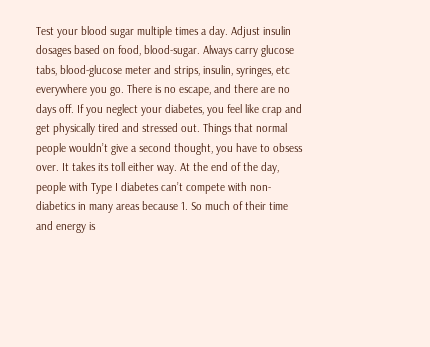Test your blood sugar multiple times a day. Adjust insulin dosages based on food, blood-sugar. Always carry glucose tabs, blood-glucose meter and strips, insulin, syringes, etc everywhere you go. There is no escape, and there are no days off. If you neglect your diabetes, you feel like crap and get physically tired and stressed out. Things that normal people wouldn’t give a second thought, you have to obsess over. It takes its toll either way. At the end of the day, people with Type I diabetes can’t compete with non-diabetics in many areas because 1. So much of their time and energy is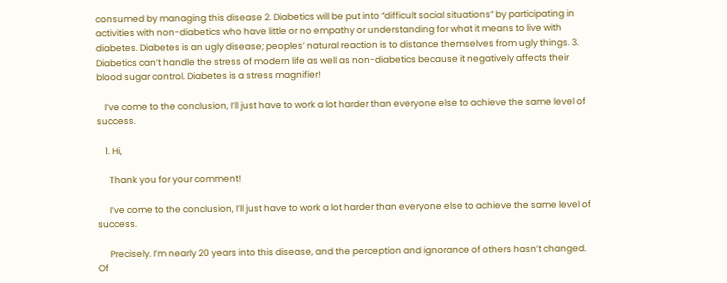consumed by managing this disease 2. Diabetics will be put into “difficult social situations” by participating in activities with non-diabetics who have little or no empathy or understanding for what it means to live with diabetes. Diabetes is an ugly disease; peoples’ natural reaction is to distance themselves from ugly things. 3. Diabetics can’t handle the stress of modern life as well as non-diabetics because it negatively affects their blood sugar control. Diabetes is a stress magnifier!

    I’ve come to the conclusion, I’ll just have to work a lot harder than everyone else to achieve the same level of success.

    1. Hi,

      Thank you for your comment!

      I’ve come to the conclusion, I’ll just have to work a lot harder than everyone else to achieve the same level of success.

      Precisely. I’m nearly 20 years into this disease, and the perception and ignorance of others hasn’t changed. Of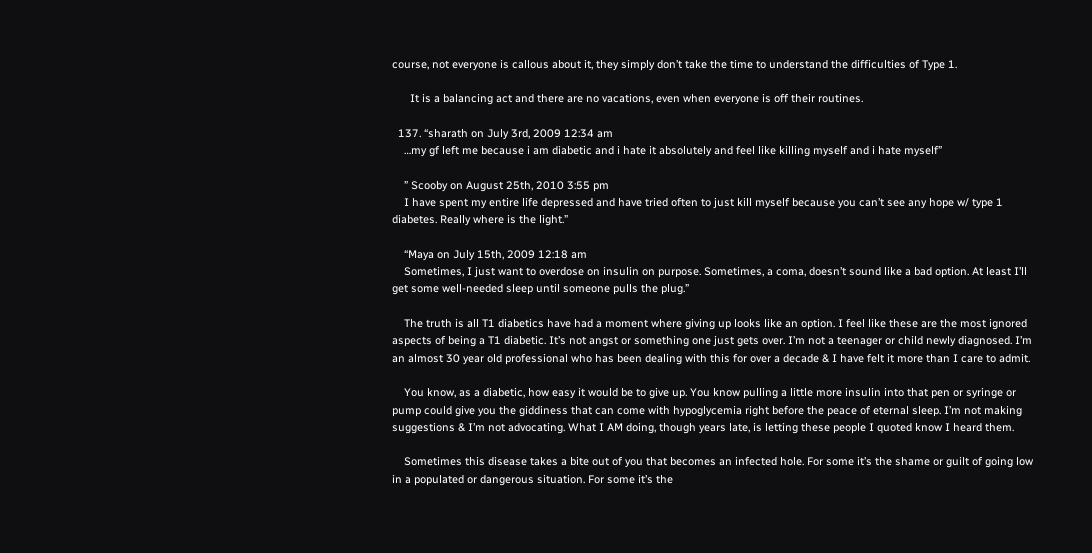course, not everyone is callous about it, they simply don’t take the time to understand the difficulties of Type 1.

      It is a balancing act and there are no vacations, even when everyone is off their routines.

  137. “sharath on July 3rd, 2009 12:34 am
    …my gf left me because i am diabetic and i hate it absolutely and feel like killing myself and i hate myself”

    ” Scooby on August 25th, 2010 3:55 pm
    I have spent my entire life depressed and have tried often to just kill myself because you can’t see any hope w/ type 1 diabetes. Really where is the light.”

    “Maya on July 15th, 2009 12:18 am
    Sometimes, I just want to overdose on insulin on purpose. Sometimes, a coma, doesn’t sound like a bad option. At least I’ll get some well-needed sleep until someone pulls the plug.”

    The truth is all T1 diabetics have had a moment where giving up looks like an option. I feel like these are the most ignored aspects of being a T1 diabetic. It’s not angst or something one just gets over. I’m not a teenager or child newly diagnosed. I’m an almost 30 year old professional who has been dealing with this for over a decade & I have felt it more than I care to admit.

    You know, as a diabetic, how easy it would be to give up. You know pulling a little more insulin into that pen or syringe or pump could give you the giddiness that can come with hypoglycemia right before the peace of eternal sleep. I’m not making suggestions & I’m not advocating. What I AM doing, though years late, is letting these people I quoted know I heard them.

    Sometimes this disease takes a bite out of you that becomes an infected hole. For some it’s the shame or guilt of going low in a populated or dangerous situation. For some it’s the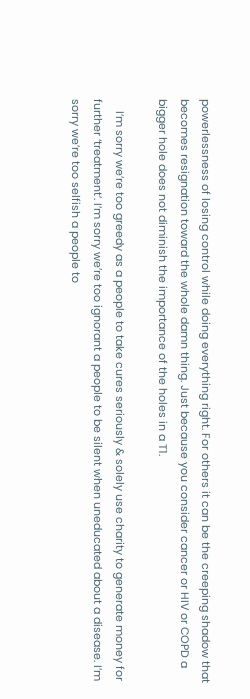powerlessness of losing control while doing everything right. For others it can be the creeping shadow that becomes resignation toward the whole damn thing. Just because you consider cancer or HIV or COPD a bigger hole does not diminish the importance of the holes in a T1.

    I’m sorry we’re too greedy as a people to take cures seriously & solely use charity to generate money for further ‘treatment’. I’m sorry we’re too ignorant a people to be silent when uneducated about a disease. I’m sorry we’re too selfish a people to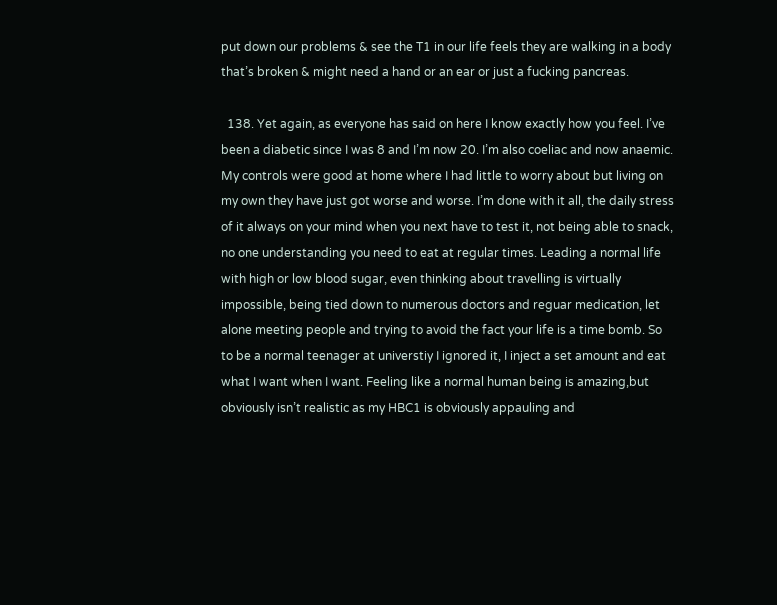put down our problems & see the T1 in our life feels they are walking in a body that’s broken & might need a hand or an ear or just a fucking pancreas.

  138. Yet again, as everyone has said on here I know exactly how you feel. I’ve been a diabetic since I was 8 and I’m now 20. I’m also coeliac and now anaemic. My controls were good at home where I had little to worry about but living on my own they have just got worse and worse. I’m done with it all, the daily stress of it always on your mind when you next have to test it, not being able to snack, no one understanding you need to eat at regular times. Leading a normal life with high or low blood sugar, even thinking about travelling is virtually impossible, being tied down to numerous doctors and reguar medication, let alone meeting people and trying to avoid the fact your life is a time bomb. So to be a normal teenager at universtiy I ignored it, I inject a set amount and eat what I want when I want. Feeling like a normal human being is amazing,but obviously isn’t realistic as my HBC1 is obviously appauling and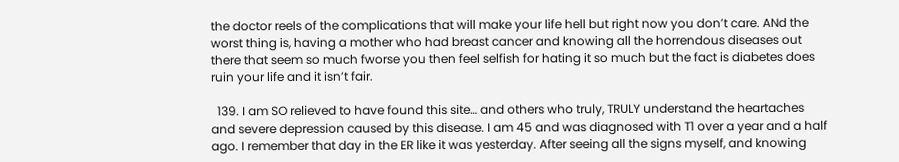the doctor reels of the complications that will make your life hell but right now you don’t care. ANd the worst thing is, having a mother who had breast cancer and knowing all the horrendous diseases out there that seem so much fworse you then feel selfish for hating it so much but the fact is diabetes does ruin your life and it isn’t fair.

  139. I am SO relieved to have found this site… and others who truly, TRULY understand the heartaches and severe depression caused by this disease. I am 45 and was diagnosed with T1 over a year and a half ago. I remember that day in the ER like it was yesterday. After seeing all the signs myself, and knowing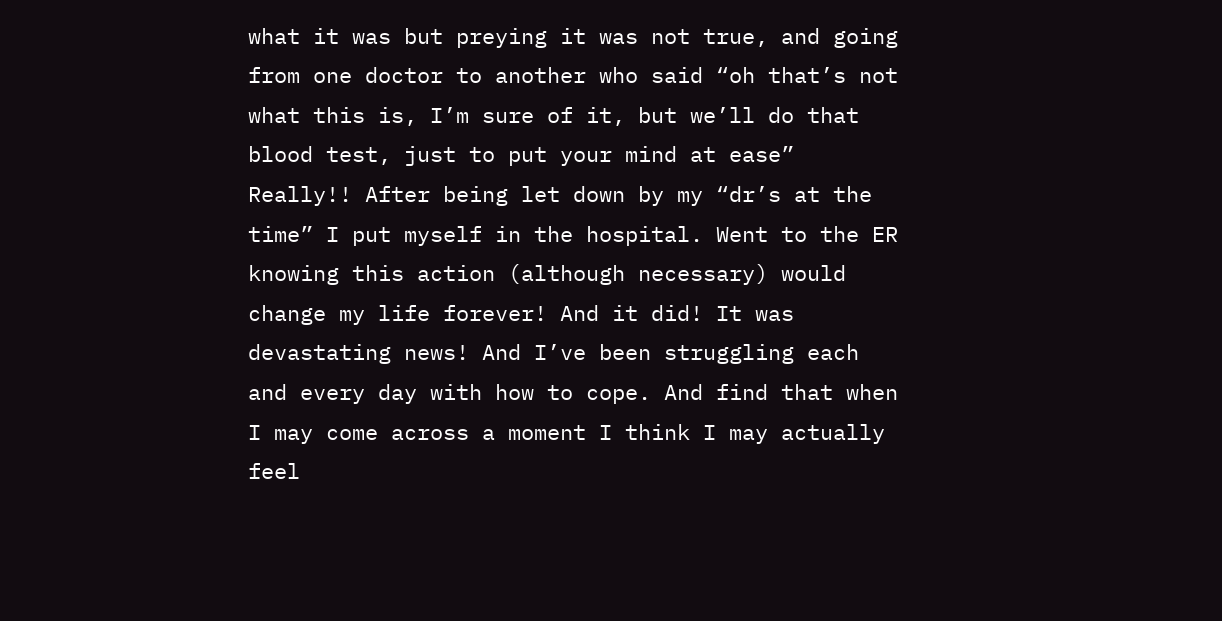what it was but preying it was not true, and going from one doctor to another who said “oh that’s not what this is, I’m sure of it, but we’ll do that blood test, just to put your mind at ease” Really!! After being let down by my “dr’s at the time” I put myself in the hospital. Went to the ER knowing this action (although necessary) would change my life forever! And it did! It was devastating news! And I’ve been struggling each and every day with how to cope. And find that when I may come across a moment I think I may actually feel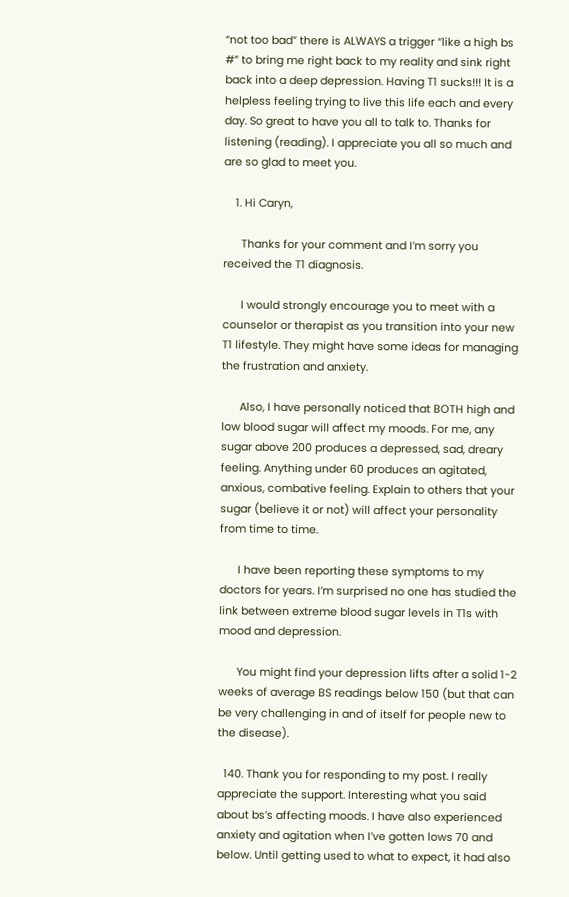“not too bad” there is ALWAYS a trigger “like a high bs #” to bring me right back to my reality and sink right back into a deep depression. Having T1 sucks!!! It is a helpless feeling trying to live this life each and every day. So great to have you all to talk to. Thanks for listening (reading). I appreciate you all so much and are so glad to meet you.

    1. Hi Caryn,

      Thanks for your comment and I’m sorry you received the T1 diagnosis.

      I would strongly encourage you to meet with a counselor or therapist as you transition into your new T1 lifestyle. They might have some ideas for managing the frustration and anxiety.

      Also, I have personally noticed that BOTH high and low blood sugar will affect my moods. For me, any sugar above 200 produces a depressed, sad, dreary feeling. Anything under 60 produces an agitated, anxious, combative feeling. Explain to others that your sugar (believe it or not) will affect your personality from time to time.

      I have been reporting these symptoms to my doctors for years. I’m surprised no one has studied the link between extreme blood sugar levels in T1s with mood and depression.

      You might find your depression lifts after a solid 1-2 weeks of average BS readings below 150 (but that can be very challenging in and of itself for people new to the disease).

  140. Thank you for responding to my post. I really appreciate the support. Interesting what you said about bs’s affecting moods. I have also experienced anxiety and agitation when I’ve gotten lows 70 and below. Until getting used to what to expect, it had also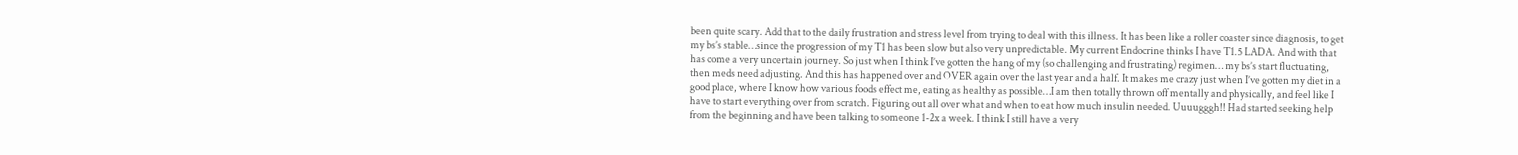been quite scary. Add that to the daily frustration and stress level from trying to deal with this illness. It has been like a roller coaster since diagnosis, to get my bs’s stable…since the progression of my T1 has been slow but also very unpredictable. My current Endocrine thinks I have T1.5 LADA. And with that has come a very uncertain journey. So just when I think I’ve gotten the hang of my (so challenging and frustrating) regimen… my bs’s start fluctuating, then meds need adjusting. And this has happened over and OVER again over the last year and a half. It makes me crazy just when I’ve gotten my diet in a good place, where I know how various foods effect me, eating as healthy as possible…I am then totally thrown off mentally and physically, and feel like I have to start everything over from scratch. Figuring out all over what and when to eat how much insulin needed. Uuuugggh!! Had started seeking help from the beginning and have been talking to someone 1-2x a week. I think I still have a very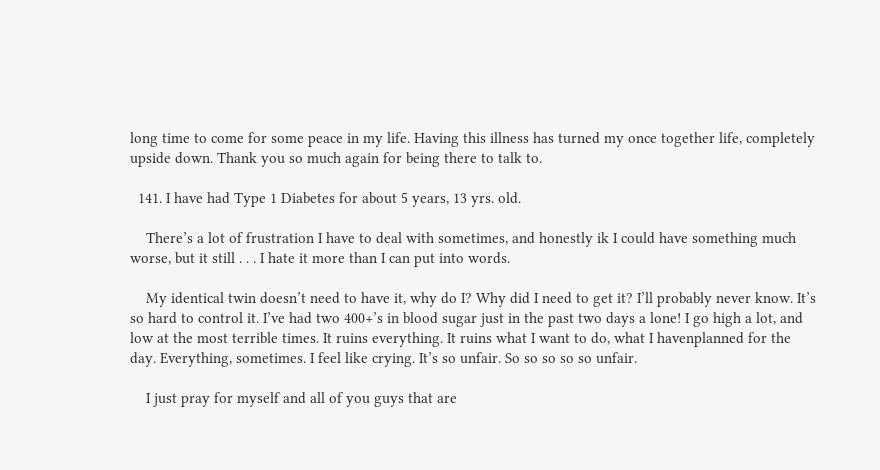long time to come for some peace in my life. Having this illness has turned my once together life, completely upside down. Thank you so much again for being there to talk to.

  141. I have had Type 1 Diabetes for about 5 years, 13 yrs. old.

    There’s a lot of frustration I have to deal with sometimes, and honestly ik I could have something much worse, but it still . . . I hate it more than I can put into words.

    My identical twin doesn’t need to have it, why do I? Why did I need to get it? I’ll probably never know. It’s so hard to control it. I’ve had two 400+’s in blood sugar just in the past two days a lone! I go high a lot, and low at the most terrible times. It ruins everything. It ruins what I want to do, what I havenplanned for the day. Everything, sometimes. I feel like crying. It’s so unfair. So so so so so unfair.

    I just pray for myself and all of you guys that are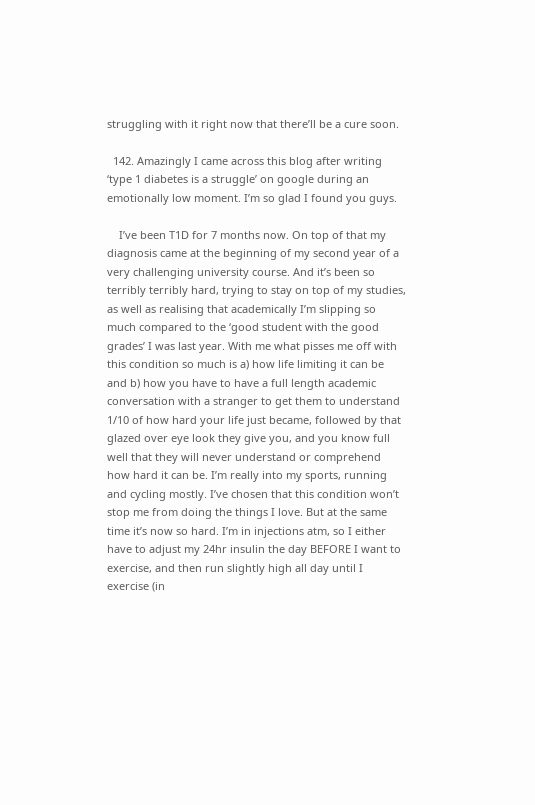struggling with it right now that there’ll be a cure soon.

  142. Amazingly I came across this blog after writing ‘type 1 diabetes is a struggle’ on google during an emotionally low moment. I’m so glad I found you guys.

    I’ve been T1D for 7 months now. On top of that my diagnosis came at the beginning of my second year of a very challenging university course. And it’s been so terribly terribly hard, trying to stay on top of my studies, as well as realising that academically I’m slipping so much compared to the ‘good student with the good grades’ I was last year. With me what pisses me off with this condition so much is a) how life limiting it can be and b) how you have to have a full length academic conversation with a stranger to get them to understand 1/10 of how hard your life just became, followed by that glazed over eye look they give you, and you know full well that they will never understand or comprehend how hard it can be. I’m really into my sports, running and cycling mostly. I’ve chosen that this condition won’t stop me from doing the things I love. But at the same time it’s now so hard. I’m in injections atm, so I either have to adjust my 24hr insulin the day BEFORE I want to exercise, and then run slightly high all day until I exercise (in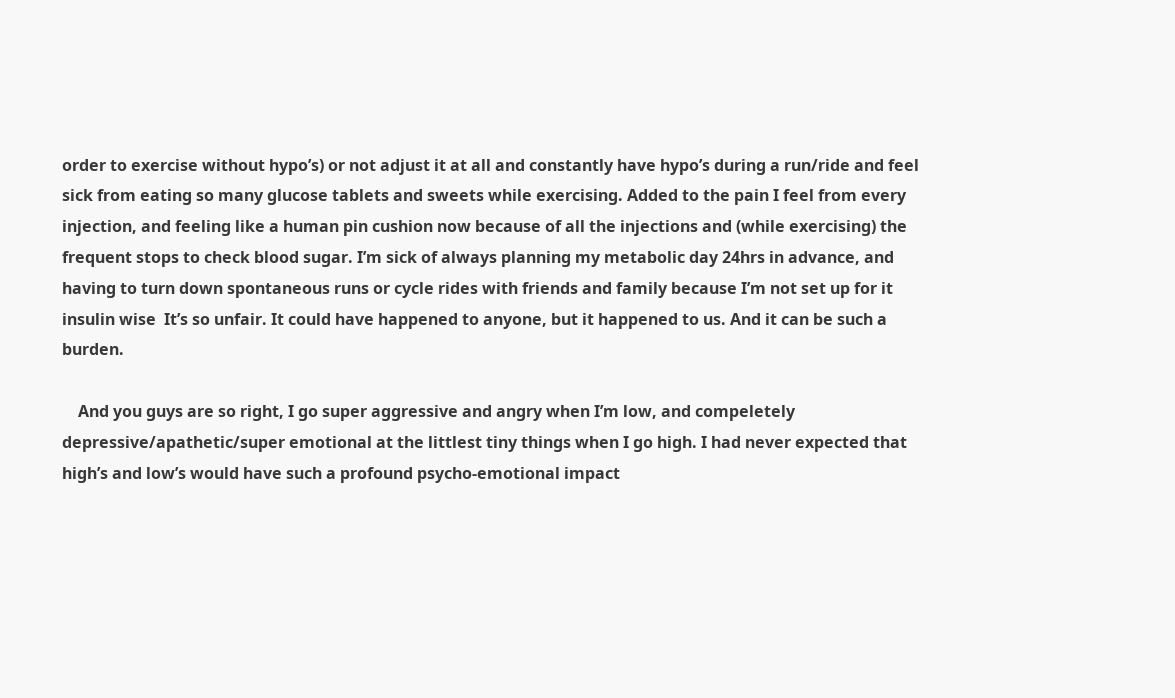order to exercise without hypo’s) or not adjust it at all and constantly have hypo’s during a run/ride and feel sick from eating so many glucose tablets and sweets while exercising. Added to the pain I feel from every injection, and feeling like a human pin cushion now because of all the injections and (while exercising) the frequent stops to check blood sugar. I’m sick of always planning my metabolic day 24hrs in advance, and having to turn down spontaneous runs or cycle rides with friends and family because I’m not set up for it insulin wise  It’s so unfair. It could have happened to anyone, but it happened to us. And it can be such a burden.

    And you guys are so right, I go super aggressive and angry when I’m low, and compeletely depressive/apathetic/super emotional at the littlest tiny things when I go high. I had never expected that high’s and low’s would have such a profound psycho-emotional impact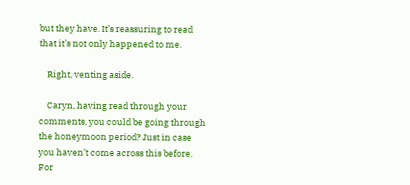but they have. It’s reassuring to read that it’s not only happened to me.

    Right, venting aside.

    Caryn, having read through your comments, you could be going through the honeymoon period? Just in case you haven’t come across this before. For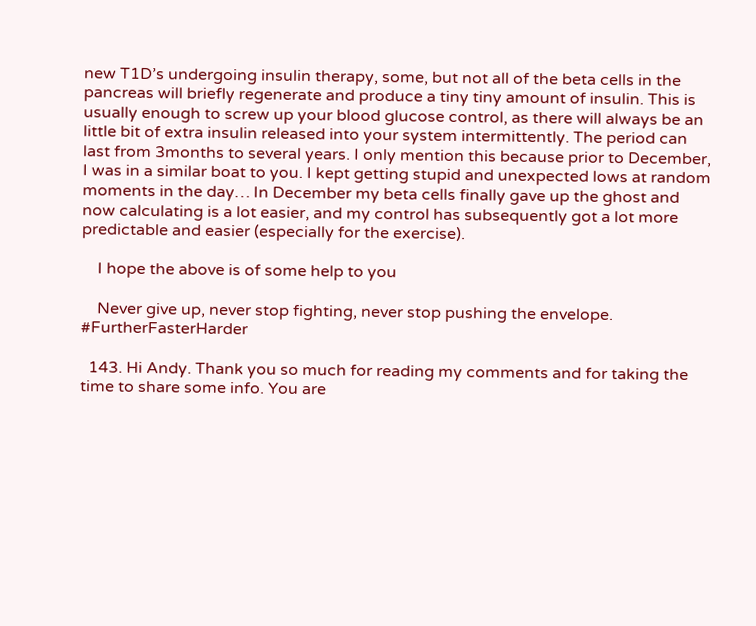new T1D’s undergoing insulin therapy, some, but not all of the beta cells in the pancreas will briefly regenerate and produce a tiny tiny amount of insulin. This is usually enough to screw up your blood glucose control, as there will always be an little bit of extra insulin released into your system intermittently. The period can last from 3months to several years. I only mention this because prior to December, I was in a similar boat to you. I kept getting stupid and unexpected lows at random moments in the day… In December my beta cells finally gave up the ghost and now calculating is a lot easier, and my control has subsequently got a lot more predictable and easier (especially for the exercise).

    I hope the above is of some help to you

    Never give up, never stop fighting, never stop pushing the envelope. #FurtherFasterHarder

  143. Hi Andy. Thank you so much for reading my comments and for taking the time to share some info. You are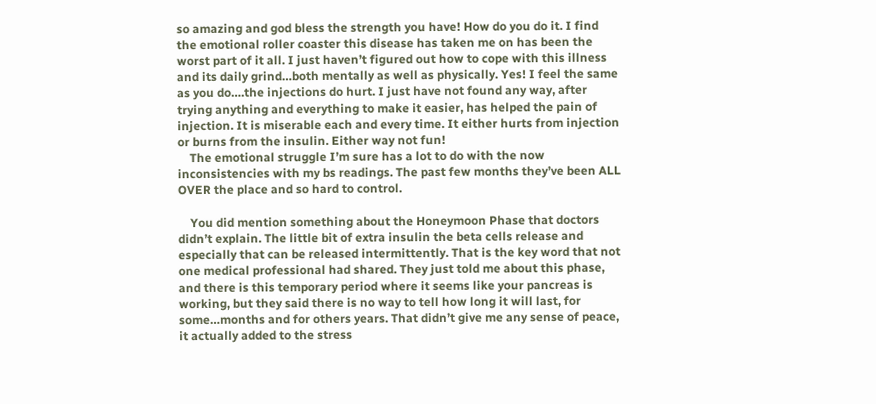so amazing and god bless the strength you have! How do you do it. I find the emotional roller coaster this disease has taken me on has been the worst part of it all. I just haven’t figured out how to cope with this illness and its daily grind…both mentally as well as physically. Yes! I feel the same as you do….the injections do hurt. I just have not found any way, after trying anything and everything to make it easier, has helped the pain of injection. It is miserable each and every time. It either hurts from injection or burns from the insulin. Either way not fun!
    The emotional struggle I’m sure has a lot to do with the now inconsistencies with my bs readings. The past few months they’ve been ALL OVER the place and so hard to control.

    You did mention something about the Honeymoon Phase that doctors didn’t explain. The little bit of extra insulin the beta cells release and especially that can be released intermittently. That is the key word that not one medical professional had shared. They just told me about this phase, and there is this temporary period where it seems like your pancreas is working, but they said there is no way to tell how long it will last, for some…months and for others years. That didn’t give me any sense of peace, it actually added to the stress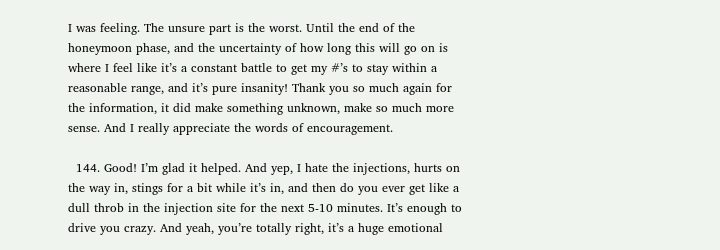I was feeling. The unsure part is the worst. Until the end of the honeymoon phase, and the uncertainty of how long this will go on is where I feel like it’s a constant battle to get my #’s to stay within a reasonable range, and it’s pure insanity! Thank you so much again for the information, it did make something unknown, make so much more sense. And I really appreciate the words of encouragement.

  144. Good! I’m glad it helped. And yep, I hate the injections, hurts on the way in, stings for a bit while it’s in, and then do you ever get like a dull throb in the injection site for the next 5-10 minutes. It’s enough to drive you crazy. And yeah, you’re totally right, it’s a huge emotional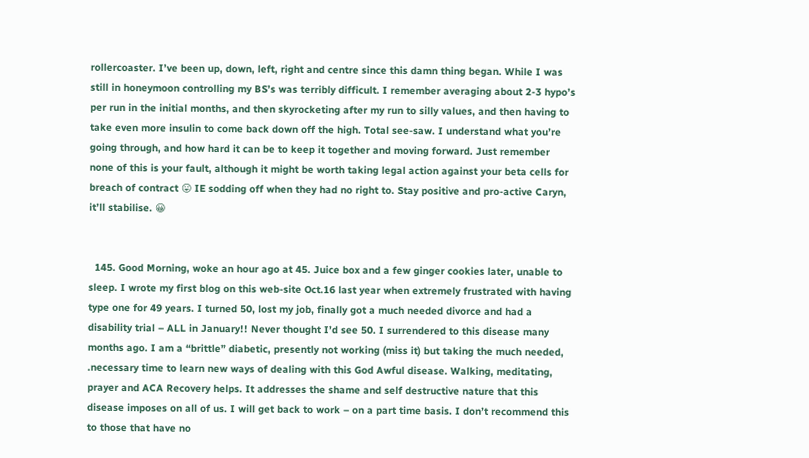rollercoaster. I’ve been up, down, left, right and centre since this damn thing began. While I was still in honeymoon controlling my BS’s was terribly difficult. I remember averaging about 2-3 hypo’s per run in the initial months, and then skyrocketing after my run to silly values, and then having to take even more insulin to come back down off the high. Total see-saw. I understand what you’re going through, and how hard it can be to keep it together and moving forward. Just remember none of this is your fault, although it might be worth taking legal action against your beta cells for breach of contract 😛 IE sodding off when they had no right to. Stay positive and pro-active Caryn, it’ll stabilise. 😀


  145. Good Morning, woke an hour ago at 45. Juice box and a few ginger cookies later, unable to sleep. I wrote my first blog on this web-site Oct.16 last year when extremely frustrated with having type one for 49 years. I turned 50, lost my job, finally got a much needed divorce and had a disability trial – ALL in January!! Never thought I’d see 50. I surrendered to this disease many months ago. I am a “brittle” diabetic, presently not working (miss it) but taking the much needed, .necessary time to learn new ways of dealing with this God Awful disease. Walking, meditating, prayer and ACA Recovery helps. It addresses the shame and self destructive nature that this disease imposes on all of us. I will get back to work – on a part time basis. I don’t recommend this to those that have no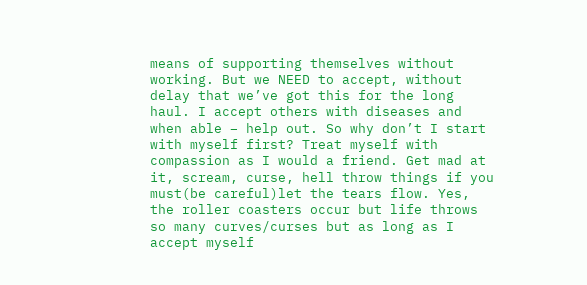means of supporting themselves without working. But we NEED to accept, without delay that we’ve got this for the long haul. I accept others with diseases and when able – help out. So why don’t I start with myself first? Treat myself with compassion as I would a friend. Get mad at it, scream, curse, hell throw things if you must(be careful)let the tears flow. Yes, the roller coasters occur but life throws so many curves/curses but as long as I accept myself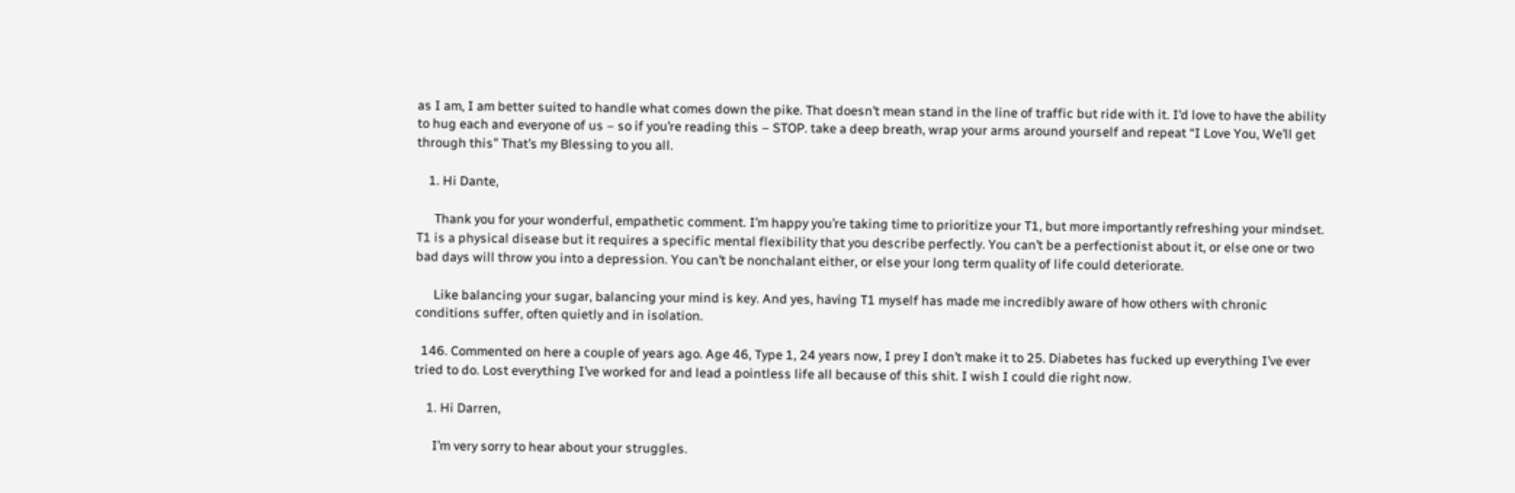as I am, I am better suited to handle what comes down the pike. That doesn’t mean stand in the line of traffic but ride with it. I’d love to have the ability to hug each and everyone of us – so if you’re reading this – STOP. take a deep breath, wrap your arms around yourself and repeat “I Love You, We’ll get through this” That’s my Blessing to you all.

    1. Hi Dante,

      Thank you for your wonderful, empathetic comment. I’m happy you’re taking time to prioritize your T1, but more importantly refreshing your mindset. T1 is a physical disease but it requires a specific mental flexibility that you describe perfectly. You can’t be a perfectionist about it, or else one or two bad days will throw you into a depression. You can’t be nonchalant either, or else your long term quality of life could deteriorate.

      Like balancing your sugar, balancing your mind is key. And yes, having T1 myself has made me incredibly aware of how others with chronic conditions suffer, often quietly and in isolation.

  146. Commented on here a couple of years ago. Age 46, Type 1, 24 years now, I prey I don’t make it to 25. Diabetes has fucked up everything I’ve ever tried to do. Lost everything I’ve worked for and lead a pointless life all because of this shit. I wish I could die right now.

    1. Hi Darren,

      I’m very sorry to hear about your struggles.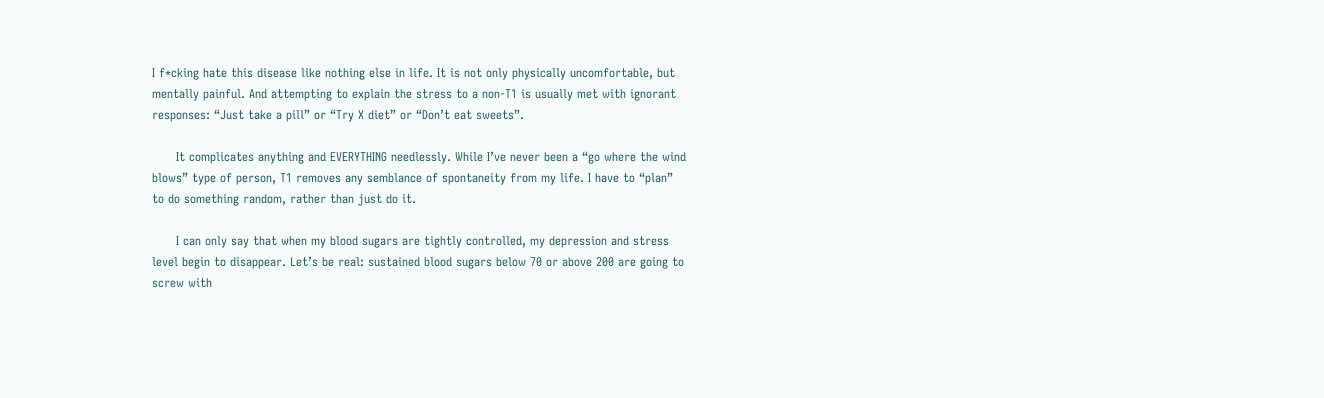I f*cking hate this disease like nothing else in life. It is not only physically uncomfortable, but mentally painful. And attempting to explain the stress to a non-T1 is usually met with ignorant responses: “Just take a pill” or “Try X diet” or “Don’t eat sweets”.

      It complicates anything and EVERYTHING needlessly. While I’ve never been a “go where the wind blows” type of person, T1 removes any semblance of spontaneity from my life. I have to “plan” to do something random, rather than just do it.

      I can only say that when my blood sugars are tightly controlled, my depression and stress level begin to disappear. Let’s be real: sustained blood sugars below 70 or above 200 are going to screw with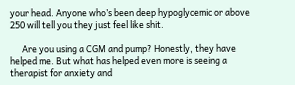your head. Anyone who’s been deep hypoglycemic or above 250 will tell you they just feel like shit.

      Are you using a CGM and pump? Honestly, they have helped me. But what has helped even more is seeing a therapist for anxiety and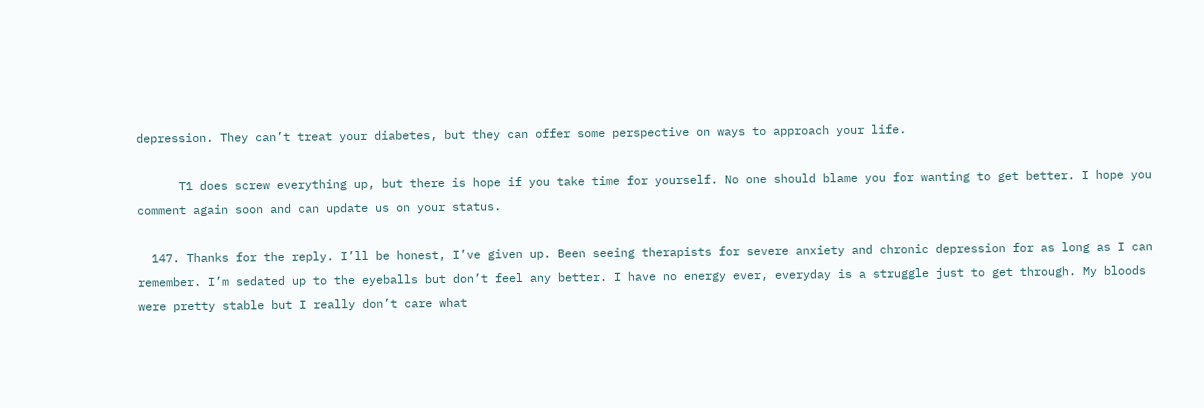depression. They can’t treat your diabetes, but they can offer some perspective on ways to approach your life.

      T1 does screw everything up, but there is hope if you take time for yourself. No one should blame you for wanting to get better. I hope you comment again soon and can update us on your status.

  147. Thanks for the reply. I’ll be honest, I’ve given up. Been seeing therapists for severe anxiety and chronic depression for as long as I can remember. I’m sedated up to the eyeballs but don’t feel any better. I have no energy ever, everyday is a struggle just to get through. My bloods were pretty stable but I really don’t care what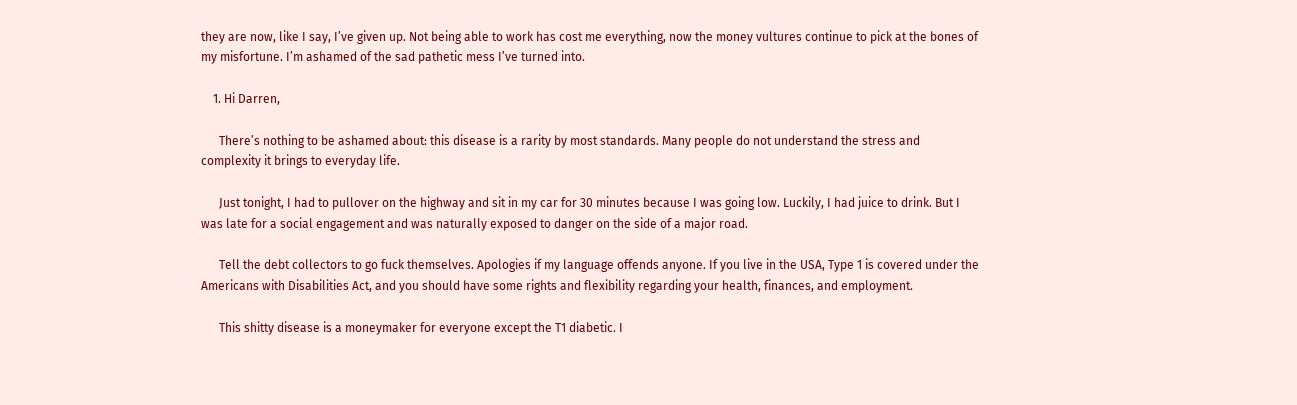they are now, like I say, I’ve given up. Not being able to work has cost me everything, now the money vultures continue to pick at the bones of my misfortune. I’m ashamed of the sad pathetic mess I’ve turned into.

    1. Hi Darren,

      There’s nothing to be ashamed about: this disease is a rarity by most standards. Many people do not understand the stress and complexity it brings to everyday life.

      Just tonight, I had to pullover on the highway and sit in my car for 30 minutes because I was going low. Luckily, I had juice to drink. But I was late for a social engagement and was naturally exposed to danger on the side of a major road.

      Tell the debt collectors to go fuck themselves. Apologies if my language offends anyone. If you live in the USA, Type 1 is covered under the Americans with Disabilities Act, and you should have some rights and flexibility regarding your health, finances, and employment.

      This shitty disease is a moneymaker for everyone except the T1 diabetic. I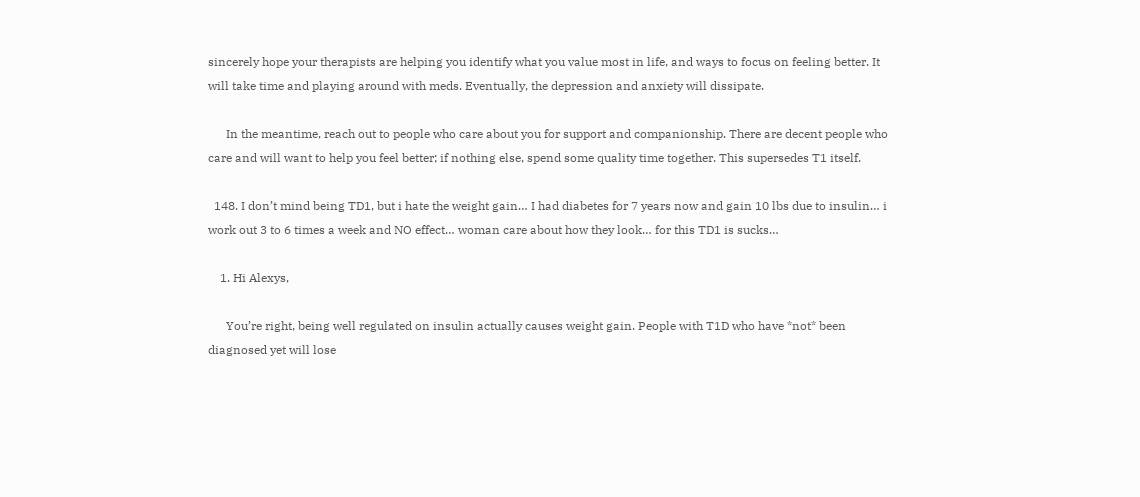sincerely hope your therapists are helping you identify what you value most in life, and ways to focus on feeling better. It will take time and playing around with meds. Eventually, the depression and anxiety will dissipate.

      In the meantime, reach out to people who care about you for support and companionship. There are decent people who care and will want to help you feel better; if nothing else, spend some quality time together. This supersedes T1 itself.

  148. I don’t mind being TD1, but i hate the weight gain… I had diabetes for 7 years now and gain 10 lbs due to insulin… i work out 3 to 6 times a week and NO effect… woman care about how they look… for this TD1 is sucks…

    1. Hi Alexys,

      You’re right, being well regulated on insulin actually causes weight gain. People with T1D who have *not* been diagnosed yet will lose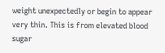weight unexpectedly or begin to appear very thin. This is from elevated blood sugar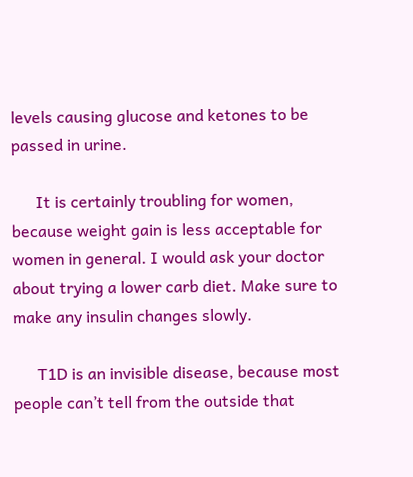levels causing glucose and ketones to be passed in urine.

      It is certainly troubling for women, because weight gain is less acceptable for women in general. I would ask your doctor about trying a lower carb diet. Make sure to make any insulin changes slowly.

      T1D is an invisible disease, because most people can’t tell from the outside that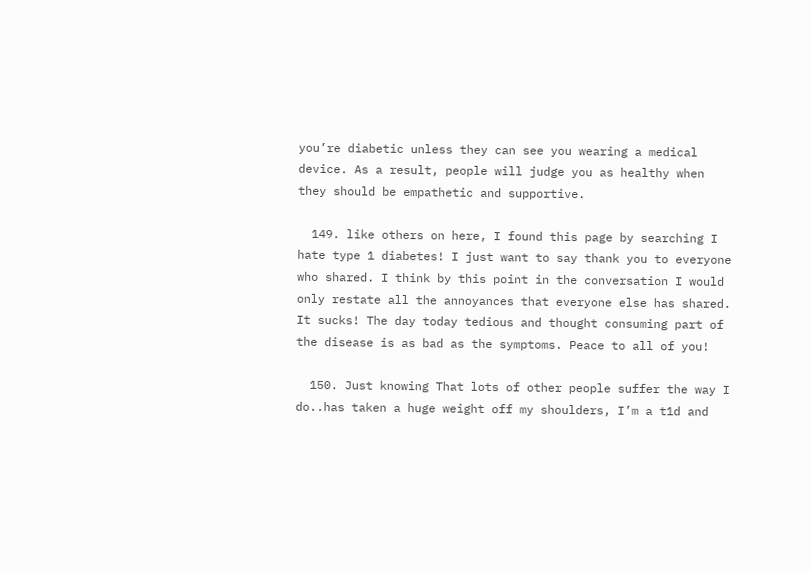you’re diabetic unless they can see you wearing a medical device. As a result, people will judge you as healthy when they should be empathetic and supportive.

  149. like others on here, I found this page by searching I hate type 1 diabetes! I just want to say thank you to everyone who shared. I think by this point in the conversation I would only restate all the annoyances that everyone else has shared. It sucks! The day today tedious and thought consuming part of the disease is as bad as the symptoms. Peace to all of you!

  150. Just knowing That lots of other people suffer the way I do..has taken a huge weight off my shoulders, I’m a t1d and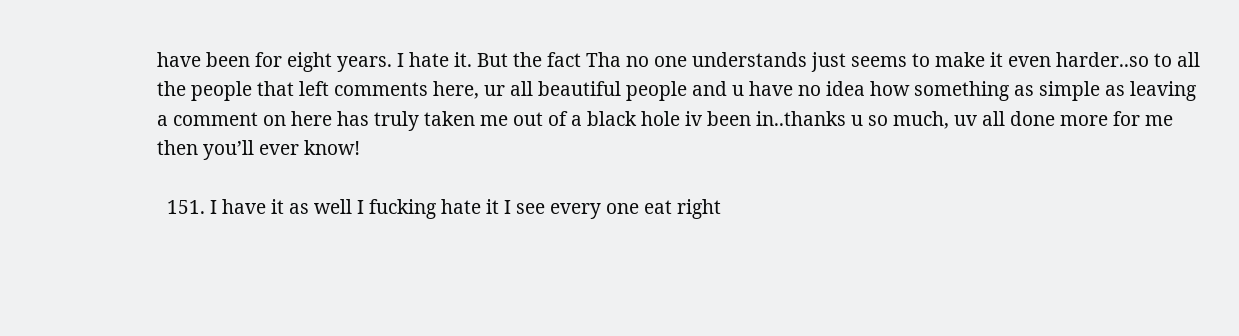have been for eight years. I hate it. But the fact Tha no one understands just seems to make it even harder..so to all the people that left comments here, ur all beautiful people and u have no idea how something as simple as leaving a comment on here has truly taken me out of a black hole iv been in..thanks u so much, uv all done more for me then you’ll ever know!

  151. I have it as well I fucking hate it I see every one eat right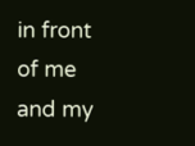in front of me and my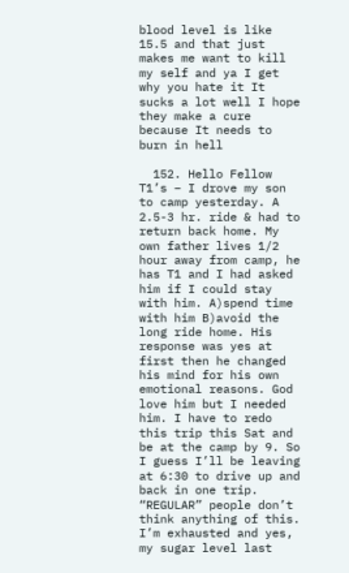blood level is like 15.5 and that just makes me want to kill my self and ya I get why you hate it It sucks a lot well I hope they make a cure because It needs to burn in hell

  152. Hello Fellow T1’s – I drove my son to camp yesterday. A 2.5-3 hr. ride & had to return back home. My own father lives 1/2 hour away from camp, he has T1 and I had asked him if I could stay with him. A)spend time with him B)avoid the long ride home. His response was yes at first then he changed his mind for his own emotional reasons. God love him but I needed him. I have to redo this trip this Sat and be at the camp by 9. So I guess I’ll be leaving at 6:30 to drive up and back in one trip. “REGULAR” people don’t think anything of this. I’m exhausted and yes, my sugar level last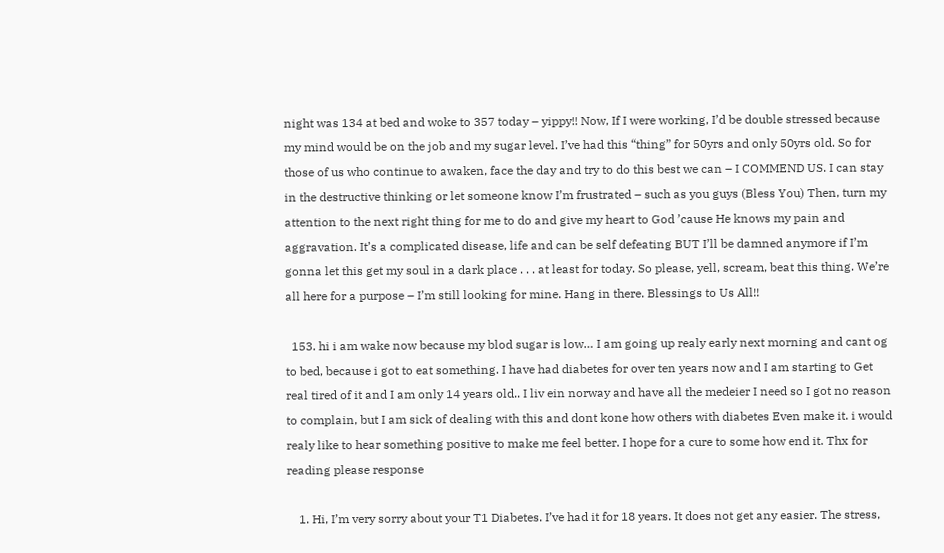night was 134 at bed and woke to 357 today – yippy!! Now, If I were working, I’d be double stressed because my mind would be on the job and my sugar level. I’ve had this “thing” for 50yrs and only 50yrs old. So for those of us who continue to awaken, face the day and try to do this best we can – I COMMEND US. I can stay in the destructive thinking or let someone know I’m frustrated – such as you guys (Bless You) Then, turn my attention to the next right thing for me to do and give my heart to God ’cause He knows my pain and aggravation. It’s a complicated disease, life and can be self defeating BUT I’ll be damned anymore if I’m gonna let this get my soul in a dark place . . . at least for today. So please, yell, scream, beat this thing. We’re all here for a purpose – I’m still looking for mine. Hang in there. Blessings to Us All!!

  153. hi i am wake now because my blod sugar is low… I am going up realy early next morning and cant og to bed, because i got to eat something. I have had diabetes for over ten years now and I am starting to Get real tired of it and I am only 14 years old.. I liv ein norway and have all the medeier I need so I got no reason to complain, but I am sick of dealing with this and dont kone how others with diabetes Even make it. i would realy like to hear something positive to make me feel better. I hope for a cure to some how end it. Thx for reading please response

    1. Hi, I’m very sorry about your T1 Diabetes. I’ve had it for 18 years. It does not get any easier. The stress,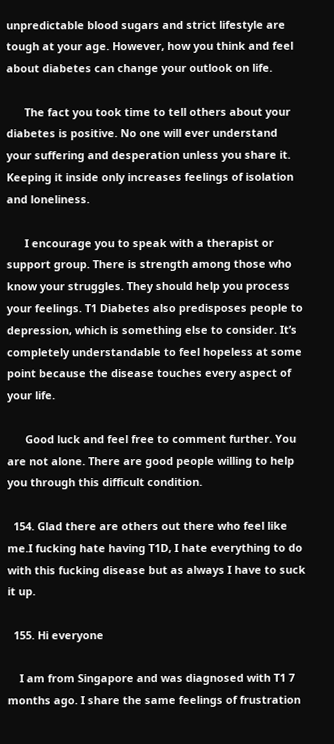unpredictable blood sugars and strict lifestyle are tough at your age. However, how you think and feel about diabetes can change your outlook on life.

      The fact you took time to tell others about your diabetes is positive. No one will ever understand your suffering and desperation unless you share it. Keeping it inside only increases feelings of isolation and loneliness.

      I encourage you to speak with a therapist or support group. There is strength among those who know your struggles. They should help you process your feelings. T1 Diabetes also predisposes people to depression, which is something else to consider. It’s completely understandable to feel hopeless at some point because the disease touches every aspect of your life.

      Good luck and feel free to comment further. You are not alone. There are good people willing to help you through this difficult condition.

  154. Glad there are others out there who feel like me.I fucking hate having T1D, I hate everything to do with this fucking disease but as always I have to suck it up.

  155. Hi everyone

    I am from Singapore and was diagnosed with T1 7 months ago. I share the same feelings of frustration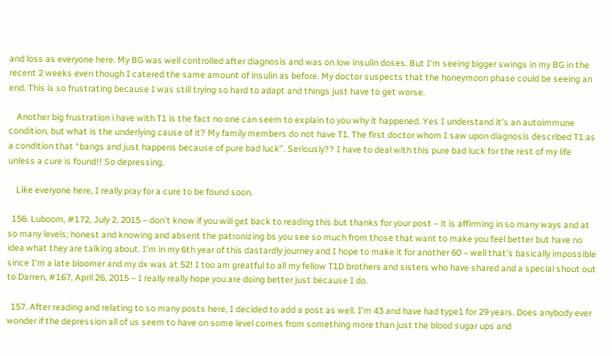and loss as everyone here. My BG was well controlled after diagnosis and was on low insulin doses. But I’m seeing bigger swings in my BG in the recent 2 weeks even though I catered the same amount of insulin as before. My doctor suspects that the honeymoon phase could be seeing an end. This is so frustrating because I was still trying so hard to adapt and things just have to get worse.

    Another big frustration i have with T1 is the fact no one can seem to explain to you why it happened. Yes I understand it’s an autoimmune condition, but what is the underlying cause of it? My family members do not have T1. The first doctor whom I saw upon diagnosis described T1 as a condition that “bangs and just happens because of pure bad luck”. Seriously?? I have to deal with this pure bad luck for the rest of my life unless a cure is found!! So depressing.

    Like everyone here, I really pray for a cure to be found soon.

  156. Luboom, #172, July 2, 2015 – don’t know if you will get back to reading this but thanks for your post – it is affirming in so many ways and at so many levels; honest and knowing and absent the patronizing bs you see so much from those that want to make you feel better but have no idea what they are talking about. I’m in my 6th year of this dastardly journey and I hope to make it for another 60 – well that’s basically impossible since I’m a late bloomer and my dx was at 52! I too am greatful to all my fellow T1D brothers and sisters who have shared and a special shout out to Darren, #167, April 26, 2015 – I really really hope you are doing better just because I do.

  157. After reading and relating to so many posts here, I decided to add a post as well. I’m 43 and have had type1 for 29 years. Does anybody ever wonder if the depression all of us seem to have on some level comes from something more than just the blood sugar ups and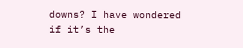downs? I have wondered if it’s the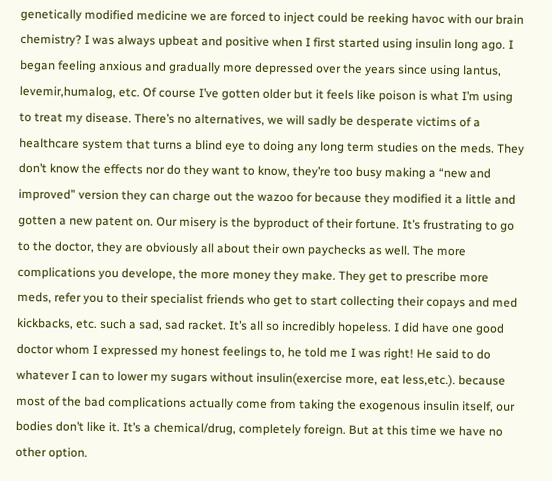genetically modified medicine we are forced to inject could be reeking havoc with our brain chemistry? I was always upbeat and positive when I first started using insulin long ago. I began feeling anxious and gradually more depressed over the years since using lantus, levemir,humalog, etc. Of course I’ve gotten older but it feels like poison is what I’m using to treat my disease. There’s no alternatives, we will sadly be desperate victims of a healthcare system that turns a blind eye to doing any long term studies on the meds. They don’t know the effects nor do they want to know, they’re too busy making a “new and improved” version they can charge out the wazoo for because they modified it a little and gotten a new patent on. Our misery is the byproduct of their fortune. It’s frustrating to go to the doctor, they are obviously all about their own paychecks as well. The more complications you develope, the more money they make. They get to prescribe more meds, refer you to their specialist friends who get to start collecting their copays and med kickbacks, etc. such a sad, sad racket. It’s all so incredibly hopeless. I did have one good doctor whom I expressed my honest feelings to, he told me I was right! He said to do whatever I can to lower my sugars without insulin(exercise more, eat less,etc.). because most of the bad complications actually come from taking the exogenous insulin itself, our bodies don’t like it. It’s a chemical/drug, completely foreign. But at this time we have no other option.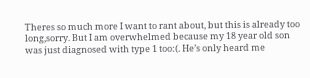Theres so much more I want to rant about, but this is already too long,sorry. But I am overwhelmed because my 18 year old son was just diagnosed with type 1 too:(. He’s only heard me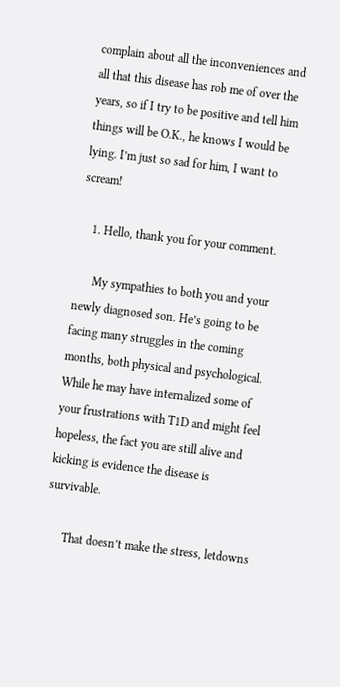complain about all the inconveniences and all that this disease has rob me of over the years, so if I try to be positive and tell him things will be O.K., he knows I would be lying. I’m just so sad for him, I want to scream!

    1. Hello, thank you for your comment.

      My sympathies to both you and your newly diagnosed son. He’s going to be facing many struggles in the coming months, both physical and psychological. While he may have internalized some of your frustrations with T1D and might feel hopeless, the fact you are still alive and kicking is evidence the disease is survivable.

      That doesn’t make the stress, letdowns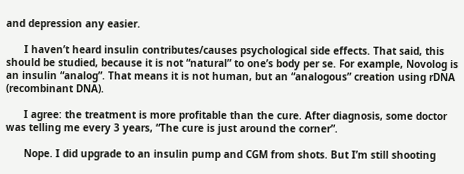and depression any easier.

      I haven’t heard insulin contributes/causes psychological side effects. That said, this should be studied, because it is not “natural” to one’s body per se. For example, Novolog is an insulin “analog”. That means it is not human, but an “analogous” creation using rDNA (recombinant DNA).

      I agree: the treatment is more profitable than the cure. After diagnosis, some doctor was telling me every 3 years, “The cure is just around the corner”.

      Nope. I did upgrade to an insulin pump and CGM from shots. But I’m still shooting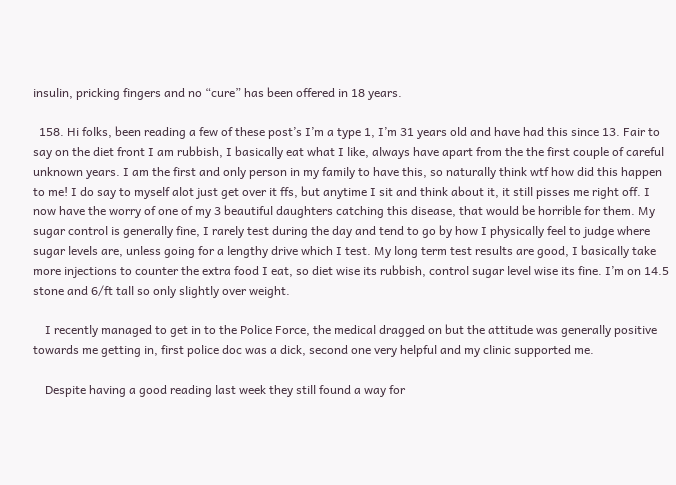insulin, pricking fingers and no “cure” has been offered in 18 years.

  158. Hi folks, been reading a few of these post’s I’m a type 1, I’m 31 years old and have had this since 13. Fair to say on the diet front I am rubbish, I basically eat what I like, always have apart from the the first couple of careful unknown years. I am the first and only person in my family to have this, so naturally think wtf how did this happen to me! I do say to myself alot just get over it ffs, but anytime I sit and think about it, it still pisses me right off. I now have the worry of one of my 3 beautiful daughters catching this disease, that would be horrible for them. My sugar control is generally fine, I rarely test during the day and tend to go by how I physically feel to judge where sugar levels are, unless going for a lengthy drive which I test. My long term test results are good, I basically take more injections to counter the extra food I eat, so diet wise its rubbish, control sugar level wise its fine. I’m on 14.5 stone and 6/ft tall so only slightly over weight.

    I recently managed to get in to the Police Force, the medical dragged on but the attitude was generally positive towards me getting in, first police doc was a dick, second one very helpful and my clinic supported me.

    Despite having a good reading last week they still found a way for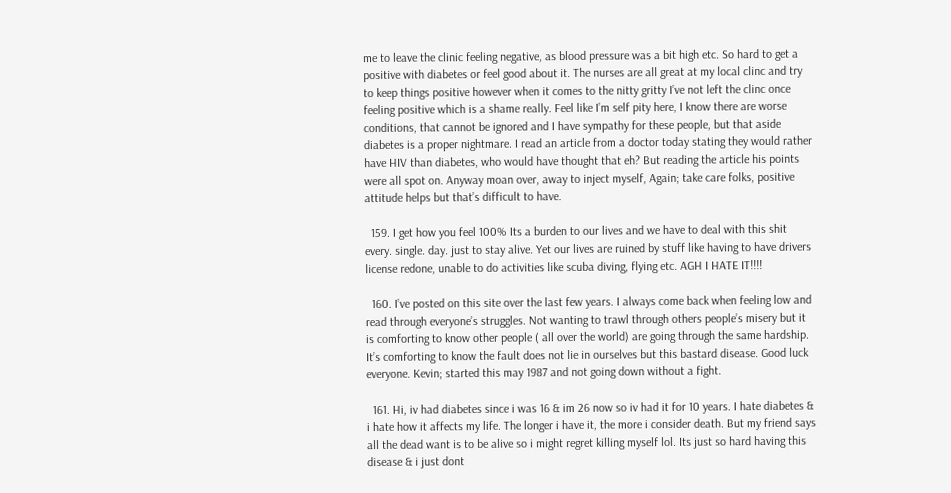me to leave the clinic feeling negative, as blood pressure was a bit high etc. So hard to get a positive with diabetes or feel good about it. The nurses are all great at my local clinc and try to keep things positive however when it comes to the nitty gritty I’ve not left the clinc once feeling positive which is a shame really. Feel like I’m self pity here, I know there are worse conditions, that cannot be ignored and I have sympathy for these people, but that aside diabetes is a proper nightmare. I read an article from a doctor today stating they would rather have HIV than diabetes, who would have thought that eh? But reading the article his points were all spot on. Anyway moan over, away to inject myself, Again; take care folks, positive attitude helps but that’s difficult to have.

  159. I get how you feel 100% Its a burden to our lives and we have to deal with this shit every. single. day. just to stay alive. Yet our lives are ruined by stuff like having to have drivers license redone, unable to do activities like scuba diving, flying etc. AGH I HATE IT!!!!

  160. I’ve posted on this site over the last few years. I always come back when feeling low and read through everyone’s struggles. Not wanting to trawl through others people’s misery but it is comforting to know other people ( all over the world) are going through the same hardship. It’s comforting to know the fault does not lie in ourselves but this bastard disease. Good luck everyone. Kevin; started this may 1987 and not going down without a fight.

  161. Hi, iv had diabetes since i was 16 & im 26 now so iv had it for 10 years. I hate diabetes & i hate how it affects my life. The longer i have it, the more i consider death. But my friend says all the dead want is to be alive so i might regret killing myself lol. Its just so hard having this disease & i just dont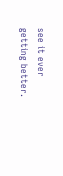see it ever getting better.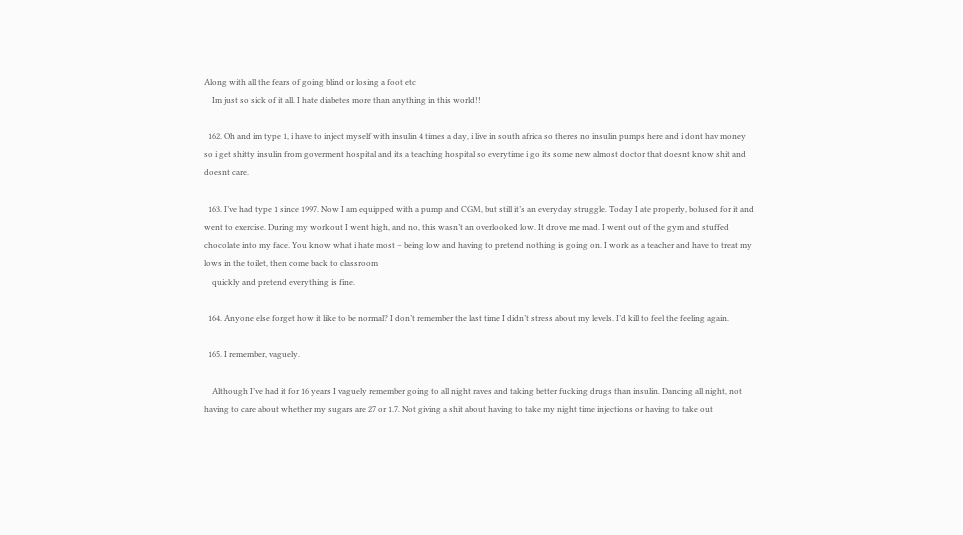Along with all the fears of going blind or losing a foot etc
    Im just so sick of it all. I hate diabetes more than anything in this world!!

  162. Oh and im type 1, i have to inject myself with insulin 4 times a day, i live in south africa so theres no insulin pumps here and i dont hav money so i get shitty insulin from goverment hospital and its a teaching hospital so everytime i go its some new almost doctor that doesnt know shit and doesnt care.

  163. I’ve had type 1 since 1997. Now I am equipped with a pump and CGM, but still it’s an everyday struggle. Today I ate properly, bolused for it and went to exercise. During my workout I went high, and no, this wasn’t an overlooked low. It drove me mad. I went out of the gym and stuffed chocolate into my face. You know what i hate most – being low and having to pretend nothing is going on. I work as a teacher and have to treat my lows in the toilet, then come back to classroom
    quickly and pretend everything is fine.

  164. Anyone else forget how it like to be normal? I don’t remember the last time I didn’t stress about my levels. I’d kill to feel the feeling again.

  165. I remember, vaguely.

    Although I’ve had it for 16 years I vaguely remember going to all night raves and taking better fucking drugs than insulin. Dancing all night, not having to care about whether my sugars are 27 or 1.7. Not giving a shit about having to take my night time injections or having to take out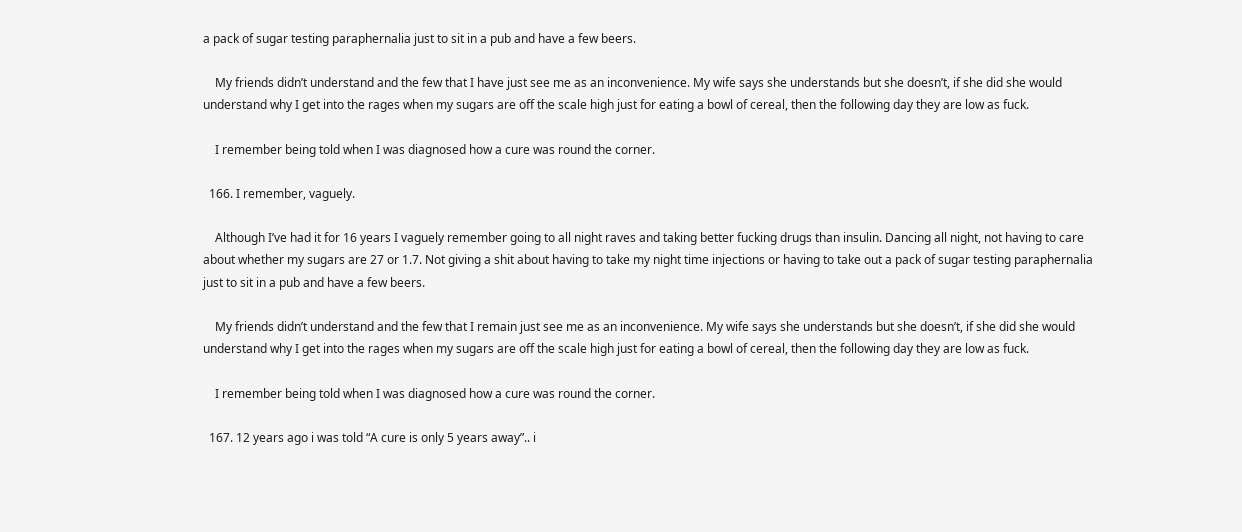a pack of sugar testing paraphernalia just to sit in a pub and have a few beers.

    My friends didn’t understand and the few that I have just see me as an inconvenience. My wife says she understands but she doesn’t, if she did she would understand why I get into the rages when my sugars are off the scale high just for eating a bowl of cereal, then the following day they are low as fuck.

    I remember being told when I was diagnosed how a cure was round the corner.

  166. I remember, vaguely.

    Although I’ve had it for 16 years I vaguely remember going to all night raves and taking better fucking drugs than insulin. Dancing all night, not having to care about whether my sugars are 27 or 1.7. Not giving a shit about having to take my night time injections or having to take out a pack of sugar testing paraphernalia just to sit in a pub and have a few beers.

    My friends didn’t understand and the few that I remain just see me as an inconvenience. My wife says she understands but she doesn’t, if she did she would understand why I get into the rages when my sugars are off the scale high just for eating a bowl of cereal, then the following day they are low as fuck.

    I remember being told when I was diagnosed how a cure was round the corner.

  167. 12 years ago i was told “A cure is only 5 years away”.. i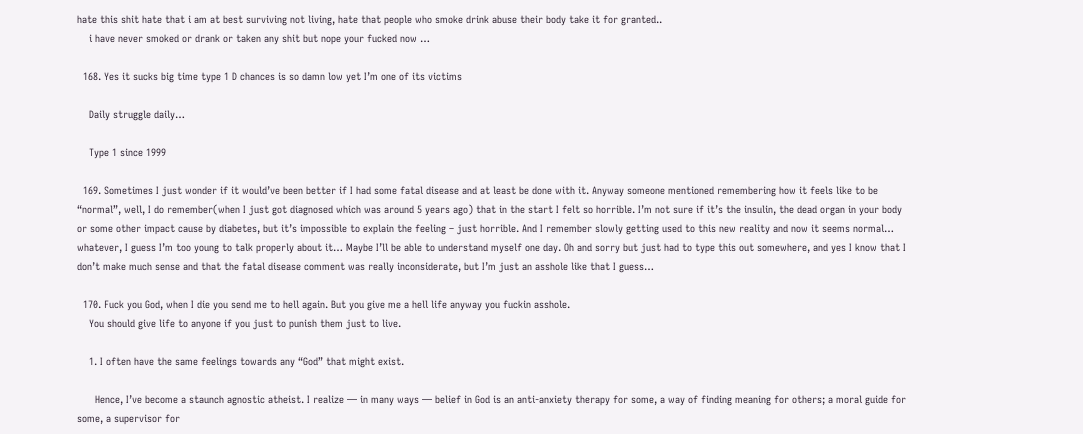hate this shit hate that i am at best surviving not living, hate that people who smoke drink abuse their body take it for granted..
    i have never smoked or drank or taken any shit but nope your fucked now …

  168. Yes it sucks big time type 1 D chances is so damn low yet I’m one of its victims

    Daily struggle daily…

    Type 1 since 1999

  169. Sometimes I just wonder if it would’ve been better if I had some fatal disease and at least be done with it. Anyway someone mentioned remembering how it feels like to be “normal”, well, I do remember(when I just got diagnosed which was around 5 years ago) that in the start I felt so horrible. I’m not sure if it’s the insulin, the dead organ in your body or some other impact cause by diabetes, but it’s impossible to explain the feeling – just horrible. And I remember slowly getting used to this new reality and now it seems normal… whatever, I guess I’m too young to talk properly about it… Maybe I’ll be able to understand myself one day. Oh and sorry but just had to type this out somewhere, and yes I know that I don’t make much sense and that the fatal disease comment was really inconsiderate, but I’m just an asshole like that I guess…

  170. Fuck you God, when I die you send me to hell again. But you give me a hell life anyway you fuckin asshole.
    You should give life to anyone if you just to punish them just to live.

    1. I often have the same feelings towards any “God” that might exist.

      Hence, I’ve become a staunch agnostic atheist. I realize — in many ways — belief in God is an anti-anxiety therapy for some, a way of finding meaning for others; a moral guide for some, a supervisor for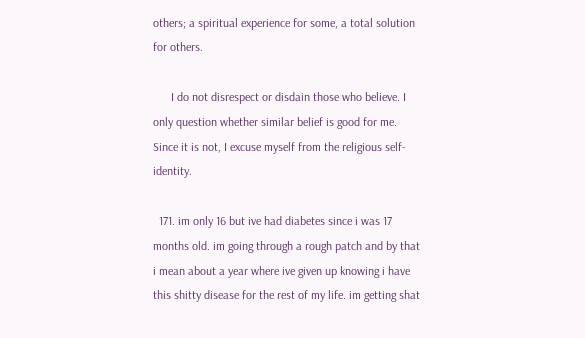others; a spiritual experience for some, a total solution for others.

      I do not disrespect or disdain those who believe. I only question whether similar belief is good for me. Since it is not, I excuse myself from the religious self-identity.

  171. im only 16 but ive had diabetes since i was 17 months old. im going through a rough patch and by that i mean about a year where ive given up knowing i have this shitty disease for the rest of my life. im getting shat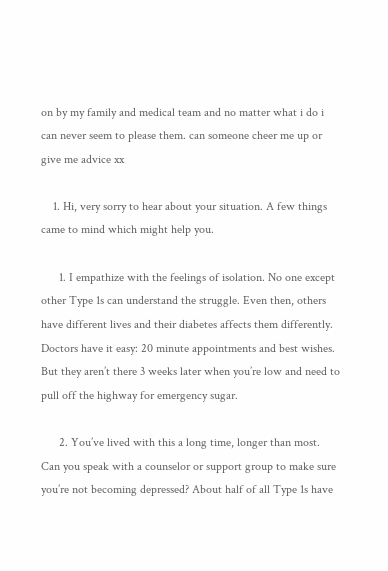on by my family and medical team and no matter what i do i can never seem to please them. can someone cheer me up or give me advice xx

    1. Hi, very sorry to hear about your situation. A few things came to mind which might help you.

      1. I empathize with the feelings of isolation. No one except other Type 1s can understand the struggle. Even then, others have different lives and their diabetes affects them differently. Doctors have it easy: 20 minute appointments and best wishes. But they aren’t there 3 weeks later when you’re low and need to pull off the highway for emergency sugar.

      2. You’ve lived with this a long time, longer than most. Can you speak with a counselor or support group to make sure you’re not becoming depressed? About half of all Type 1s have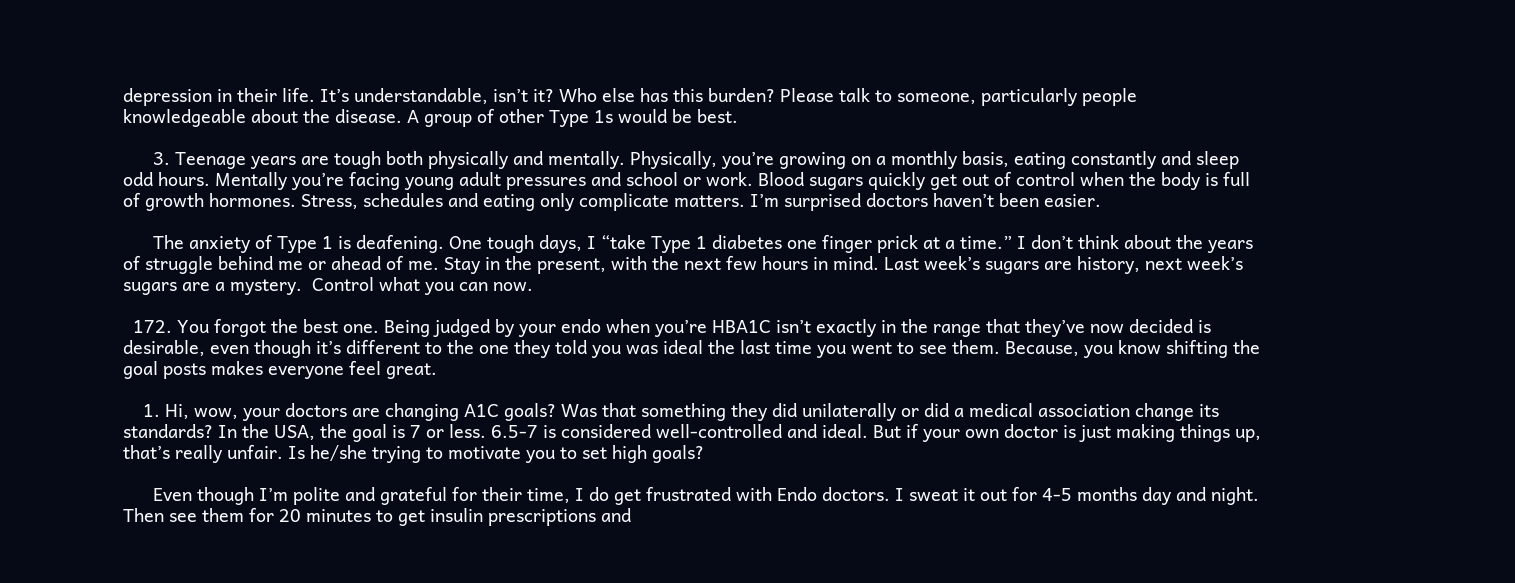depression in their life. It’s understandable, isn’t it? Who else has this burden? Please talk to someone, particularly people knowledgeable about the disease. A group of other Type 1s would be best.

      3. Teenage years are tough both physically and mentally. Physically, you’re growing on a monthly basis, eating constantly and sleep odd hours. Mentally you’re facing young adult pressures and school or work. Blood sugars quickly get out of control when the body is full of growth hormones. Stress, schedules and eating only complicate matters. I’m surprised doctors haven’t been easier.

      The anxiety of Type 1 is deafening. One tough days, I “take Type 1 diabetes one finger prick at a time.” I don’t think about the years of struggle behind me or ahead of me. Stay in the present, with the next few hours in mind. Last week’s sugars are history, next week’s sugars are a mystery.  Control what you can now.

  172. You forgot the best one. Being judged by your endo when you’re HBA1C isn’t exactly in the range that they’ve now decided is desirable, even though it’s different to the one they told you was ideal the last time you went to see them. Because, you know shifting the goal posts makes everyone feel great.

    1. Hi, wow, your doctors are changing A1C goals? Was that something they did unilaterally or did a medical association change its standards? In the USA, the goal is 7 or less. 6.5-7 is considered well-controlled and ideal. But if your own doctor is just making things up, that’s really unfair. Is he/she trying to motivate you to set high goals?

      Even though I’m polite and grateful for their time, I do get frustrated with Endo doctors. I sweat it out for 4-5 months day and night. Then see them for 20 minutes to get insulin prescriptions and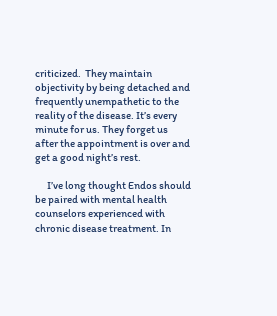criticized.  They maintain objectivity by being detached and frequently unempathetic to the reality of the disease. It’s every minute for us. They forget us after the appointment is over and get a good night’s rest.

      I’ve long thought Endos should be paired with mental health counselors experienced with chronic disease treatment. In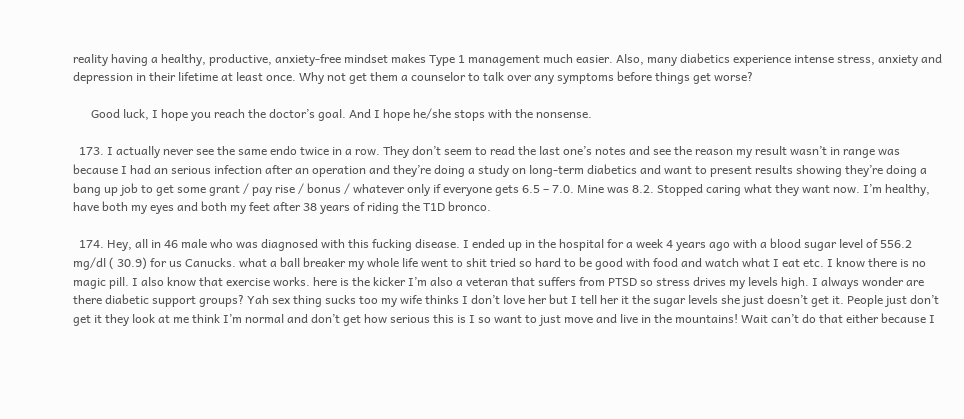reality having a healthy, productive, anxiety-free mindset makes Type 1 management much easier. Also, many diabetics experience intense stress, anxiety and depression in their lifetime at least once. Why not get them a counselor to talk over any symptoms before things get worse?

      Good luck, I hope you reach the doctor’s goal. And I hope he/she stops with the nonsense.

  173. I actually never see the same endo twice in a row. They don’t seem to read the last one’s notes and see the reason my result wasn’t in range was because I had an serious infection after an operation and they’re doing a study on long-term diabetics and want to present results showing they’re doing a bang up job to get some grant / pay rise / bonus / whatever only if everyone gets 6.5 – 7.0. Mine was 8.2. Stopped caring what they want now. I’m healthy, have both my eyes and both my feet after 38 years of riding the T1D bronco.

  174. Hey, all in 46 male who was diagnosed with this fucking disease. I ended up in the hospital for a week 4 years ago with a blood sugar level of 556.2 mg/dl ( 30.9) for us Canucks. what a ball breaker my whole life went to shit tried so hard to be good with food and watch what I eat etc. I know there is no magic pill. I also know that exercise works. here is the kicker I’m also a veteran that suffers from PTSD so stress drives my levels high. I always wonder are there diabetic support groups? Yah sex thing sucks too my wife thinks I don’t love her but I tell her it the sugar levels she just doesn’t get it. People just don’t get it they look at me think I’m normal and don’t get how serious this is I so want to just move and live in the mountains! Wait can’t do that either because I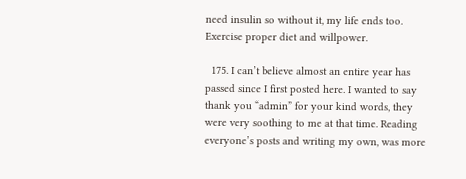need insulin so without it, my life ends too. Exercise proper diet and willpower.

  175. I can’t believe almost an entire year has passed since I first posted here. I wanted to say thank you “admin” for your kind words, they were very soothing to me at that time. Reading everyone’s posts and writing my own, was more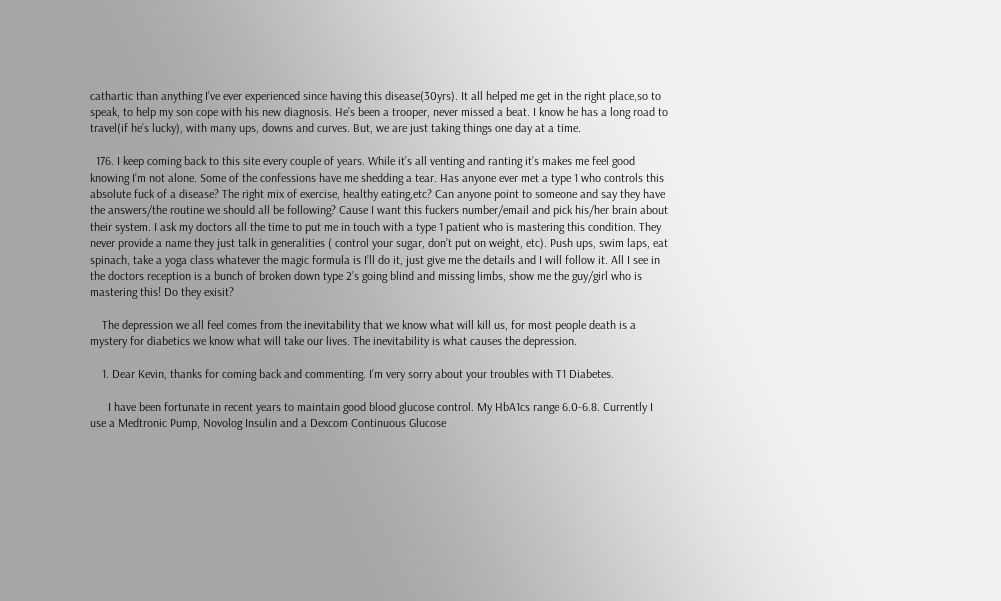cathartic than anything I’ve ever experienced since having this disease(30yrs). It all helped me get in the right place,so to speak, to help my son cope with his new diagnosis. He’s been a trooper, never missed a beat. I know he has a long road to travel(if he’s lucky), with many ups, downs and curves. But, we are just taking things one day at a time.

  176. I keep coming back to this site every couple of years. While it’s all venting and ranting it’s makes me feel good knowing I’m not alone. Some of the confessions have me shedding a tear. Has anyone ever met a type 1 who controls this absolute fuck of a disease? The right mix of exercise, healthy eating,etc? Can anyone point to someone and say they have the answers/the routine we should all be following? Cause I want this fuckers number/email and pick his/her brain about their system. I ask my doctors all the time to put me in touch with a type 1 patient who is mastering this condition. They never provide a name they just talk in generalities ( control your sugar, don’t put on weight, etc). Push ups, swim laps, eat spinach, take a yoga class whatever the magic formula is I’ll do it, just give me the details and I will follow it. All I see in the doctors reception is a bunch of broken down type 2’s going blind and missing limbs, show me the guy/girl who is mastering this! Do they exisit?

    The depression we all feel comes from the inevitability that we know what will kill us, for most people death is a mystery for diabetics we know what will take our lives. The inevitability is what causes the depression.

    1. Dear Kevin, thanks for coming back and commenting. I’m very sorry about your troubles with T1 Diabetes.

      I have been fortunate in recent years to maintain good blood glucose control. My HbA1cs range 6.0-6.8. Currently I use a Medtronic Pump, Novolog Insulin and a Dexcom Continuous Glucose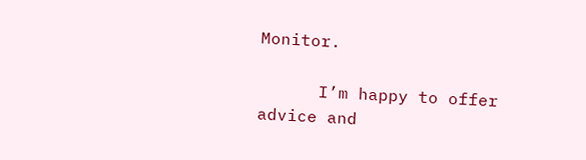Monitor.

      I’m happy to offer advice and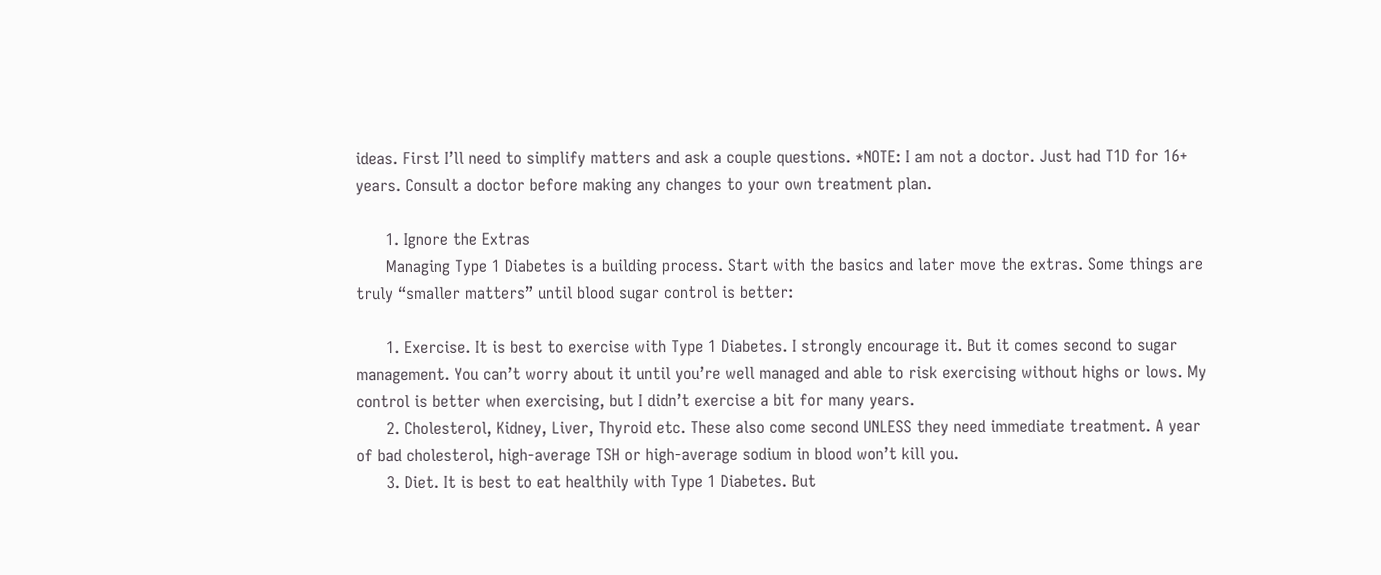ideas. First I’ll need to simplify matters and ask a couple questions. *NOTE: I am not a doctor. Just had T1D for 16+ years. Consult a doctor before making any changes to your own treatment plan.

      1. Ignore the Extras
      Managing Type 1 Diabetes is a building process. Start with the basics and later move the extras. Some things are truly “smaller matters” until blood sugar control is better:

      1. Exercise. It is best to exercise with Type 1 Diabetes. I strongly encourage it. But it comes second to sugar management. You can’t worry about it until you’re well managed and able to risk exercising without highs or lows. My control is better when exercising, but I didn’t exercise a bit for many years.
      2. Cholesterol, Kidney, Liver, Thyroid etc. These also come second UNLESS they need immediate treatment. A year of bad cholesterol, high-average TSH or high-average sodium in blood won’t kill you.
      3. Diet. It is best to eat healthily with Type 1 Diabetes. But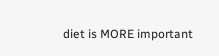diet is MORE important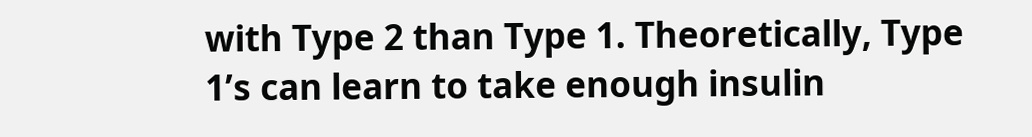with Type 2 than Type 1. Theoretically, Type 1’s can learn to take enough insulin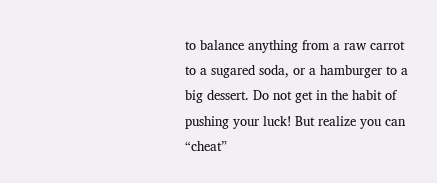to balance anything from a raw carrot to a sugared soda, or a hamburger to a big dessert. Do not get in the habit of pushing your luck! But realize you can “cheat”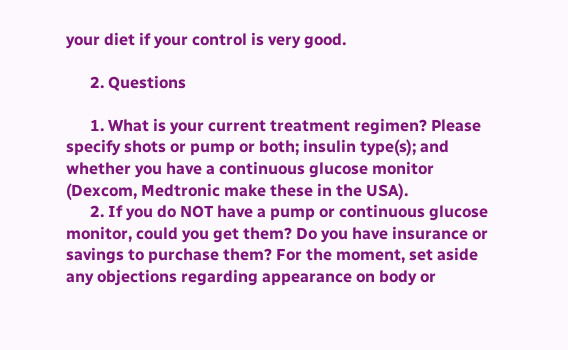your diet if your control is very good.

      2. Questions

      1. What is your current treatment regimen? Please specify shots or pump or both; insulin type(s); and whether you have a continuous glucose monitor (Dexcom, Medtronic make these in the USA).
      2. If you do NOT have a pump or continuous glucose monitor, could you get them? Do you have insurance or savings to purchase them? For the moment, set aside any objections regarding appearance on body or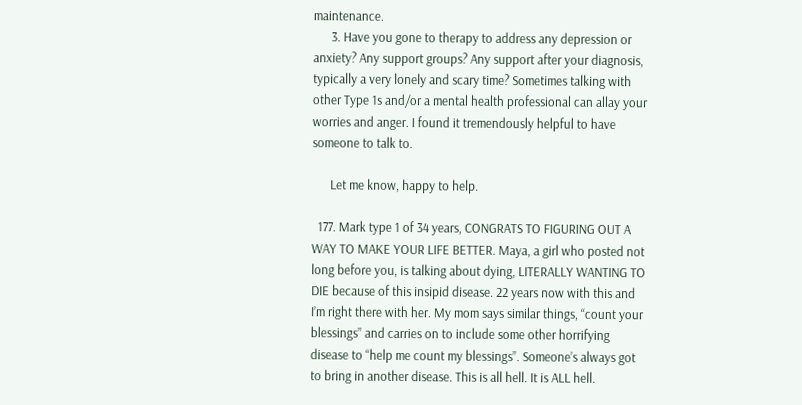maintenance.
      3. Have you gone to therapy to address any depression or anxiety? Any support groups? Any support after your diagnosis, typically a very lonely and scary time? Sometimes talking with other Type 1s and/or a mental health professional can allay your worries and anger. I found it tremendously helpful to have someone to talk to.

      Let me know, happy to help.

  177. Mark type 1 of 34 years, CONGRATS TO FIGURING OUT A WAY TO MAKE YOUR LIFE BETTER. Maya, a girl who posted not long before you, is talking about dying, LITERALLY WANTING TO DIE because of this insipid disease. 22 years now with this and I’m right there with her. My mom says similar things, “count your blessings” and carries on to include some other horrifying disease to “help me count my blessings”. Someone’s always got to bring in another disease. This is all hell. It is ALL hell.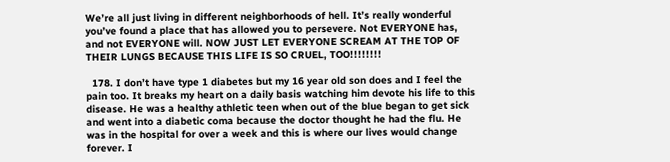We’re all just living in different neighborhoods of hell. It’s really wonderful you’ve found a place that has allowed you to persevere. Not EVERYONE has, and not EVERYONE will. NOW JUST LET EVERYONE SCREAM AT THE TOP OF THEIR LUNGS BECAUSE THIS LIFE IS SO CRUEL, TOO!!!!!!!!

  178. I don’t have type 1 diabetes but my 16 year old son does and I feel the pain too. It breaks my heart on a daily basis watching him devote his life to this disease. He was a healthy athletic teen when out of the blue began to get sick and went into a diabetic coma because the doctor thought he had the flu. He was in the hospital for over a week and this is where our lives would change forever. I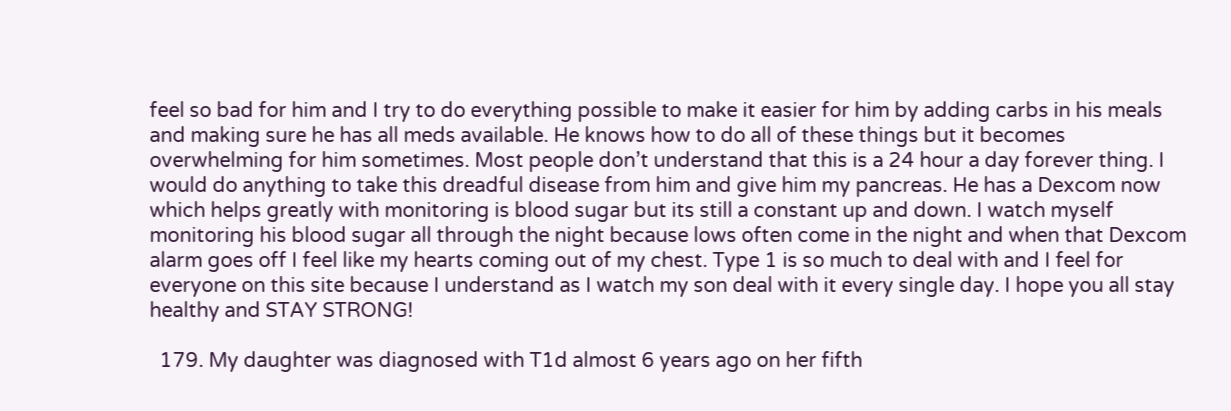feel so bad for him and I try to do everything possible to make it easier for him by adding carbs in his meals and making sure he has all meds available. He knows how to do all of these things but it becomes overwhelming for him sometimes. Most people don’t understand that this is a 24 hour a day forever thing. I would do anything to take this dreadful disease from him and give him my pancreas. He has a Dexcom now which helps greatly with monitoring is blood sugar but its still a constant up and down. I watch myself monitoring his blood sugar all through the night because lows often come in the night and when that Dexcom alarm goes off I feel like my hearts coming out of my chest. Type 1 is so much to deal with and I feel for everyone on this site because I understand as I watch my son deal with it every single day. I hope you all stay healthy and STAY STRONG!

  179. My daughter was diagnosed with T1d almost 6 years ago on her fifth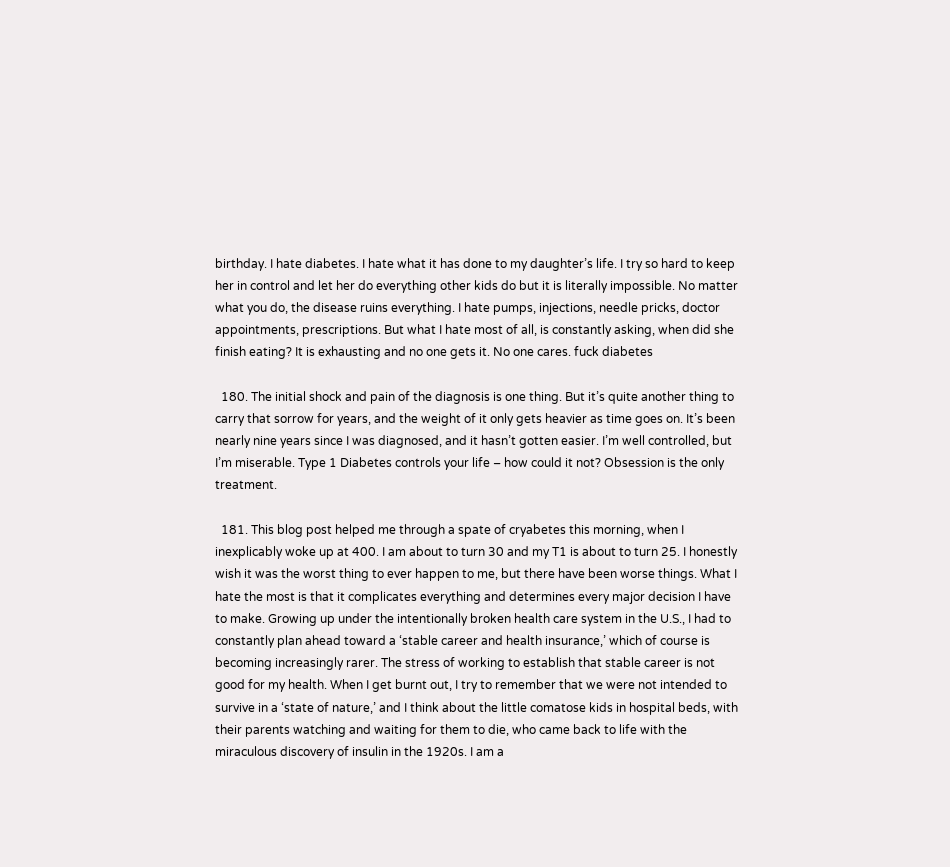birthday. I hate diabetes. I hate what it has done to my daughter’s life. I try so hard to keep her in control and let her do everything other kids do but it is literally impossible. No matter what you do, the disease ruins everything. I hate pumps, injections, needle pricks, doctor appointments, prescriptions. But what I hate most of all, is constantly asking, when did she finish eating? It is exhausting and no one gets it. No one cares. fuck diabetes

  180. The initial shock and pain of the diagnosis is one thing. But it’s quite another thing to carry that sorrow for years, and the weight of it only gets heavier as time goes on. It’s been nearly nine years since I was diagnosed, and it hasn’t gotten easier. I’m well controlled, but I’m miserable. Type 1 Diabetes controls your life – how could it not? Obsession is the only treatment.

  181. This blog post helped me through a spate of cryabetes this morning, when I inexplicably woke up at 400. I am about to turn 30 and my T1 is about to turn 25. I honestly wish it was the worst thing to ever happen to me, but there have been worse things. What I hate the most is that it complicates everything and determines every major decision I have to make. Growing up under the intentionally broken health care system in the U.S., I had to constantly plan ahead toward a ‘stable career and health insurance,’ which of course is becoming increasingly rarer. The stress of working to establish that stable career is not good for my health. When I get burnt out, I try to remember that we were not intended to survive in a ‘state of nature,’ and I think about the little comatose kids in hospital beds, with their parents watching and waiting for them to die, who came back to life with the miraculous discovery of insulin in the 1920s. I am a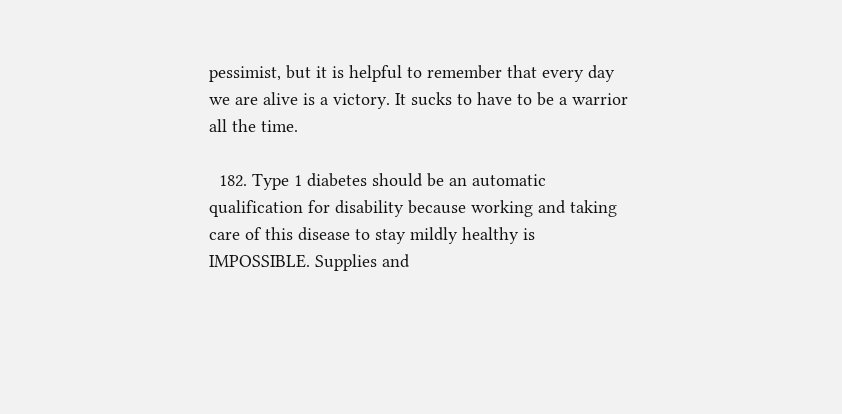pessimist, but it is helpful to remember that every day we are alive is a victory. It sucks to have to be a warrior all the time.

  182. Type 1 diabetes should be an automatic qualification for disability because working and taking care of this disease to stay mildly healthy is IMPOSSIBLE. Supplies and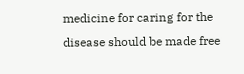medicine for caring for the disease should be made free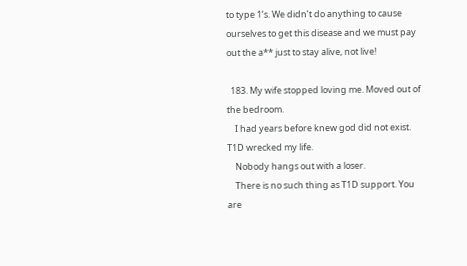to type 1’s. We didn’t do anything to cause ourselves to get this disease and we must pay out the a** just to stay alive, not live!

  183. My wife stopped loving me. Moved out of the bedroom.
    I had years before knew god did not exist. T1D wrecked my life.
    Nobody hangs out with a loser.
    There is no such thing as T1D support. You are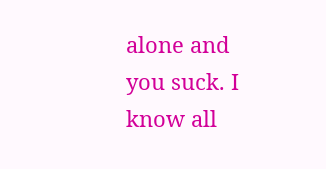alone and you suck. I know all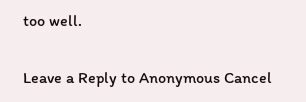too well.

Leave a Reply to Anonymous Cancel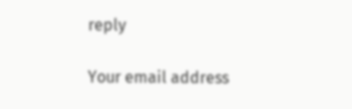reply

Your email address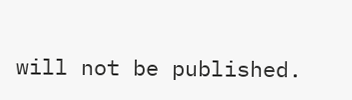will not be published.